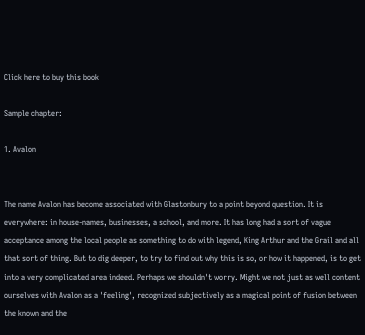Click here to buy this book

Sample chapter:

1. Avalon


The name Avalon has become associated with Glastonbury to a point beyond question. It is everywhere: in house-names, businesses, a school, and more. It has long had a sort of vague acceptance among the local people as something to do with legend, King Arthur and the Grail and all that sort of thing. But to dig deeper, to try to find out why this is so, or how it happened, is to get into a very complicated area indeed. Perhaps we shouldn't worry. Might we not just as well content ourselves with Avalon as a 'feeling', recognized subjectively as a magical point of fusion between the known and the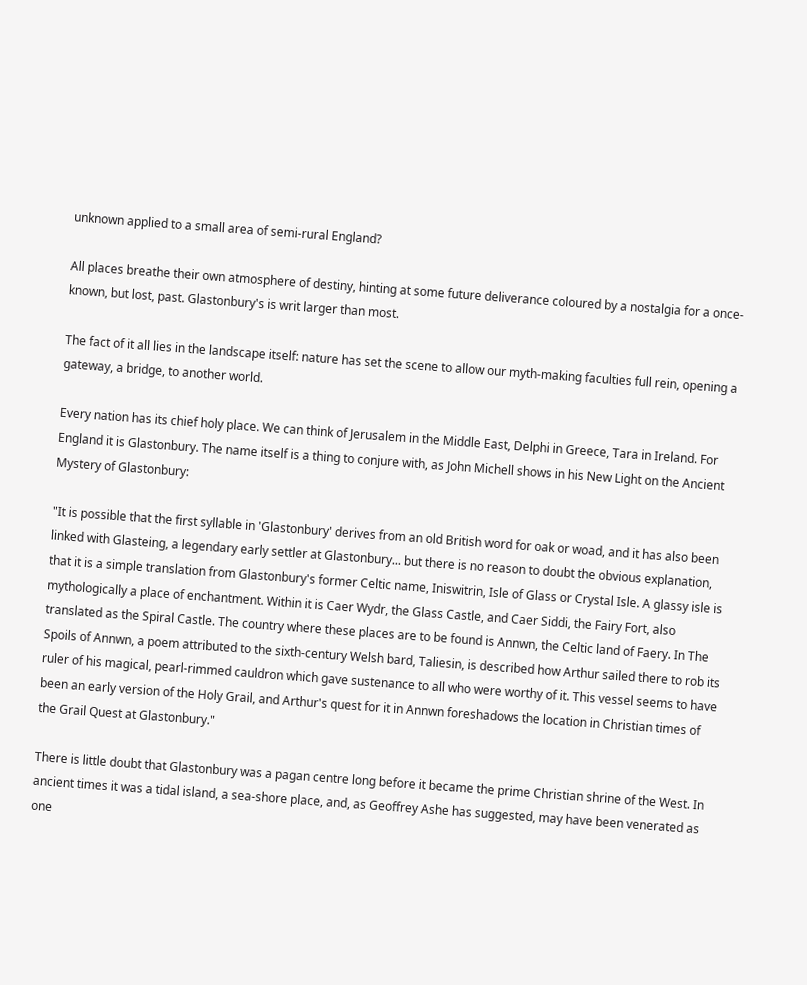unknown applied to a small area of semi-rural England?

All places breathe their own atmosphere of destiny, hinting at some future deliverance coloured by a nostalgia for a once-known, but lost, past. Glastonbury's is writ larger than most.

The fact of it all lies in the landscape itself: nature has set the scene to allow our myth-making faculties full rein, opening a gateway, a bridge, to another world.

Every nation has its chief holy place. We can think of Jerusalem in the Middle East, Delphi in Greece, Tara in Ireland. For England it is Glastonbury. The name itself is a thing to conjure with, as John Michell shows in his New Light on the Ancient Mystery of Glastonbury:

"It is possible that the first syllable in 'Glastonbury' derives from an old British word for oak or woad, and it has also been linked with Glasteing, a legendary early settler at Glastonbury... but there is no reason to doubt the obvious explanation, that it is a simple translation from Glastonbury's former Celtic name, Iniswitrin, Isle of Glass or Crystal Isle. A glassy isle is mythologically a place of enchantment. Within it is Caer Wydr, the Glass Castle, and Caer Siddi, the Fairy Fort, also translated as the Spiral Castle. The country where these places are to be found is Annwn, the Celtic land of Faery. In The Spoils of Annwn, a poem attributed to the sixth-century Welsh bard, Taliesin, is described how Arthur sailed there to rob its ruler of his magical, pearl-rimmed cauldron which gave sustenance to all who were worthy of it. This vessel seems to have been an early version of the Holy Grail, and Arthur's quest for it in Annwn foreshadows the location in Christian times of the Grail Quest at Glastonbury."

There is little doubt that Glastonbury was a pagan centre long before it became the prime Christian shrine of the West. In ancient times it was a tidal island, a sea-shore place, and, as Geoffrey Ashe has suggested, may have been venerated as one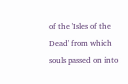of the 'Isles of the Dead' from which souls passed on into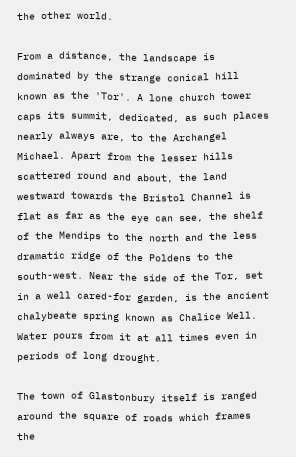the other world.

From a distance, the landscape is dominated by the strange conical hill known as the 'Tor'. A lone church tower caps its summit, dedicated, as such places nearly always are, to the Archangel Michael. Apart from the lesser hills scattered round and about, the land westward towards the Bristol Channel is flat as far as the eye can see, the shelf of the Mendips to the north and the less dramatic ridge of the Poldens to the south-west. Near the side of the Tor, set in a well cared-for garden, is the ancient chalybeate spring known as Chalice Well. Water pours from it at all times even in periods of long drought.

The town of Glastonbury itself is ranged around the square of roads which frames the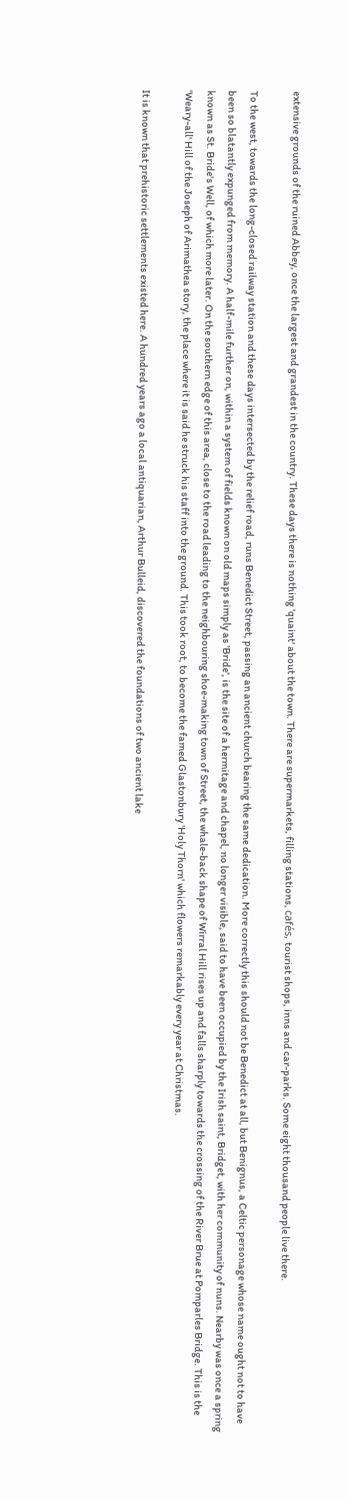extensive grounds of the ruined Abbey, once the largest and grandest in the country. These days there is nothing 'quaint' about the town. There are supermarkets, filling stations, cafés, tourist shops, inns and car-parks. Some eight thousand people live there.

To the west, towards the long-closed railway station and these days intersected by the relief road, runs Benedict Street, passing an ancient church bearing the same dedication. More correctly this should not be Benedict at all, but Benignus, a Celtic personage whose name ought not to have been so blatantly expunged from memory. A half-mile further on, within a system of fields known on old maps simply as 'Bride', is the site of a hermitage and chapel, no longer visible, said to have been occupied by the Irish saint, Bridget, with her community of nuns. Nearby was once a spring known as St. Bride's Well, of which more later. On the southern edge of this area, close to the road leading to the neighbouring shoe-making town of Street, the whale-back shape of Wirral Hill rises up and falls sharply towards the crossing of the River Brue at Pomparles Bridge. This is the 'Weary-all' Hill of the Joseph of Arimathea story, the place where it is said he struck his staff into the ground. This took root, to become the famed Glastonbury 'Holy Thorn' which flowers remarkably every year at Christmas.

It is known that prehistoric settlements existed here. A hundred years ago a local antiquarian, Arthur Bulleid, discovered the foundations of two ancient lake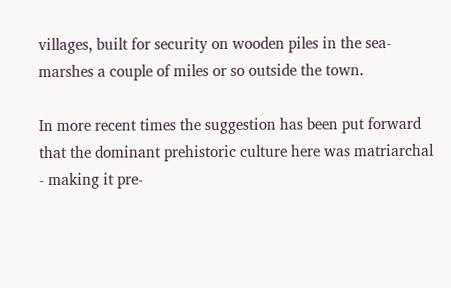villages, built for security on wooden piles in the sea-marshes a couple of miles or so outside the town.

In more recent times the suggestion has been put forward that the dominant prehistoric culture here was matriarchal - making it pre-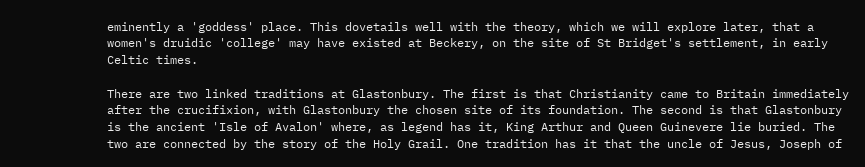eminently a 'goddess' place. This dovetails well with the theory, which we will explore later, that a women's druidic 'college' may have existed at Beckery, on the site of St Bridget's settlement, in early Celtic times.

There are two linked traditions at Glastonbury. The first is that Christianity came to Britain immediately after the crucifixion, with Glastonbury the chosen site of its foundation. The second is that Glastonbury is the ancient 'Isle of Avalon' where, as legend has it, King Arthur and Queen Guinevere lie buried. The two are connected by the story of the Holy Grail. One tradition has it that the uncle of Jesus, Joseph of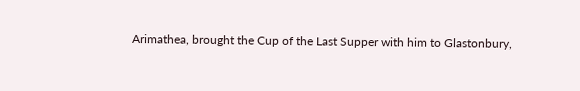Arimathea, brought the Cup of the Last Supper with him to Glastonbury,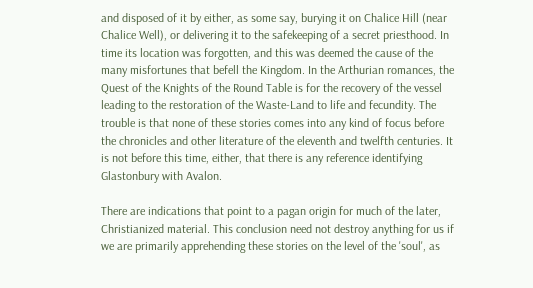and disposed of it by either, as some say, burying it on Chalice Hill (near Chalice Well), or delivering it to the safekeeping of a secret priesthood. In time its location was forgotten, and this was deemed the cause of the many misfortunes that befell the Kingdom. In the Arthurian romances, the Quest of the Knights of the Round Table is for the recovery of the vessel leading to the restoration of the Waste-Land to life and fecundity. The trouble is that none of these stories comes into any kind of focus before the chronicles and other literature of the eleventh and twelfth centuries. It is not before this time, either, that there is any reference identifying Glastonbury with Avalon.

There are indications that point to a pagan origin for much of the later, Christianized material. This conclusion need not destroy anything for us if we are primarily apprehending these stories on the level of the 'soul', as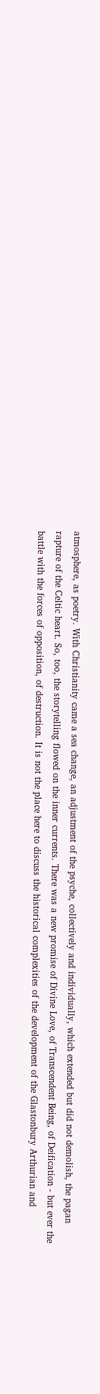atmosphere, as poetry. With Christianity came a sea change, an adjustment of the psyche, collectively and individually, which extended but did not demolish, the pagan rapture of the Celtic heart. So, too, the storytelling flowed on the inner currents. There was a new promise of Divine Love, of Transcendent Being, of Deification - but ever the battle with the forces of opposition, of destruction. It is not the place here to discuss the historical complexities of the development of the Glastonbury Arthurian and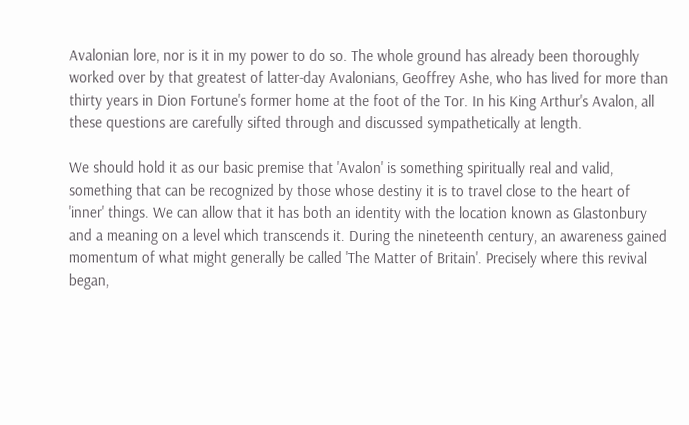Avalonian lore, nor is it in my power to do so. The whole ground has already been thoroughly worked over by that greatest of latter-day Avalonians, Geoffrey Ashe, who has lived for more than thirty years in Dion Fortune's former home at the foot of the Tor. In his King Arthur's Avalon, all these questions are carefully sifted through and discussed sympathetically at length.

We should hold it as our basic premise that 'Avalon' is something spiritually real and valid, something that can be recognized by those whose destiny it is to travel close to the heart of 'inner' things. We can allow that it has both an identity with the location known as Glastonbury and a meaning on a level which transcends it. During the nineteenth century, an awareness gained momentum of what might generally be called 'The Matter of Britain'. Precisely where this revival began,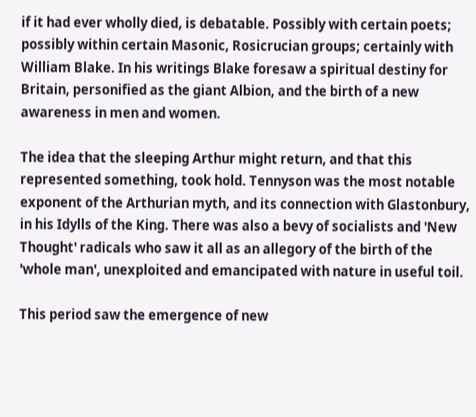if it had ever wholly died, is debatable. Possibly with certain poets; possibly within certain Masonic, Rosicrucian groups; certainly with William Blake. In his writings Blake foresaw a spiritual destiny for Britain, personified as the giant Albion, and the birth of a new awareness in men and women.

The idea that the sleeping Arthur might return, and that this represented something, took hold. Tennyson was the most notable exponent of the Arthurian myth, and its connection with Glastonbury, in his Idylls of the King. There was also a bevy of socialists and 'New Thought' radicals who saw it all as an allegory of the birth of the 'whole man', unexploited and emancipated with nature in useful toil.

This period saw the emergence of new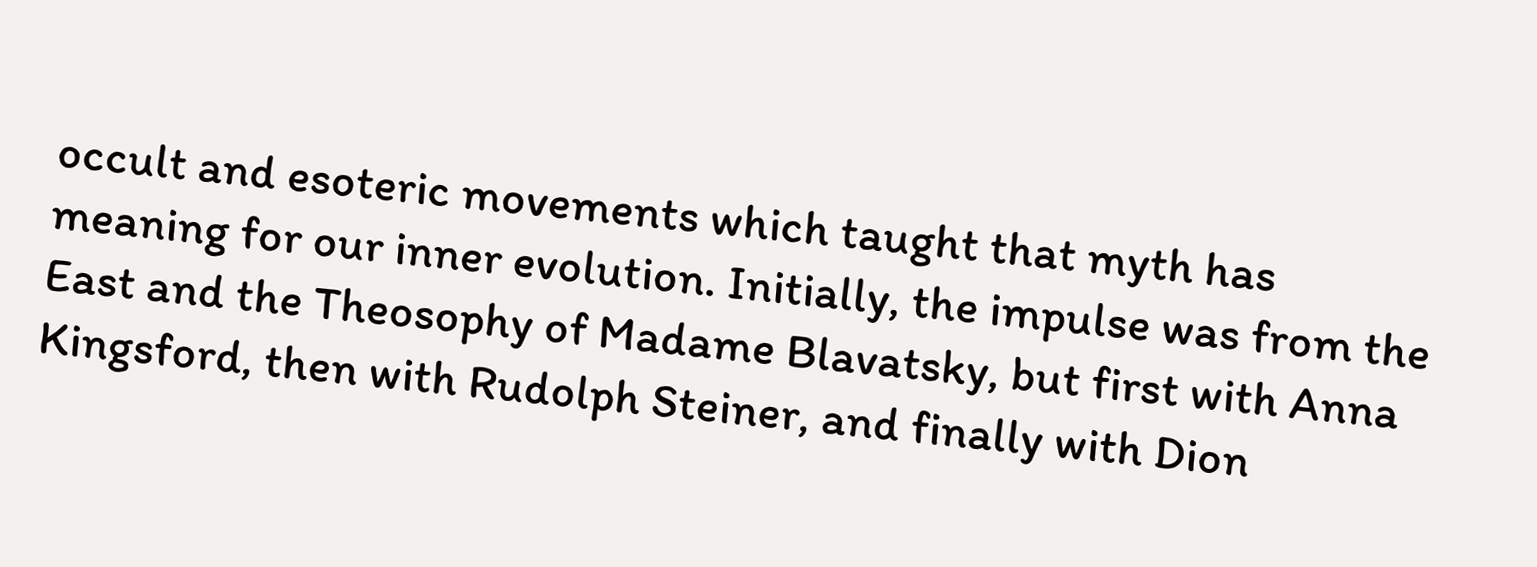occult and esoteric movements which taught that myth has meaning for our inner evolution. Initially, the impulse was from the East and the Theosophy of Madame Blavatsky, but first with Anna Kingsford, then with Rudolph Steiner, and finally with Dion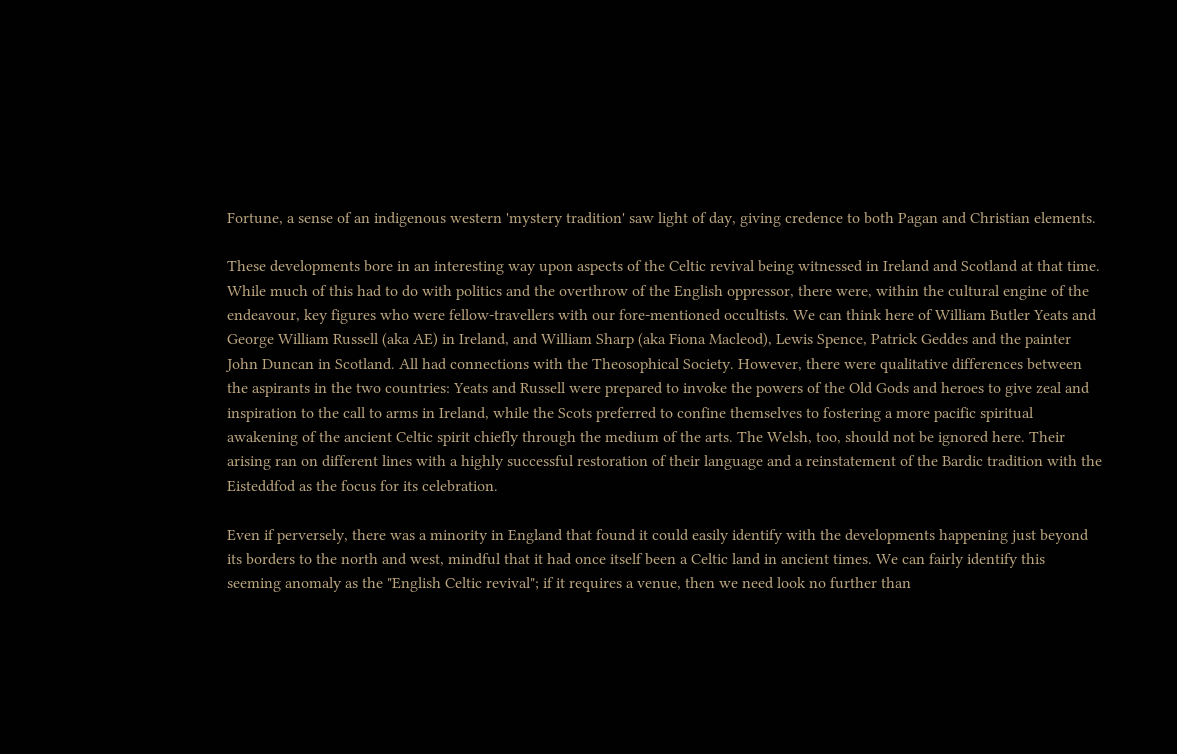Fortune, a sense of an indigenous western 'mystery tradition' saw light of day, giving credence to both Pagan and Christian elements.

These developments bore in an interesting way upon aspects of the Celtic revival being witnessed in Ireland and Scotland at that time. While much of this had to do with politics and the overthrow of the English oppressor, there were, within the cultural engine of the endeavour, key figures who were fellow-travellers with our fore-mentioned occultists. We can think here of William Butler Yeats and George William Russell (aka AE) in Ireland, and William Sharp (aka Fiona Macleod), Lewis Spence, Patrick Geddes and the painter John Duncan in Scotland. All had connections with the Theosophical Society. However, there were qualitative differences between the aspirants in the two countries: Yeats and Russell were prepared to invoke the powers of the Old Gods and heroes to give zeal and inspiration to the call to arms in Ireland, while the Scots preferred to confine themselves to fostering a more pacific spiritual awakening of the ancient Celtic spirit chiefly through the medium of the arts. The Welsh, too, should not be ignored here. Their arising ran on different lines with a highly successful restoration of their language and a reinstatement of the Bardic tradition with the Eisteddfod as the focus for its celebration.

Even if perversely, there was a minority in England that found it could easily identify with the developments happening just beyond its borders to the north and west, mindful that it had once itself been a Celtic land in ancient times. We can fairly identify this seeming anomaly as the "English Celtic revival"; if it requires a venue, then we need look no further than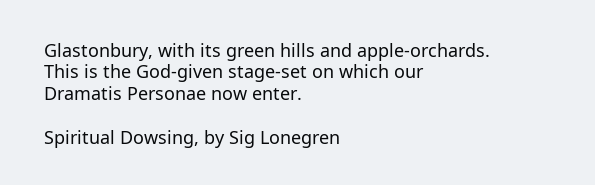Glastonbury, with its green hills and apple-orchards. This is the God-given stage-set on which our Dramatis Personae now enter.

Spiritual Dowsing, by Sig Lonegren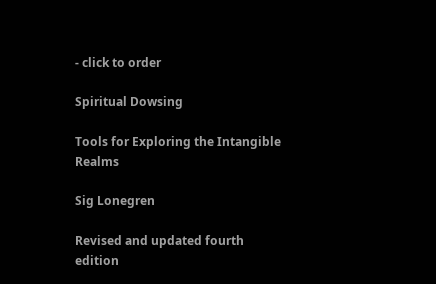- click to order

Spiritual Dowsing

Tools for Exploring the Intangible Realms

Sig Lonegren

Revised and updated fourth edition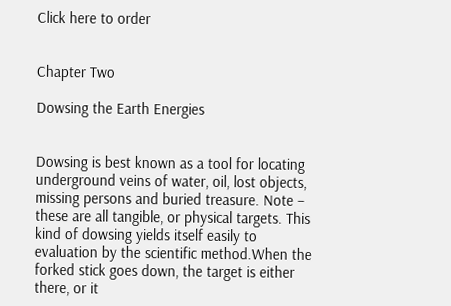Click here to order


Chapter Two

Dowsing the Earth Energies


Dowsing is best known as a tool for locating underground veins of water, oil, lost objects, missing persons and buried treasure. Note – these are all tangible, or physical targets. This kind of dowsing yields itself easily to evaluation by the scientific method.When the forked stick goes down, the target is either there, or it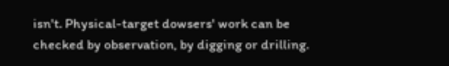isn't. Physical-target dowsers' work can be checked by observation, by digging or drilling.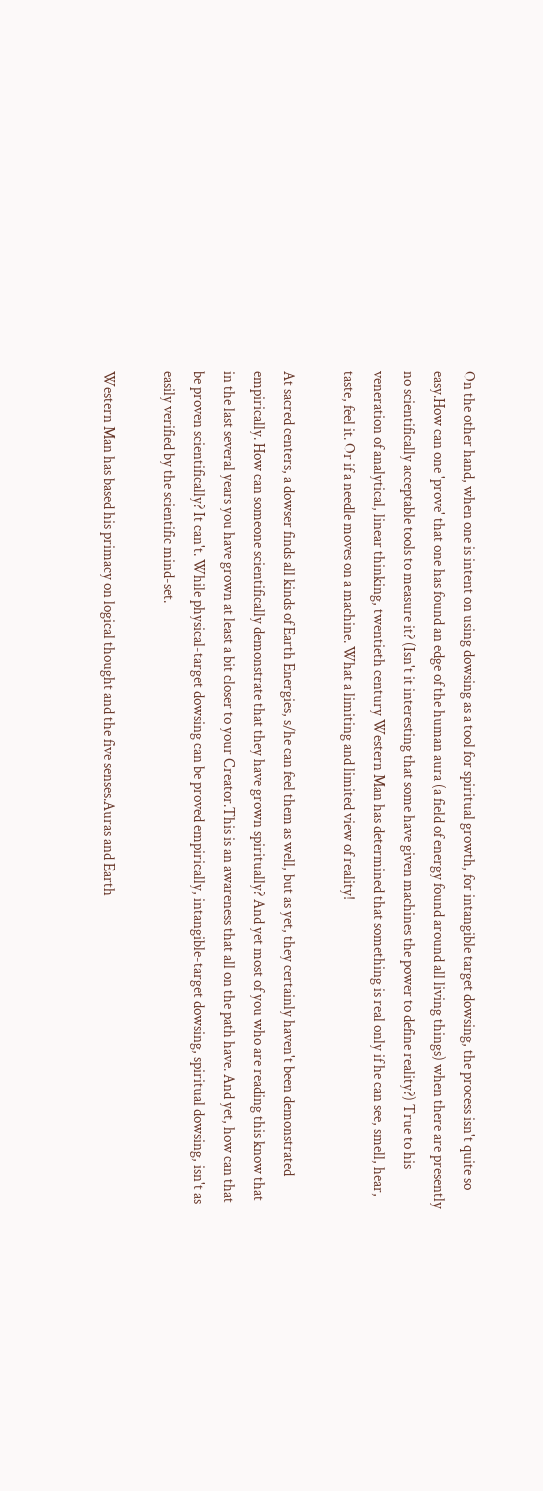On the other hand, when one is intent on using dowsing as a tool for spiritual growth, for intangible target dowsing, the process isn't quite so easy.How can one 'prove' that one has found an edge of the human aura (a field of energy found around all living things) when there are presently no scientifically acceptable tools to measure it? (Isn't it interesting that some have given machines the power to define reality?) True to his veneration of analytical, linear thinking, twentieth century Western Man has determined that something is real only if he can see, smell, hear, taste, feel it. Or if a needle moves on a machine. What a limiting and limited view of reality!

At sacred centers, a dowser finds all kinds of Earth Energies, s/he can feel them as well, but as yet, they certainly haven't been demonstrated empirically. How can someone scientifically demonstrate that they have grown spiritually? And yet most of you who are reading this know that in the last several years you have grown at least a bit closer to your Creator.This is an awareness that all on the path have. And yet, how can that be proven scientifically? It can't. While physical-target dowsing can be proved empirically, intangible-target dowsing, spiritual dowsing, isn't as easily verified by the scientific mind-set.

Western Man has based his primacy on logical thought and the five senses.Auras and Earth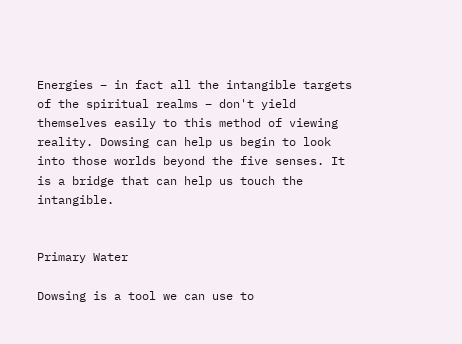Energies – in fact all the intangible targets of the spiritual realms – don't yield themselves easily to this method of viewing reality. Dowsing can help us begin to look into those worlds beyond the five senses. It is a bridge that can help us touch the intangible.


Primary Water

Dowsing is a tool we can use to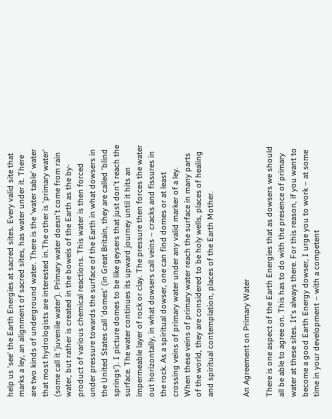help us 'see' the Earth Energies at sacred sites. Every valid site that marks a ley, an alignment of sacred sites, has water under it. There are two kinds of underground water. There is the 'water table' water that most hydrologists are interested in.The other is 'primary water' (some call it 'juvenile water'). Primary water doesn't come from rain water, but rather is created in the bowels of the Earth as the by-product of various chemical reactions. This water is then forced under pressure towards the surface of the Earth in what dowsers in the United States call 'domes' (in Great Britain, they are called 'blind springs'). I picture domes to be like geysers that just don't reach the surface. The water continues its upward journey until it hits an impermeable layer of rock or clay. The pressure then forces the water out horizontally, in what dowsers call veins – cracks and fissures in the rock. As a spiritual dowser, one can find domes or at least crossing veins of primary water under any valid marker of a ley. When these veins of primary water reach the surface in many parts of the world, they are considered to be holy wells, places of healing and spiritual contemplation, places of the Earth Mother.


An Agreement on Primary Water

There is one aspect of the Earth Energies that as dowsers we should all be able to agree on. This has to do with the presence of primary water at these sites. It's always there. For this reason, if you want to become a good Earth Energy dowser, I urge you to work – at some time in your development – with a competent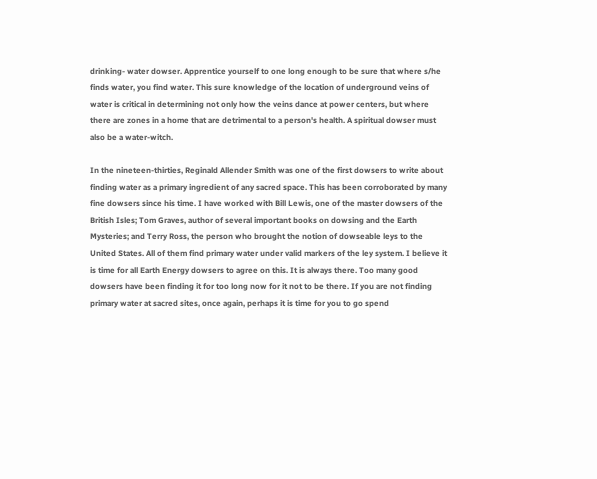drinking- water dowser. Apprentice yourself to one long enough to be sure that where s/he finds water, you find water. This sure knowledge of the location of underground veins of water is critical in determining not only how the veins dance at power centers, but where there are zones in a home that are detrimental to a person's health. A spiritual dowser must also be a water-witch.

In the nineteen-thirties, Reginald Allender Smith was one of the first dowsers to write about finding water as a primary ingredient of any sacred space. This has been corroborated by many fine dowsers since his time. I have worked with Bill Lewis, one of the master dowsers of the British Isles; Tom Graves, author of several important books on dowsing and the Earth Mysteries; and Terry Ross, the person who brought the notion of dowseable leys to the United States. All of them find primary water under valid markers of the ley system. I believe it is time for all Earth Energy dowsers to agree on this. It is always there. Too many good dowsers have been finding it for too long now for it not to be there. If you are not finding primary water at sacred sites, once again, perhaps it is time for you to go spend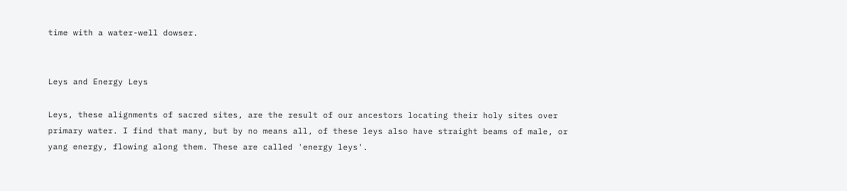time with a water-well dowser.


Leys and Energy Leys

Leys, these alignments of sacred sites, are the result of our ancestors locating their holy sites over primary water. I find that many, but by no means all, of these leys also have straight beams of male, or yang energy, flowing along them. These are called 'energy leys'.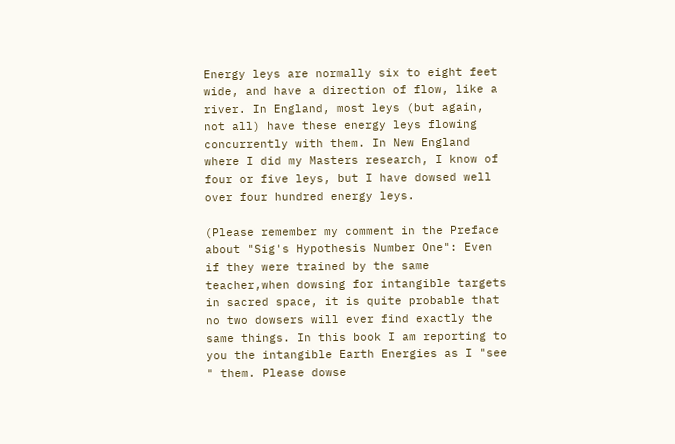Energy leys are normally six to eight feet wide, and have a direction of flow, like a river. In England, most leys (but again, not all) have these energy leys flowing concurrently with them. In New England where I did my Masters research, I know of four or five leys, but I have dowsed well over four hundred energy leys.

(Please remember my comment in the Preface about "Sig's Hypothesis Number One": Even if they were trained by the same teacher,when dowsing for intangible targets in sacred space, it is quite probable that no two dowsers will ever find exactly the same things. In this book I am reporting to you the intangible Earth Energies as I "see " them. Please dowse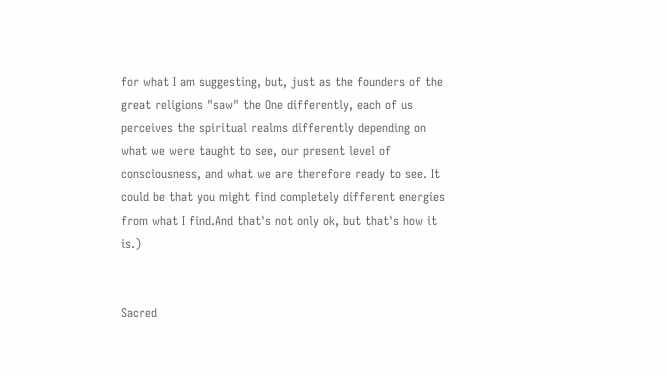for what I am suggesting, but, just as the founders of the great religions "saw" the One differently, each of us perceives the spiritual realms differently depending on what we were taught to see, our present level of consciousness, and what we are therefore ready to see. It could be that you might find completely different energies from what I find.And that's not only ok, but that's how it is.)


Sacred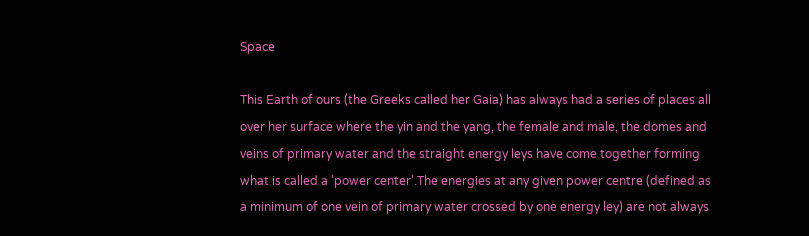Space

This Earth of ours (the Greeks called her Gaia) has always had a series of places all over her surface where the yin and the yang, the female and male, the domes and veins of primary water and the straight energy leys have come together forming what is called a 'power center'.The energies at any given power centre (defined as a minimum of one vein of primary water crossed by one energy ley) are not always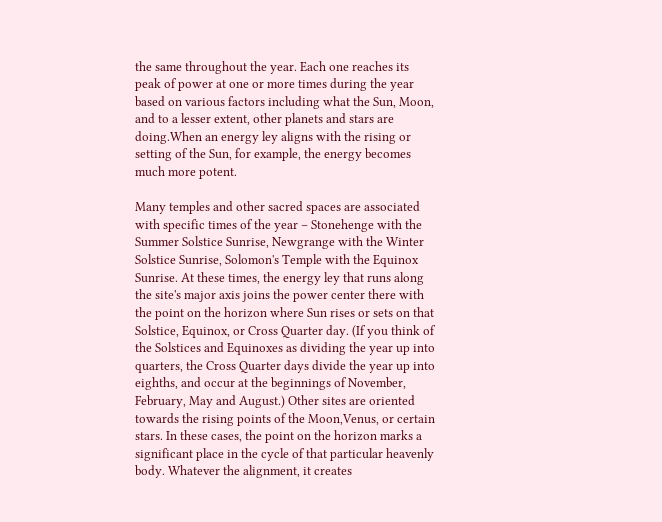the same throughout the year. Each one reaches its peak of power at one or more times during the year based on various factors including what the Sun, Moon, and to a lesser extent, other planets and stars are doing.When an energy ley aligns with the rising or setting of the Sun, for example, the energy becomes much more potent.

Many temples and other sacred spaces are associated with specific times of the year – Stonehenge with the Summer Solstice Sunrise, Newgrange with the Winter Solstice Sunrise, Solomon's Temple with the Equinox Sunrise. At these times, the energy ley that runs along the site's major axis joins the power center there with the point on the horizon where Sun rises or sets on that Solstice, Equinox, or Cross Quarter day. (If you think of the Solstices and Equinoxes as dividing the year up into quarters, the Cross Quarter days divide the year up into eighths, and occur at the beginnings of November, February, May and August.) Other sites are oriented towards the rising points of the Moon,Venus, or certain stars. In these cases, the point on the horizon marks a significant place in the cycle of that particular heavenly body. Whatever the alignment, it creates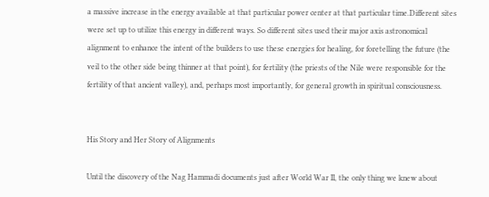a massive increase in the energy available at that particular power center at that particular time.Different sites were set up to utilize this energy in different ways. So different sites used their major axis astronomical alignment to enhance the intent of the builders to use these energies for healing, for foretelling the future (the veil to the other side being thinner at that point), for fertility (the priests of the Nile were responsible for the fertility of that ancient valley), and, perhaps most importantly, for general growth in spiritual consciousness.


His Story and Her Story of Alignments

Until the discovery of the Nag Hammadi documents just after World War II, the only thing we knew about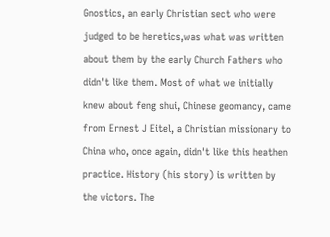Gnostics, an early Christian sect who were judged to be heretics,was what was written about them by the early Church Fathers who didn't like them. Most of what we initially knew about feng shui, Chinese geomancy, came from Ernest J Eitel, a Christian missionary to China who, once again, didn't like this heathen practice. History (his story) is written by the victors. The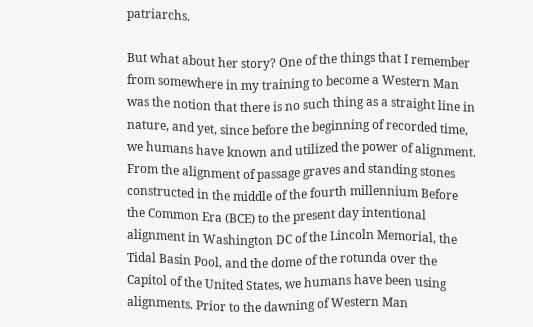patriarchs.

But what about her story? One of the things that I remember from somewhere in my training to become a Western Man was the notion that there is no such thing as a straight line in nature, and yet, since before the beginning of recorded time, we humans have known and utilized the power of alignment. From the alignment of passage graves and standing stones constructed in the middle of the fourth millennium Before the Common Era (BCE) to the present day intentional alignment in Washington DC of the Lincoln Memorial, the Tidal Basin Pool, and the dome of the rotunda over the Capitol of the United States, we humans have been using alignments. Prior to the dawning of Western Man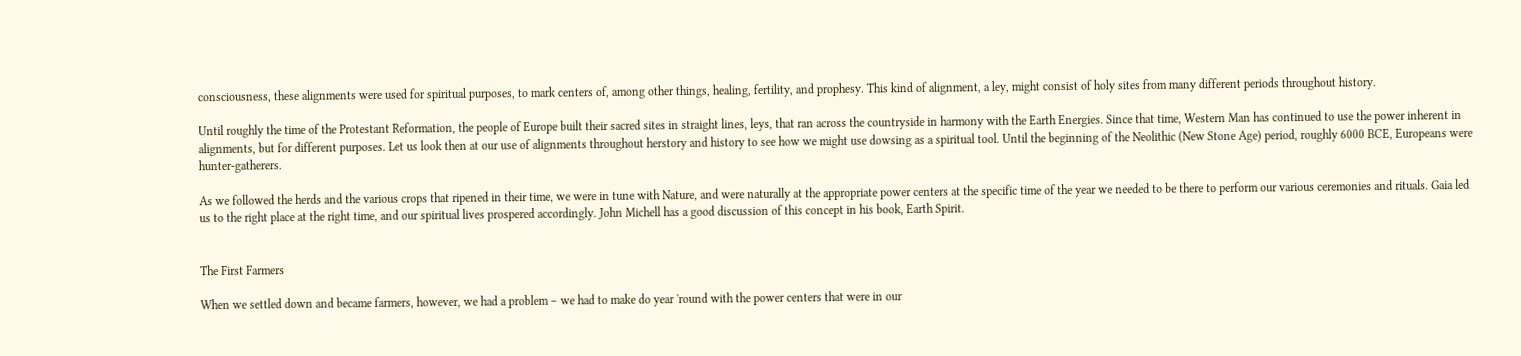consciousness, these alignments were used for spiritual purposes, to mark centers of, among other things, healing, fertility, and prophesy. This kind of alignment, a ley, might consist of holy sites from many different periods throughout history.

Until roughly the time of the Protestant Reformation, the people of Europe built their sacred sites in straight lines, leys, that ran across the countryside in harmony with the Earth Energies. Since that time, Western Man has continued to use the power inherent in alignments, but for different purposes. Let us look then at our use of alignments throughout herstory and history to see how we might use dowsing as a spiritual tool. Until the beginning of the Neolithic (New Stone Age) period, roughly 6000 BCE, Europeans were hunter-gatherers.

As we followed the herds and the various crops that ripened in their time, we were in tune with Nature, and were naturally at the appropriate power centers at the specific time of the year we needed to be there to perform our various ceremonies and rituals. Gaia led us to the right place at the right time, and our spiritual lives prospered accordingly. John Michell has a good discussion of this concept in his book, Earth Spirit.


The First Farmers

When we settled down and became farmers, however, we had a problem – we had to make do year 'round with the power centers that were in our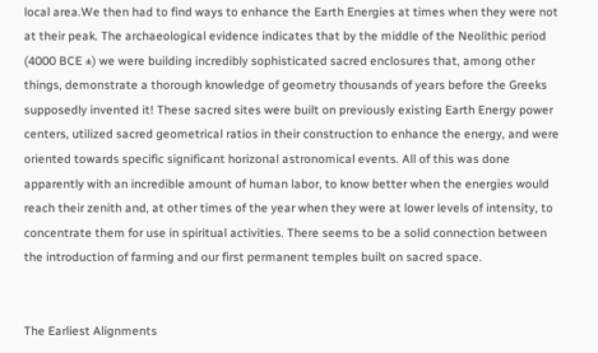local area.We then had to find ways to enhance the Earth Energies at times when they were not at their peak. The archaeological evidence indicates that by the middle of the Neolithic period (4000 BCE ±) we were building incredibly sophisticated sacred enclosures that, among other things, demonstrate a thorough knowledge of geometry thousands of years before the Greeks supposedly invented it! These sacred sites were built on previously existing Earth Energy power centers, utilized sacred geometrical ratios in their construction to enhance the energy, and were oriented towards specific significant horizonal astronomical events. All of this was done apparently with an incredible amount of human labor, to know better when the energies would reach their zenith and, at other times of the year when they were at lower levels of intensity, to concentrate them for use in spiritual activities. There seems to be a solid connection between the introduction of farming and our first permanent temples built on sacred space.


The Earliest Alignments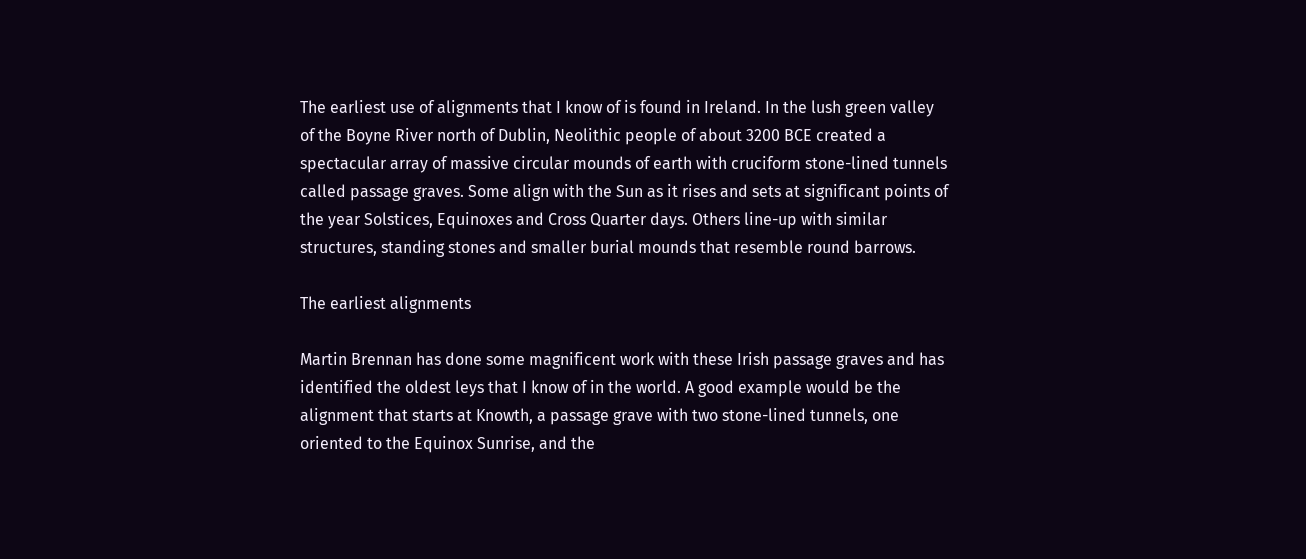The earliest use of alignments that I know of is found in Ireland. In the lush green valley of the Boyne River north of Dublin, Neolithic people of about 3200 BCE created a spectacular array of massive circular mounds of earth with cruciform stone-lined tunnels called passage graves. Some align with the Sun as it rises and sets at significant points of the year Solstices, Equinoxes and Cross Quarter days. Others line-up with similar structures, standing stones and smaller burial mounds that resemble round barrows.

The earliest alignments

Martin Brennan has done some magnificent work with these Irish passage graves and has identified the oldest leys that I know of in the world. A good example would be the alignment that starts at Knowth, a passage grave with two stone-lined tunnels, one oriented to the Equinox Sunrise, and the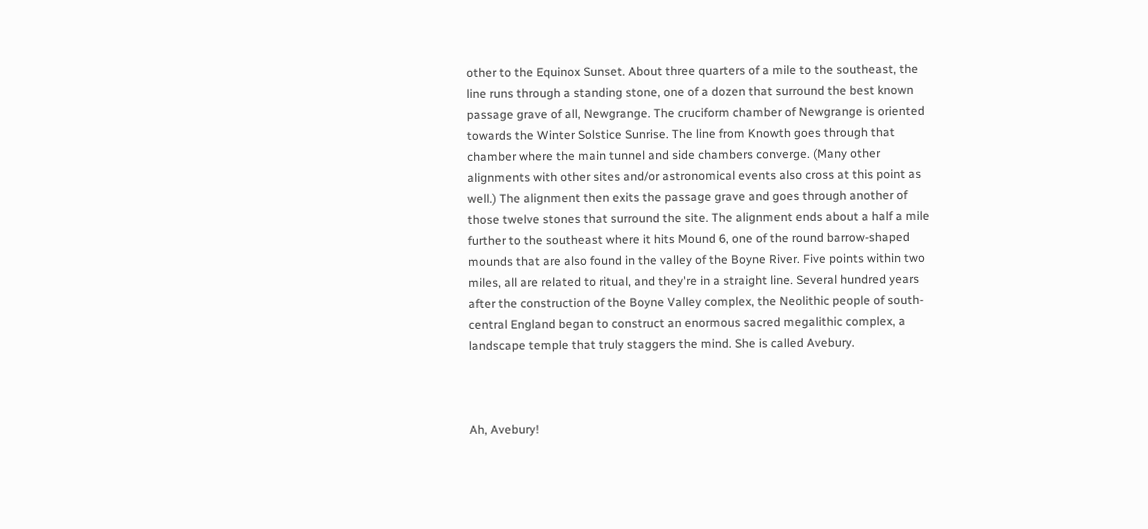other to the Equinox Sunset. About three quarters of a mile to the southeast, the line runs through a standing stone, one of a dozen that surround the best known passage grave of all, Newgrange. The cruciform chamber of Newgrange is oriented towards the Winter Solstice Sunrise. The line from Knowth goes through that chamber where the main tunnel and side chambers converge. (Many other alignments with other sites and/or astronomical events also cross at this point as well.) The alignment then exits the passage grave and goes through another of those twelve stones that surround the site. The alignment ends about a half a mile further to the southeast where it hits Mound 6, one of the round barrow-shaped mounds that are also found in the valley of the Boyne River. Five points within two miles, all are related to ritual, and they're in a straight line. Several hundred years after the construction of the Boyne Valley complex, the Neolithic people of south-central England began to construct an enormous sacred megalithic complex, a landscape temple that truly staggers the mind. She is called Avebury.



Ah, Avebury!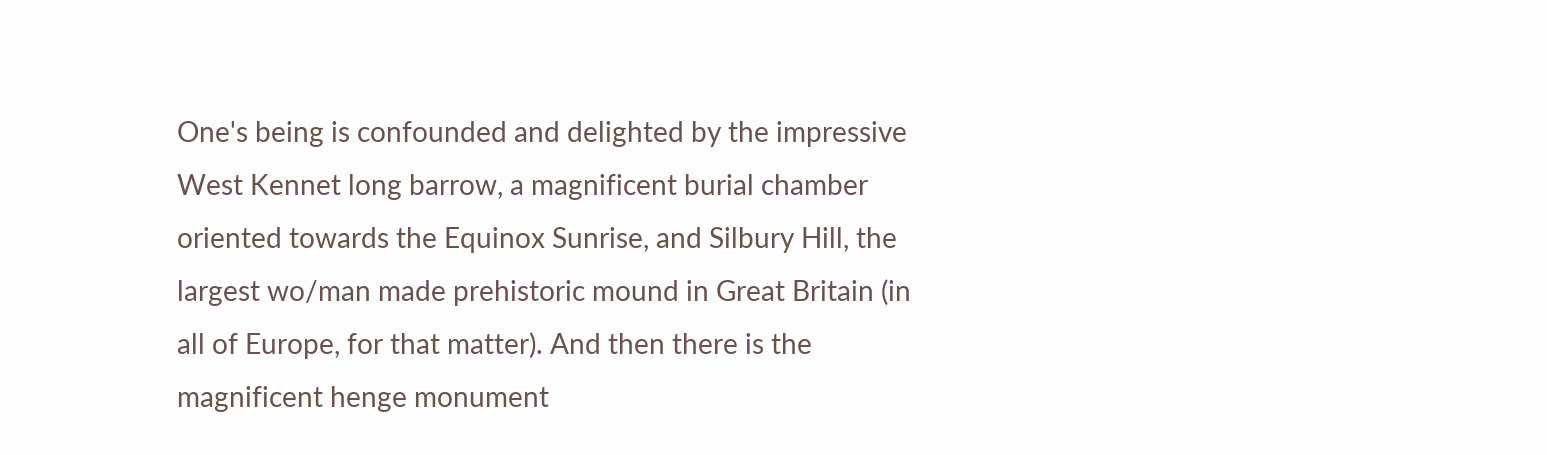One's being is confounded and delighted by the impressive West Kennet long barrow, a magnificent burial chamber oriented towards the Equinox Sunrise, and Silbury Hill, the largest wo/man made prehistoric mound in Great Britain (in all of Europe, for that matter). And then there is the magnificent henge monument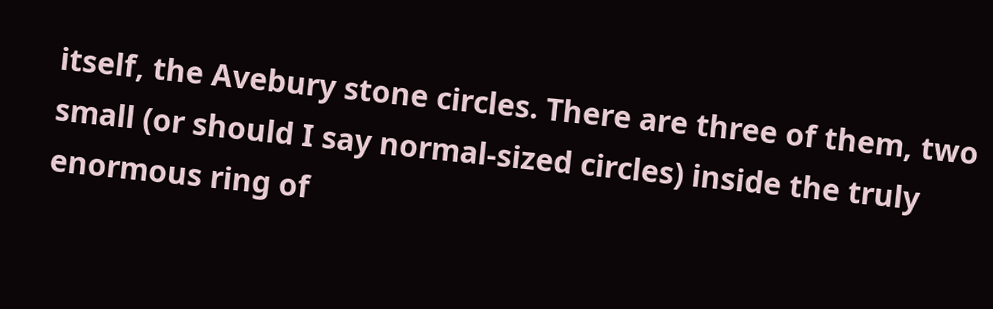itself, the Avebury stone circles. There are three of them, two small (or should I say normal-sized circles) inside the truly enormous ring of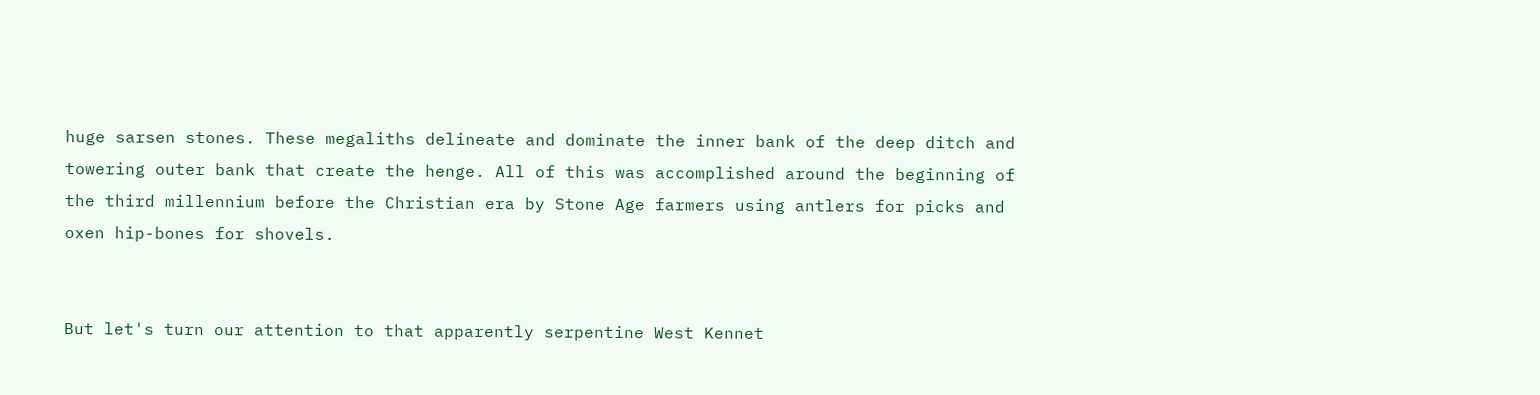huge sarsen stones. These megaliths delineate and dominate the inner bank of the deep ditch and towering outer bank that create the henge. All of this was accomplished around the beginning of the third millennium before the Christian era by Stone Age farmers using antlers for picks and oxen hip-bones for shovels.


But let's turn our attention to that apparently serpentine West Kennet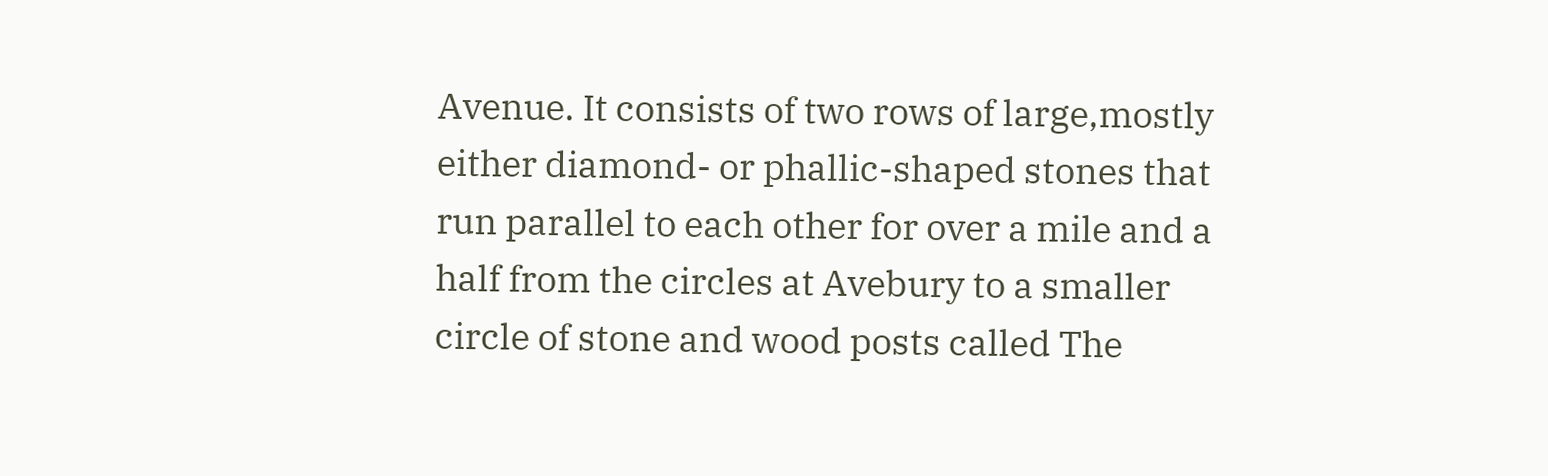Avenue. It consists of two rows of large,mostly either diamond- or phallic-shaped stones that run parallel to each other for over a mile and a half from the circles at Avebury to a smaller circle of stone and wood posts called The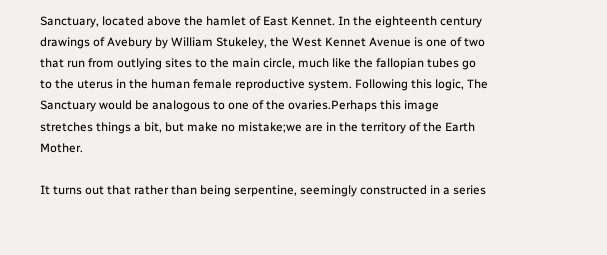Sanctuary, located above the hamlet of East Kennet. In the eighteenth century drawings of Avebury by William Stukeley, the West Kennet Avenue is one of two that run from outlying sites to the main circle, much like the fallopian tubes go to the uterus in the human female reproductive system. Following this logic, The Sanctuary would be analogous to one of the ovaries.Perhaps this image stretches things a bit, but make no mistake;we are in the territory of the Earth Mother.

It turns out that rather than being serpentine, seemingly constructed in a series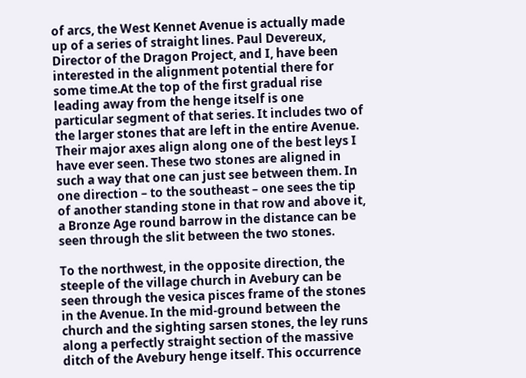of arcs, the West Kennet Avenue is actually made up of a series of straight lines. Paul Devereux, Director of the Dragon Project, and I, have been interested in the alignment potential there for some time.At the top of the first gradual rise leading away from the henge itself is one particular segment of that series. It includes two of the larger stones that are left in the entire Avenue. Their major axes align along one of the best leys I have ever seen. These two stones are aligned in such a way that one can just see between them. In one direction – to the southeast – one sees the tip of another standing stone in that row and above it, a Bronze Age round barrow in the distance can be seen through the slit between the two stones.

To the northwest, in the opposite direction, the steeple of the village church in Avebury can be seen through the vesica pisces frame of the stones in the Avenue. In the mid-ground between the church and the sighting sarsen stones, the ley runs along a perfectly straight section of the massive ditch of the Avebury henge itself. This occurrence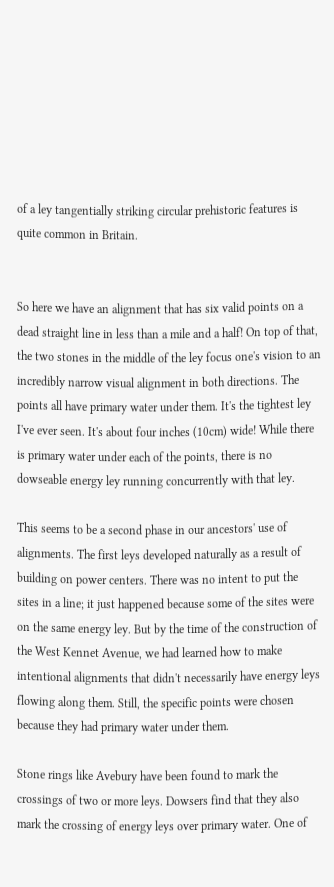of a ley tangentially striking circular prehistoric features is quite common in Britain.


So here we have an alignment that has six valid points on a dead straight line in less than a mile and a half! On top of that, the two stones in the middle of the ley focus one's vision to an incredibly narrow visual alignment in both directions. The points all have primary water under them. It's the tightest ley I've ever seen. It's about four inches (10cm) wide! While there is primary water under each of the points, there is no dowseable energy ley running concurrently with that ley.

This seems to be a second phase in our ancestors' use of alignments. The first leys developed naturally as a result of building on power centers. There was no intent to put the sites in a line; it just happened because some of the sites were on the same energy ley. But by the time of the construction of the West Kennet Avenue, we had learned how to make intentional alignments that didn't necessarily have energy leys flowing along them. Still, the specific points were chosen because they had primary water under them.

Stone rings like Avebury have been found to mark the crossings of two or more leys. Dowsers find that they also mark the crossing of energy leys over primary water. One of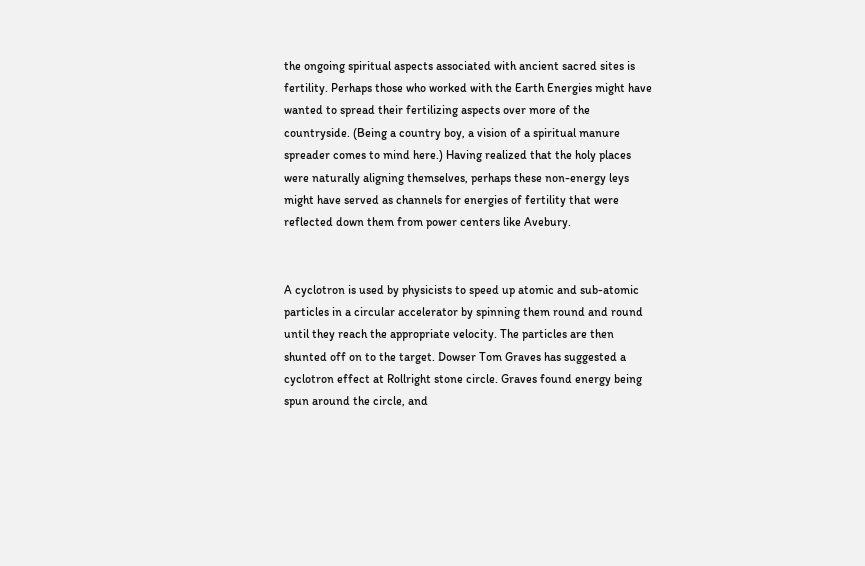the ongoing spiritual aspects associated with ancient sacred sites is fertility. Perhaps those who worked with the Earth Energies might have wanted to spread their fertilizing aspects over more of the countryside. (Being a country boy, a vision of a spiritual manure spreader comes to mind here.) Having realized that the holy places were naturally aligning themselves, perhaps these non-energy leys might have served as channels for energies of fertility that were reflected down them from power centers like Avebury.


A cyclotron is used by physicists to speed up atomic and sub-atomic particles in a circular accelerator by spinning them round and round until they reach the appropriate velocity. The particles are then shunted off on to the target. Dowser Tom Graves has suggested a cyclotron effect at Rollright stone circle. Graves found energy being spun around the circle, and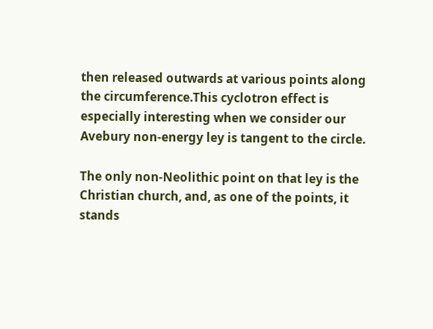then released outwards at various points along the circumference.This cyclotron effect is especially interesting when we consider our Avebury non-energy ley is tangent to the circle.

The only non-Neolithic point on that ley is the Christian church, and, as one of the points, it stands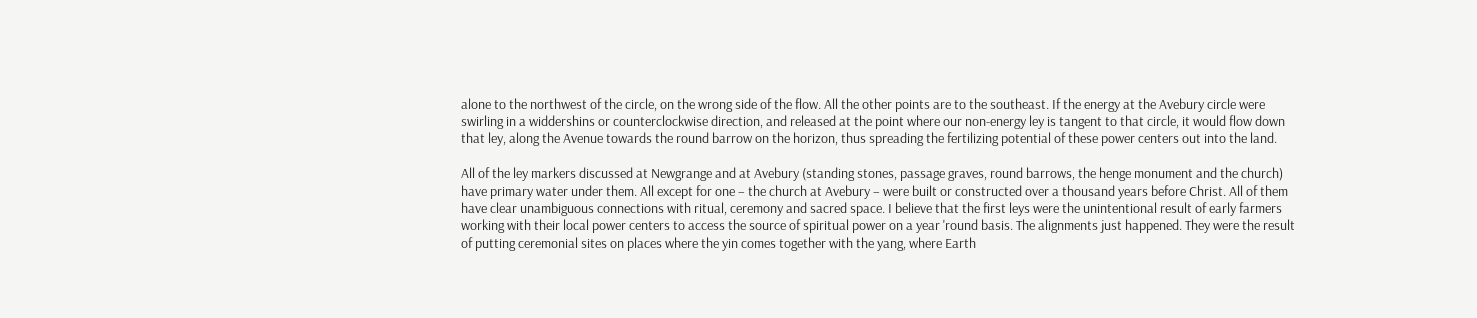alone to the northwest of the circle, on the wrong side of the flow. All the other points are to the southeast. If the energy at the Avebury circle were swirling in a widdershins or counterclockwise direction, and released at the point where our non-energy ley is tangent to that circle, it would flow down that ley, along the Avenue towards the round barrow on the horizon, thus spreading the fertilizing potential of these power centers out into the land.

All of the ley markers discussed at Newgrange and at Avebury (standing stones, passage graves, round barrows, the henge monument and the church) have primary water under them. All except for one – the church at Avebury – were built or constructed over a thousand years before Christ. All of them have clear unambiguous connections with ritual, ceremony and sacred space. I believe that the first leys were the unintentional result of early farmers working with their local power centers to access the source of spiritual power on a year 'round basis. The alignments just happened. They were the result of putting ceremonial sites on places where the yin comes together with the yang, where Earth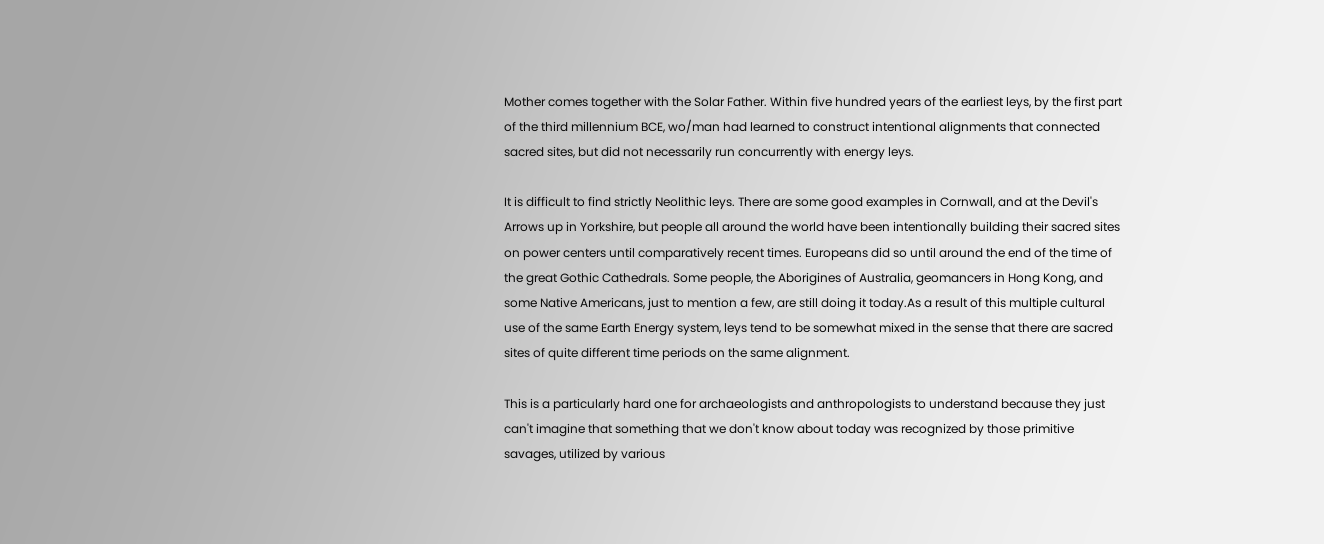Mother comes together with the Solar Father. Within five hundred years of the earliest leys, by the first part of the third millennium BCE, wo/man had learned to construct intentional alignments that connected sacred sites, but did not necessarily run concurrently with energy leys.

It is difficult to find strictly Neolithic leys. There are some good examples in Cornwall, and at the Devil's Arrows up in Yorkshire, but people all around the world have been intentionally building their sacred sites on power centers until comparatively recent times. Europeans did so until around the end of the time of the great Gothic Cathedrals. Some people, the Aborigines of Australia, geomancers in Hong Kong, and some Native Americans, just to mention a few, are still doing it today.As a result of this multiple cultural use of the same Earth Energy system, leys tend to be somewhat mixed in the sense that there are sacred sites of quite different time periods on the same alignment.

This is a particularly hard one for archaeologists and anthropologists to understand because they just can't imagine that something that we don't know about today was recognized by those primitive savages, utilized by various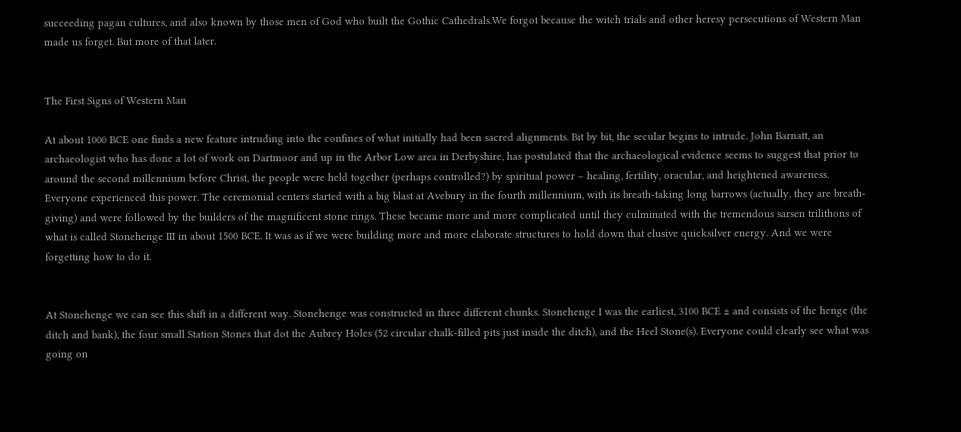succeeding pagan cultures, and also known by those men of God who built the Gothic Cathedrals.We forgot because the witch trials and other heresy persecutions of Western Man made us forget. But more of that later.


The First Signs of Western Man

At about 1000 BCE one finds a new feature intruding into the confines of what initially had been sacred alignments. Bit by bit, the secular begins to intrude. John Barnatt, an archaeologist who has done a lot of work on Dartmoor and up in the Arbor Low area in Derbyshire, has postulated that the archaeological evidence seems to suggest that prior to around the second millennium before Christ, the people were held together (perhaps controlled?) by spiritual power – healing, fertility, oracular, and heightened awareness. Everyone experienced this power. The ceremonial centers started with a big blast at Avebury in the fourth millennium, with its breath-taking long barrows (actually, they are breath-giving) and were followed by the builders of the magnificent stone rings. These became more and more complicated until they culminated with the tremendous sarsen trilithons of what is called Stonehenge III in about 1500 BCE. It was as if we were building more and more elaborate structures to hold down that elusive quicksilver energy. And we were forgetting how to do it.


At Stonehenge we can see this shift in a different way. Stonehenge was constructed in three different chunks. Stonehenge I was the earliest, 3100 BCE ± and consists of the henge (the ditch and bank), the four small Station Stones that dot the Aubrey Holes (52 circular chalk-filled pits just inside the ditch), and the Heel Stone(s). Everyone could clearly see what was going on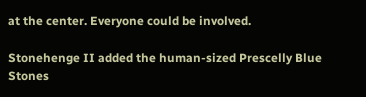at the center. Everyone could be involved.

Stonehenge II added the human-sized Prescelly Blue Stones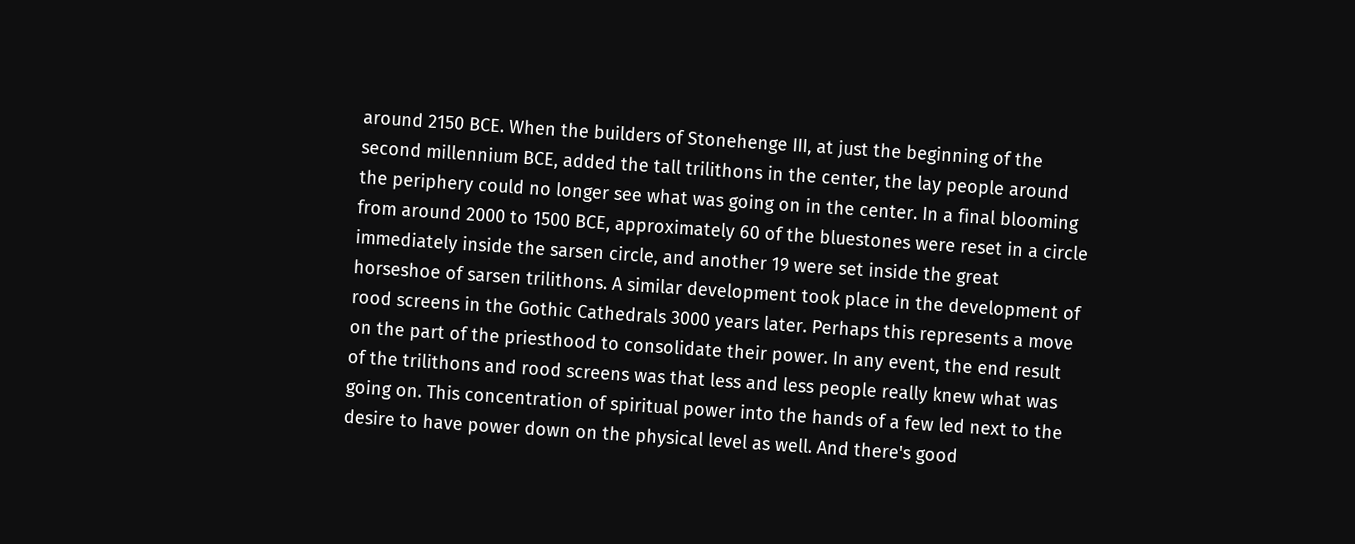around 2150 BCE. When the builders of Stonehenge III, at just the beginning of the second millennium BCE, added the tall trilithons in the center, the lay people around the periphery could no longer see what was going on in the center. In a final blooming from around 2000 to 1500 BCE, approximately 60 of the bluestones were reset in a circle immediately inside the sarsen circle, and another 19 were set inside the great horseshoe of sarsen trilithons. A similar development took place in the development of rood screens in the Gothic Cathedrals 3000 years later. Perhaps this represents a move on the part of the priesthood to consolidate their power. In any event, the end result of the trilithons and rood screens was that less and less people really knew what was going on. This concentration of spiritual power into the hands of a few led next to the desire to have power down on the physical level as well. And there's good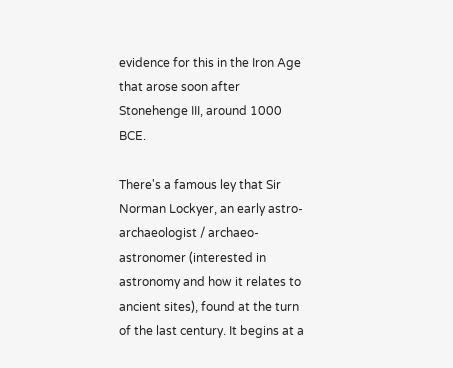evidence for this in the Iron Age that arose soon after Stonehenge III, around 1000 BCE.

There's a famous ley that Sir Norman Lockyer, an early astro-archaeologist / archaeo-astronomer (interested in astronomy and how it relates to ancient sites), found at the turn of the last century. It begins at a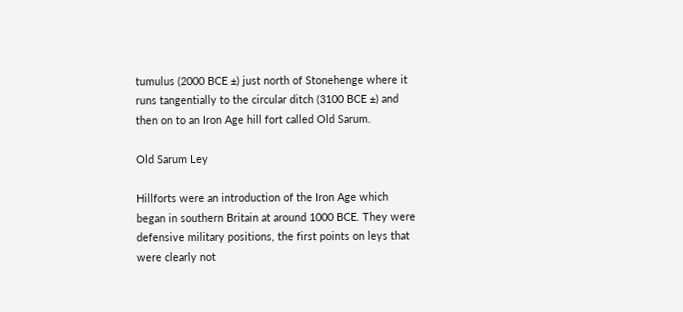tumulus (2000 BCE ±) just north of Stonehenge where it runs tangentially to the circular ditch (3100 BCE ±) and then on to an Iron Age hill fort called Old Sarum.

Old Sarum Ley

Hillforts were an introduction of the Iron Age which began in southern Britain at around 1000 BCE. They were defensive military positions, the first points on leys that were clearly not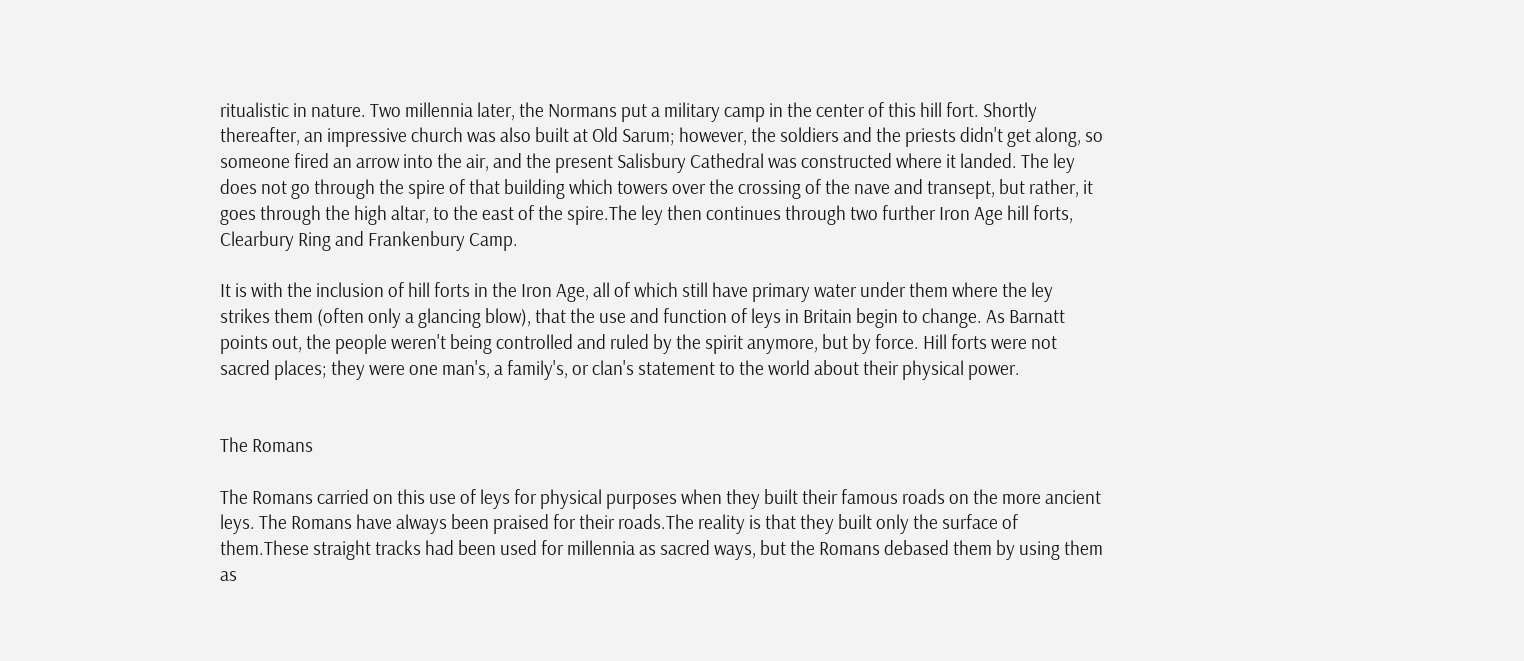ritualistic in nature. Two millennia later, the Normans put a military camp in the center of this hill fort. Shortly thereafter, an impressive church was also built at Old Sarum; however, the soldiers and the priests didn't get along, so someone fired an arrow into the air, and the present Salisbury Cathedral was constructed where it landed. The ley does not go through the spire of that building which towers over the crossing of the nave and transept, but rather, it goes through the high altar, to the east of the spire.The ley then continues through two further Iron Age hill forts, Clearbury Ring and Frankenbury Camp.

It is with the inclusion of hill forts in the Iron Age, all of which still have primary water under them where the ley strikes them (often only a glancing blow), that the use and function of leys in Britain begin to change. As Barnatt points out, the people weren't being controlled and ruled by the spirit anymore, but by force. Hill forts were not sacred places; they were one man's, a family's, or clan's statement to the world about their physical power.


The Romans

The Romans carried on this use of leys for physical purposes when they built their famous roads on the more ancient leys. The Romans have always been praised for their roads.The reality is that they built only the surface of them.These straight tracks had been used for millennia as sacred ways, but the Romans debased them by using them as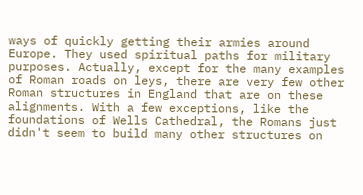ways of quickly getting their armies around Europe. They used spiritual paths for military purposes. Actually, except for the many examples of Roman roads on leys, there are very few other Roman structures in England that are on these alignments. With a few exceptions, like the foundations of Wells Cathedral, the Romans just didn't seem to build many other structures on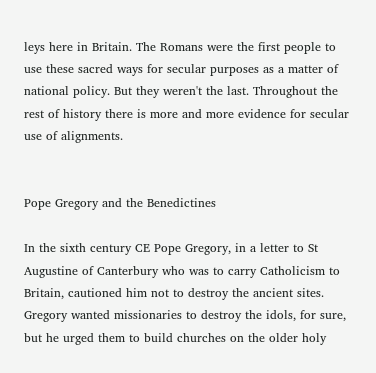leys here in Britain. The Romans were the first people to use these sacred ways for secular purposes as a matter of national policy. But they weren't the last. Throughout the rest of history there is more and more evidence for secular use of alignments.


Pope Gregory and the Benedictines

In the sixth century CE Pope Gregory, in a letter to St Augustine of Canterbury who was to carry Catholicism to Britain, cautioned him not to destroy the ancient sites. Gregory wanted missionaries to destroy the idols, for sure, but he urged them to build churches on the older holy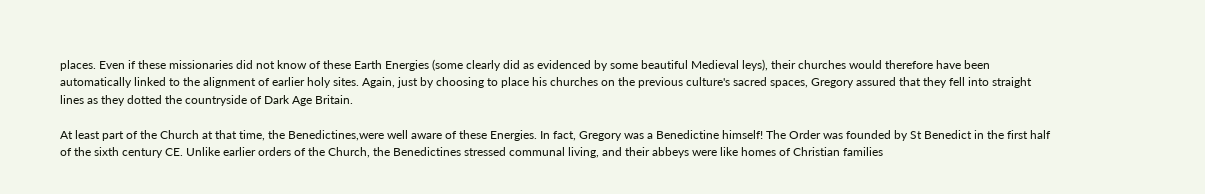places. Even if these missionaries did not know of these Earth Energies (some clearly did as evidenced by some beautiful Medieval leys), their churches would therefore have been automatically linked to the alignment of earlier holy sites. Again, just by choosing to place his churches on the previous culture's sacred spaces, Gregory assured that they fell into straight lines as they dotted the countryside of Dark Age Britain.

At least part of the Church at that time, the Benedictines,were well aware of these Energies. In fact, Gregory was a Benedictine himself! The Order was founded by St Benedict in the first half of the sixth century CE. Unlike earlier orders of the Church, the Benedictines stressed communal living, and their abbeys were like homes of Christian families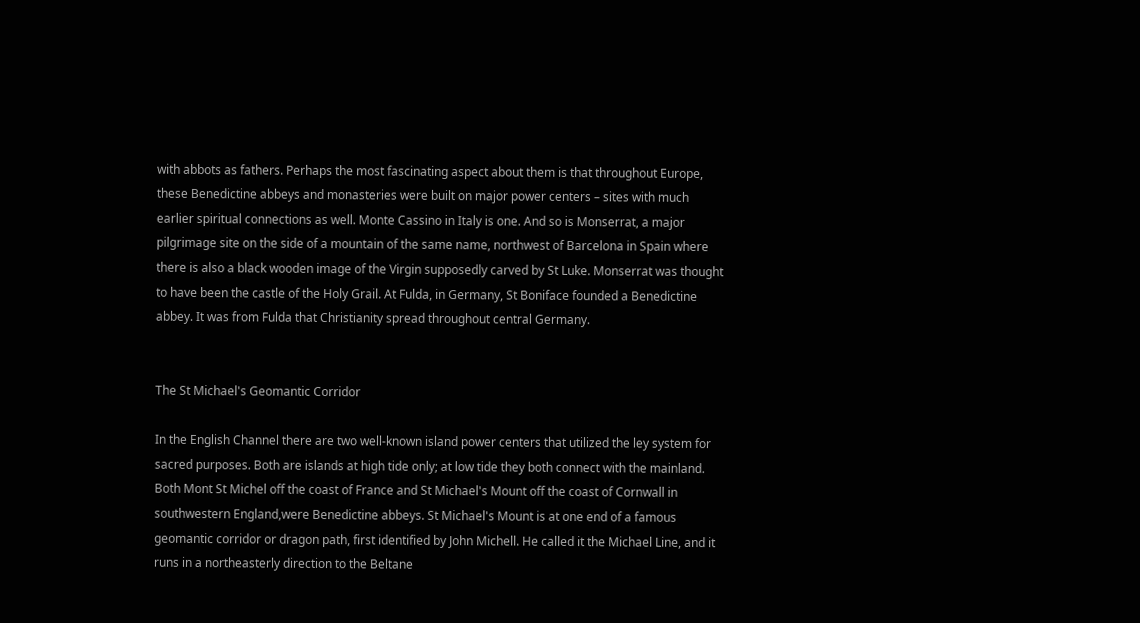with abbots as fathers. Perhaps the most fascinating aspect about them is that throughout Europe, these Benedictine abbeys and monasteries were built on major power centers – sites with much earlier spiritual connections as well. Monte Cassino in Italy is one. And so is Monserrat, a major pilgrimage site on the side of a mountain of the same name, northwest of Barcelona in Spain where there is also a black wooden image of the Virgin supposedly carved by St Luke. Monserrat was thought to have been the castle of the Holy Grail. At Fulda, in Germany, St Boniface founded a Benedictine abbey. It was from Fulda that Christianity spread throughout central Germany.


The St Michael's Geomantic Corridor

In the English Channel there are two well-known island power centers that utilized the ley system for sacred purposes. Both are islands at high tide only; at low tide they both connect with the mainland. Both Mont St Michel off the coast of France and St Michael's Mount off the coast of Cornwall in southwestern England,were Benedictine abbeys. St Michael's Mount is at one end of a famous geomantic corridor or dragon path, first identified by John Michell. He called it the Michael Line, and it runs in a northeasterly direction to the Beltane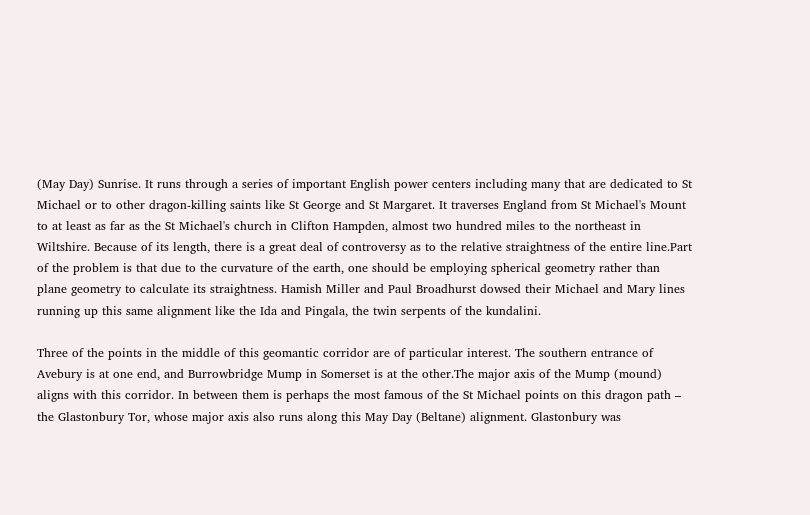(May Day) Sunrise. It runs through a series of important English power centers including many that are dedicated to St Michael or to other dragon-killing saints like St George and St Margaret. It traverses England from St Michael's Mount to at least as far as the St Michael's church in Clifton Hampden, almost two hundred miles to the northeast in Wiltshire. Because of its length, there is a great deal of controversy as to the relative straightness of the entire line.Part of the problem is that due to the curvature of the earth, one should be employing spherical geometry rather than plane geometry to calculate its straightness. Hamish Miller and Paul Broadhurst dowsed their Michael and Mary lines running up this same alignment like the Ida and Pingala, the twin serpents of the kundalini.

Three of the points in the middle of this geomantic corridor are of particular interest. The southern entrance of Avebury is at one end, and Burrowbridge Mump in Somerset is at the other.The major axis of the Mump (mound) aligns with this corridor. In between them is perhaps the most famous of the St Michael points on this dragon path – the Glastonbury Tor, whose major axis also runs along this May Day (Beltane) alignment. Glastonbury was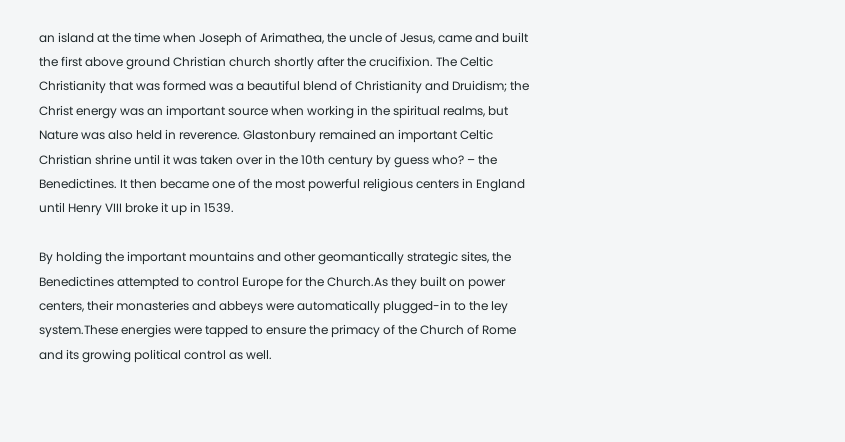an island at the time when Joseph of Arimathea, the uncle of Jesus, came and built the first above ground Christian church shortly after the crucifixion. The Celtic Christianity that was formed was a beautiful blend of Christianity and Druidism; the Christ energy was an important source when working in the spiritual realms, but Nature was also held in reverence. Glastonbury remained an important Celtic Christian shrine until it was taken over in the 10th century by guess who? – the Benedictines. It then became one of the most powerful religious centers in England until Henry VIII broke it up in 1539.

By holding the important mountains and other geomantically strategic sites, the Benedictines attempted to control Europe for the Church.As they built on power centers, their monasteries and abbeys were automatically plugged-in to the ley system.These energies were tapped to ensure the primacy of the Church of Rome and its growing political control as well.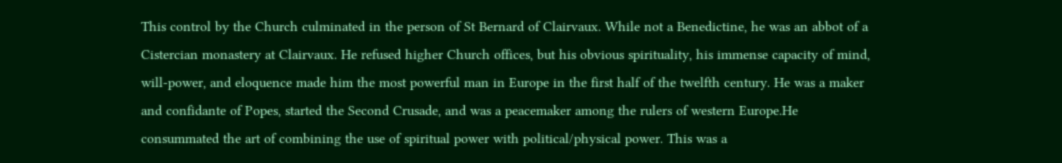This control by the Church culminated in the person of St Bernard of Clairvaux. While not a Benedictine, he was an abbot of a Cistercian monastery at Clairvaux. He refused higher Church offices, but his obvious spirituality, his immense capacity of mind, will-power, and eloquence made him the most powerful man in Europe in the first half of the twelfth century. He was a maker and confidante of Popes, started the Second Crusade, and was a peacemaker among the rulers of western Europe.He consummated the art of combining the use of spiritual power with political/physical power. This was a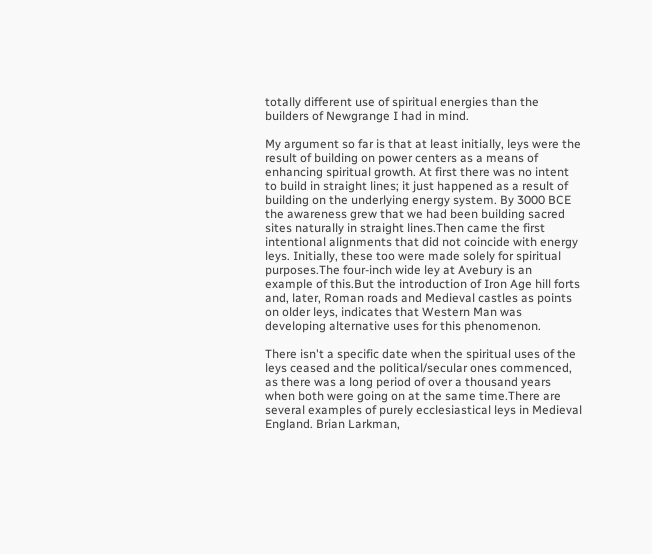totally different use of spiritual energies than the builders of Newgrange I had in mind.

My argument so far is that at least initially, leys were the result of building on power centers as a means of enhancing spiritual growth. At first there was no intent to build in straight lines; it just happened as a result of building on the underlying energy system. By 3000 BCE the awareness grew that we had been building sacred sites naturally in straight lines.Then came the first intentional alignments that did not coincide with energy leys. Initially, these too were made solely for spiritual purposes.The four-inch wide ley at Avebury is an example of this.But the introduction of Iron Age hill forts and, later, Roman roads and Medieval castles as points on older leys, indicates that Western Man was developing alternative uses for this phenomenon.

There isn't a specific date when the spiritual uses of the leys ceased and the political/secular ones commenced, as there was a long period of over a thousand years when both were going on at the same time.There are several examples of purely ecclesiastical leys in Medieval England. Brian Larkman,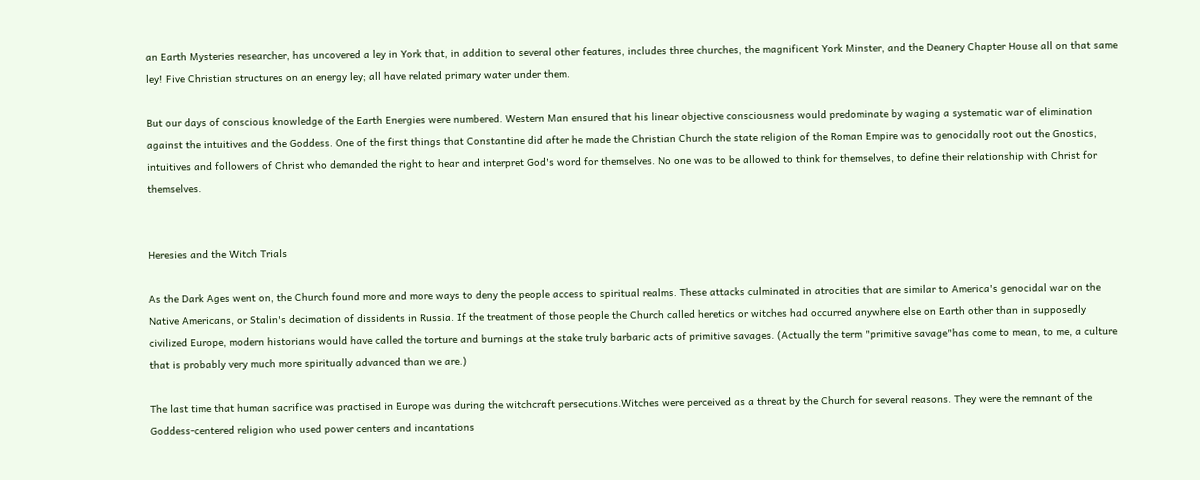an Earth Mysteries researcher, has uncovered a ley in York that, in addition to several other features, includes three churches, the magnificent York Minster, and the Deanery Chapter House all on that same ley! Five Christian structures on an energy ley; all have related primary water under them.

But our days of conscious knowledge of the Earth Energies were numbered. Western Man ensured that his linear objective consciousness would predominate by waging a systematic war of elimination against the intuitives and the Goddess. One of the first things that Constantine did after he made the Christian Church the state religion of the Roman Empire was to genocidally root out the Gnostics, intuitives and followers of Christ who demanded the right to hear and interpret God's word for themselves. No one was to be allowed to think for themselves, to define their relationship with Christ for themselves.


Heresies and the Witch Trials

As the Dark Ages went on, the Church found more and more ways to deny the people access to spiritual realms. These attacks culminated in atrocities that are similar to America's genocidal war on the Native Americans, or Stalin's decimation of dissidents in Russia. If the treatment of those people the Church called heretics or witches had occurred anywhere else on Earth other than in supposedly civilized Europe, modern historians would have called the torture and burnings at the stake truly barbaric acts of primitive savages. (Actually the term "primitive savage"has come to mean, to me, a culture that is probably very much more spiritually advanced than we are.)

The last time that human sacrifice was practised in Europe was during the witchcraft persecutions.Witches were perceived as a threat by the Church for several reasons. They were the remnant of the Goddess-centered religion who used power centers and incantations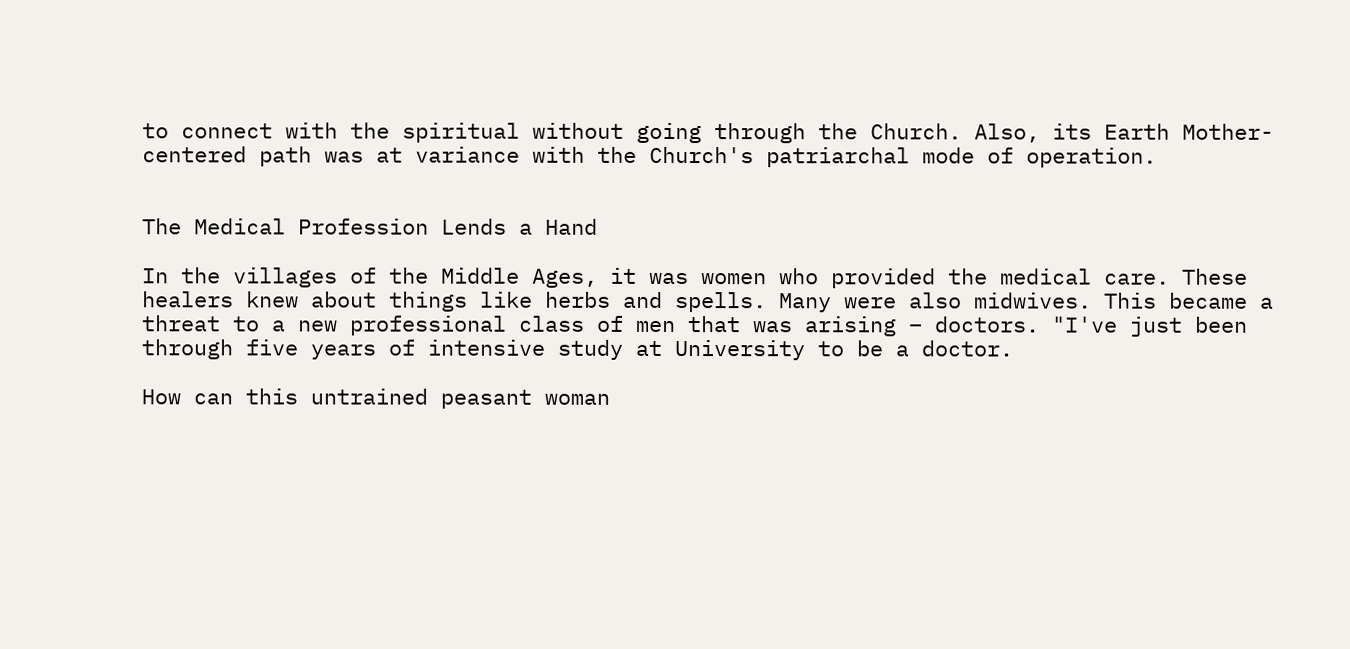to connect with the spiritual without going through the Church. Also, its Earth Mother-centered path was at variance with the Church's patriarchal mode of operation.


The Medical Profession Lends a Hand

In the villages of the Middle Ages, it was women who provided the medical care. These healers knew about things like herbs and spells. Many were also midwives. This became a threat to a new professional class of men that was arising – doctors. "I've just been through five years of intensive study at University to be a doctor.

How can this untrained peasant woman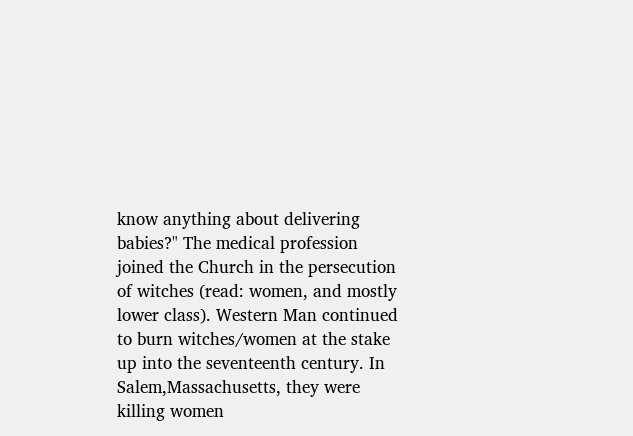know anything about delivering babies?" The medical profession joined the Church in the persecution of witches (read: women, and mostly lower class). Western Man continued to burn witches/women at the stake up into the seventeenth century. In Salem,Massachusetts, they were killing women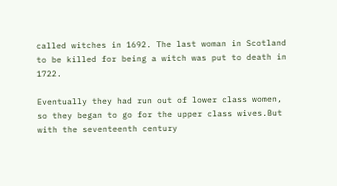called witches in 1692. The last woman in Scotland to be killed for being a witch was put to death in 1722.

Eventually they had run out of lower class women, so they began to go for the upper class wives.But with the seventeenth century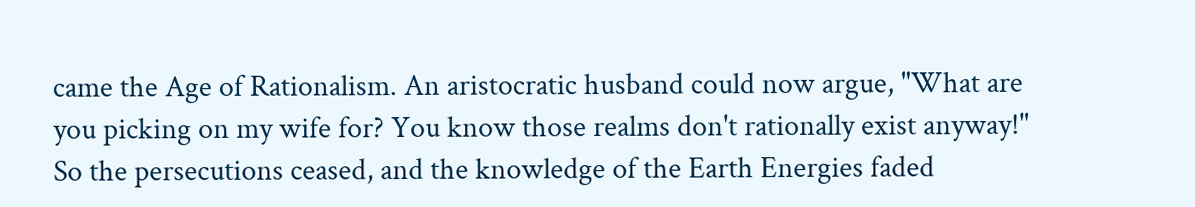came the Age of Rationalism. An aristocratic husband could now argue, "What are you picking on my wife for? You know those realms don't rationally exist anyway!" So the persecutions ceased, and the knowledge of the Earth Energies faded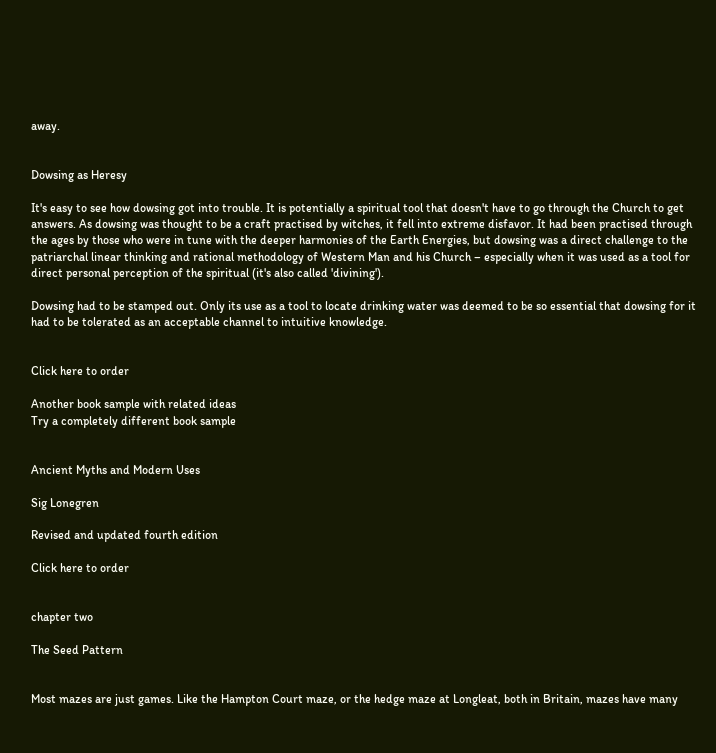away.


Dowsing as Heresy

It's easy to see how dowsing got into trouble. It is potentially a spiritual tool that doesn't have to go through the Church to get answers. As dowsing was thought to be a craft practised by witches, it fell into extreme disfavor. It had been practised through the ages by those who were in tune with the deeper harmonies of the Earth Energies, but dowsing was a direct challenge to the patriarchal linear thinking and rational methodology of Western Man and his Church – especially when it was used as a tool for direct personal perception of the spiritual (it's also called 'divining').

Dowsing had to be stamped out. Only its use as a tool to locate drinking water was deemed to be so essential that dowsing for it had to be tolerated as an acceptable channel to intuitive knowledge.


Click here to order

Another book sample with related ideas
Try a completely different book sample


Ancient Myths and Modern Uses

Sig Lonegren

Revised and updated fourth edition

Click here to order


chapter two

The Seed Pattern


Most mazes are just games. Like the Hampton Court maze, or the hedge maze at Longleat, both in Britain, mazes have many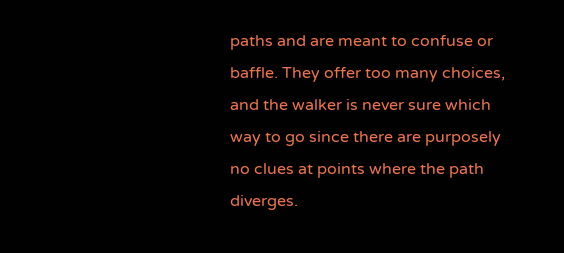paths and are meant to confuse or baffle. They offer too many choices, and the walker is never sure which way to go since there are purposely no clues at points where the path diverges.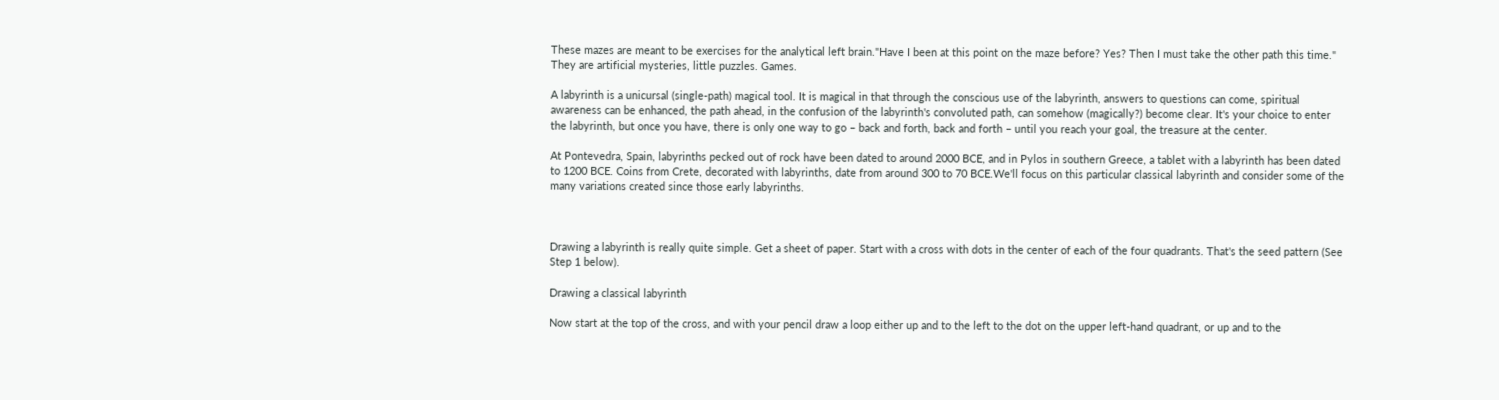These mazes are meant to be exercises for the analytical left brain."Have I been at this point on the maze before? Yes? Then I must take the other path this time." They are artificial mysteries, little puzzles. Games.

A labyrinth is a unicursal (single-path) magical tool. It is magical in that through the conscious use of the labyrinth, answers to questions can come, spiritual awareness can be enhanced, the path ahead, in the confusion of the labyrinth's convoluted path, can somehow (magically?) become clear. It's your choice to enter the labyrinth, but once you have, there is only one way to go – back and forth, back and forth – until you reach your goal, the treasure at the center.

At Pontevedra, Spain, labyrinths pecked out of rock have been dated to around 2000 BCE, and in Pylos in southern Greece, a tablet with a labyrinth has been dated to 1200 BCE. Coins from Crete, decorated with labyrinths, date from around 300 to 70 BCE.We'll focus on this particular classical labyrinth and consider some of the many variations created since those early labyrinths.



Drawing a labyrinth is really quite simple. Get a sheet of paper. Start with a cross with dots in the center of each of the four quadrants. That's the seed pattern (See Step 1 below).

Drawing a classical labyrinth

Now start at the top of the cross, and with your pencil draw a loop either up and to the left to the dot on the upper left-hand quadrant, or up and to the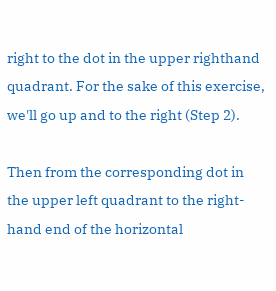right to the dot in the upper righthand quadrant. For the sake of this exercise, we'll go up and to the right (Step 2).

Then from the corresponding dot in the upper left quadrant to the right-hand end of the horizontal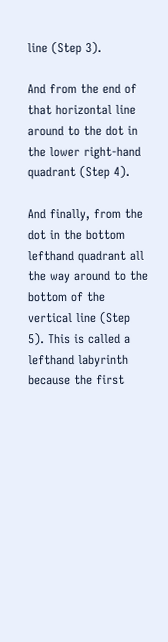line (Step 3).

And from the end of that horizontal line around to the dot in the lower right-hand quadrant (Step 4).

And finally, from the dot in the bottom lefthand quadrant all the way around to the bottom of the vertical line (Step 5). This is called a lefthand labyrinth because the first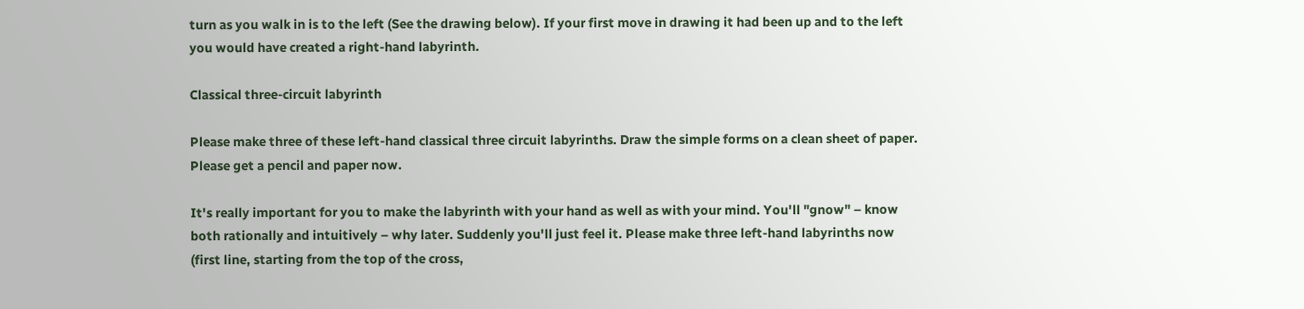turn as you walk in is to the left (See the drawing below). If your first move in drawing it had been up and to the left you would have created a right-hand labyrinth.

Classical three-circuit labyrinth

Please make three of these left-hand classical three circuit labyrinths. Draw the simple forms on a clean sheet of paper. Please get a pencil and paper now.

It's really important for you to make the labyrinth with your hand as well as with your mind. You'll "gnow" – know both rationally and intuitively – why later. Suddenly you'll just feel it. Please make three left-hand labyrinths now (first line, starting from the top of the cross,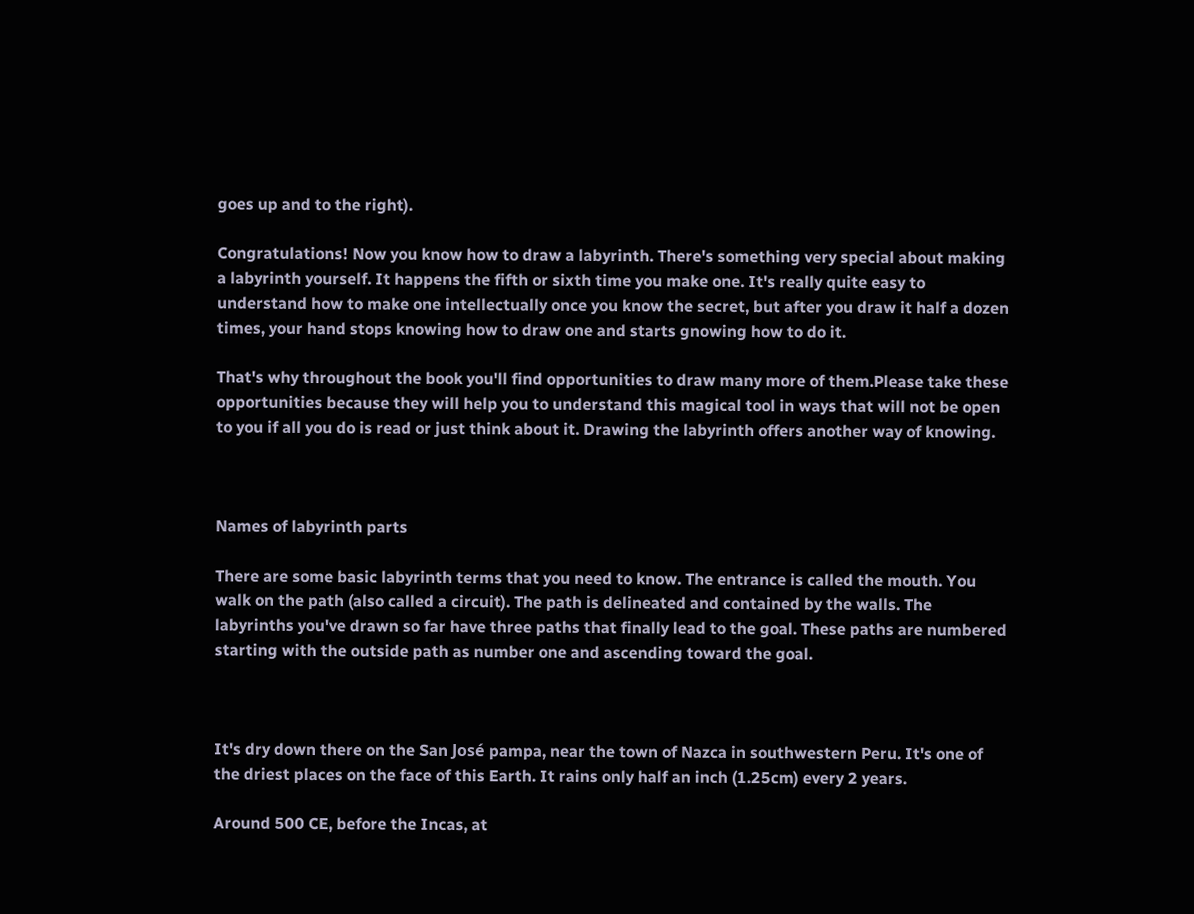goes up and to the right).

Congratulations! Now you know how to draw a labyrinth. There's something very special about making a labyrinth yourself. It happens the fifth or sixth time you make one. It's really quite easy to understand how to make one intellectually once you know the secret, but after you draw it half a dozen times, your hand stops knowing how to draw one and starts gnowing how to do it.

That's why throughout the book you'll find opportunities to draw many more of them.Please take these opportunities because they will help you to understand this magical tool in ways that will not be open to you if all you do is read or just think about it. Drawing the labyrinth offers another way of knowing.



Names of labyrinth parts

There are some basic labyrinth terms that you need to know. The entrance is called the mouth. You walk on the path (also called a circuit). The path is delineated and contained by the walls. The labyrinths you've drawn so far have three paths that finally lead to the goal. These paths are numbered starting with the outside path as number one and ascending toward the goal.



It's dry down there on the San José pampa, near the town of Nazca in southwestern Peru. It's one of the driest places on the face of this Earth. It rains only half an inch (1.25cm) every 2 years.

Around 500 CE, before the Incas, at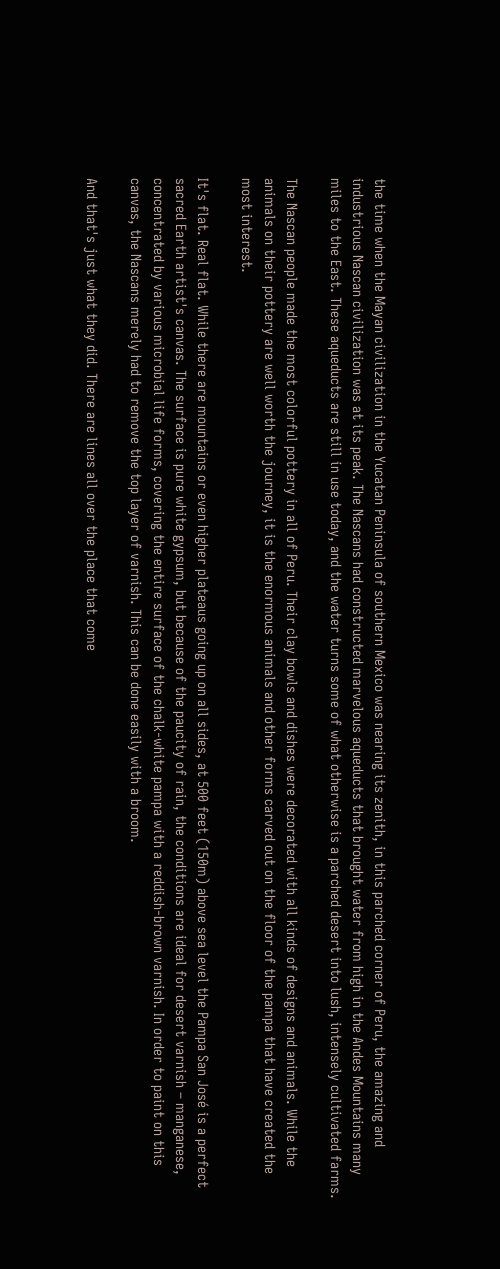the time when the Mayan civilization in the Yucatan Peninsula of southern Mexico was nearing its zenith, in this parched corner of Peru, the amazing and industrious Nascan civilization was at its peak. The Nascans had constructed marvelous aqueducts that brought water from high in the Andes Mountains many miles to the East. These aqueducts are still in use today, and the water turns some of what otherwise is a parched desert into lush, intensely cultivated farms.

The Nascan people made the most colorful pottery in all of Peru. Their clay bowls and dishes were decorated with all kinds of designs and animals. While the animals on their pottery are well worth the journey, it is the enormous animals and other forms carved out on the floor of the pampa that have created the most interest.

It's flat. Real flat. While there are mountains or even higher plateaus going up on all sides, at 500 feet (150m) above sea level the Pampa San José is a perfect sacred Earth artist's canvas. The surface is pure white gypsum, but because of the paucity of rain, the conditions are ideal for desert varnish – manganese, concentrated by various microbial life forms, covering the entire surface of the chalk-white pampa with a reddish-brown varnish. In order to paint on this canvas, the Nascans merely had to remove the top layer of varnish. This can be done easily with a broom.

And that's just what they did. There are lines all over the place that come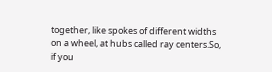together, like spokes of different widths on a wheel, at hubs called ray centers.So, if you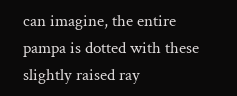can imagine, the entire pampa is dotted with these slightly raised ray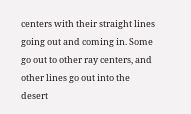centers with their straight lines going out and coming in. Some go out to other ray centers, and other lines go out into the desert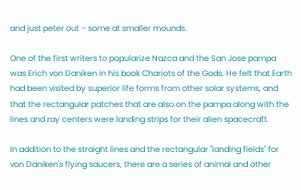and just peter out – some at smaller mounds.

One of the first writers to popularize Nazca and the San Jose pampa was Erich von Daniken in his book Chariots of the Gods. He felt that Earth had been visited by superior life forms from other solar systems, and that the rectangular patches that are also on the pampa along with the lines and ray centers were landing strips for their alien spacecraft.

In addition to the straight lines and the rectangular "landing fields" for von Daniken's flying saucers, there are a series of animal and other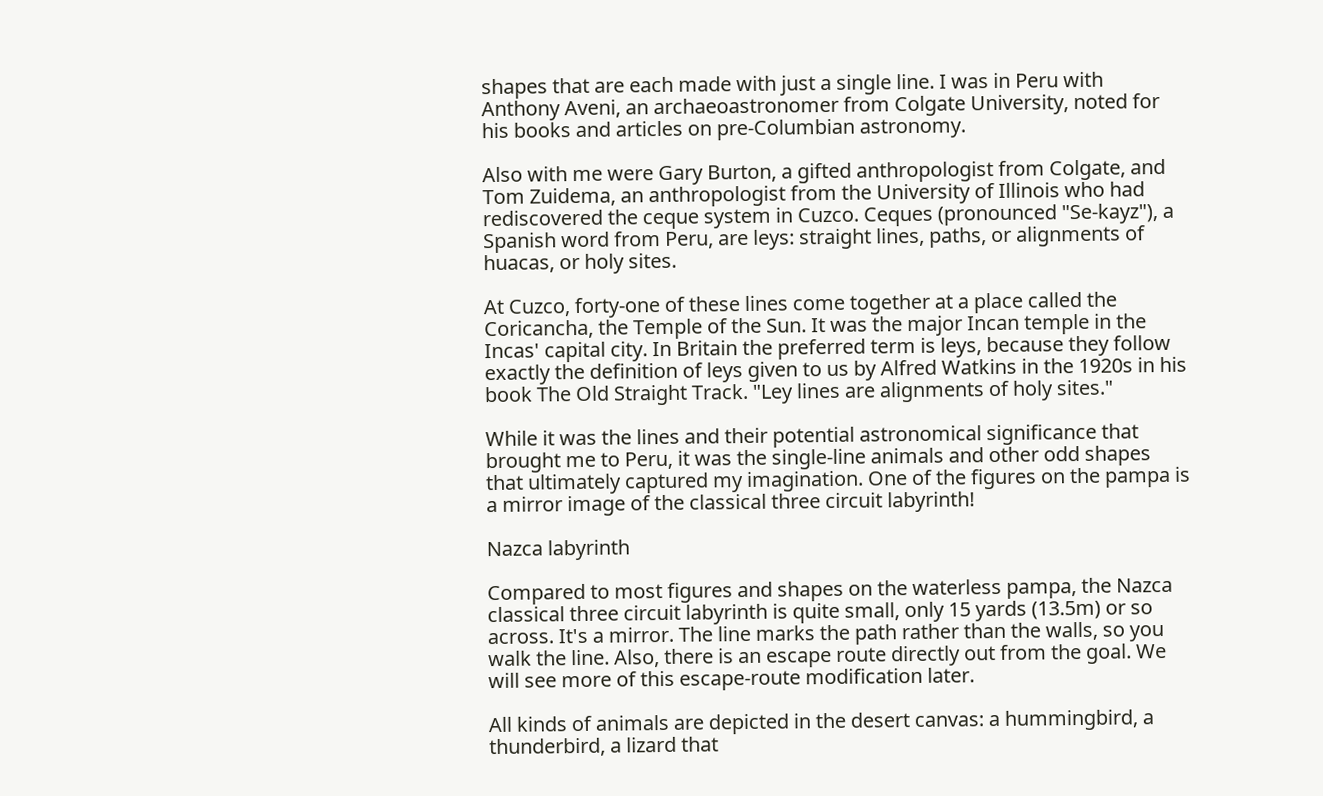shapes that are each made with just a single line. I was in Peru with Anthony Aveni, an archaeoastronomer from Colgate University, noted for his books and articles on pre-Columbian astronomy.

Also with me were Gary Burton, a gifted anthropologist from Colgate, and Tom Zuidema, an anthropologist from the University of Illinois who had rediscovered the ceque system in Cuzco. Ceques (pronounced "Se-kayz"), a Spanish word from Peru, are leys: straight lines, paths, or alignments of huacas, or holy sites.

At Cuzco, forty-one of these lines come together at a place called the Coricancha, the Temple of the Sun. It was the major Incan temple in the Incas' capital city. In Britain the preferred term is leys, because they follow exactly the definition of leys given to us by Alfred Watkins in the 1920s in his book The Old Straight Track. "Ley lines are alignments of holy sites."

While it was the lines and their potential astronomical significance that brought me to Peru, it was the single-line animals and other odd shapes that ultimately captured my imagination. One of the figures on the pampa is a mirror image of the classical three circuit labyrinth!

Nazca labyrinth

Compared to most figures and shapes on the waterless pampa, the Nazca classical three circuit labyrinth is quite small, only 15 yards (13.5m) or so across. It's a mirror. The line marks the path rather than the walls, so you walk the line. Also, there is an escape route directly out from the goal. We will see more of this escape-route modification later.

All kinds of animals are depicted in the desert canvas: a hummingbird, a thunderbird, a lizard that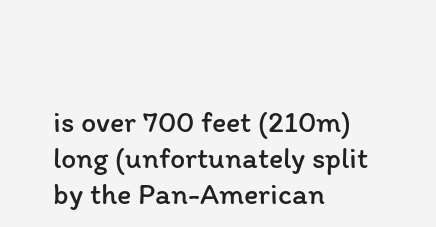is over 700 feet (210m) long (unfortunately split by the Pan-American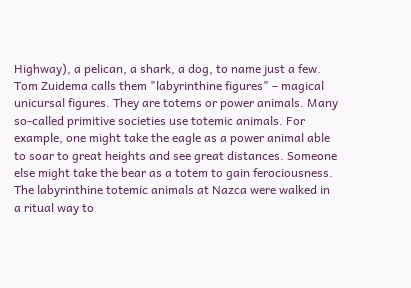Highway), a pelican, a shark, a dog, to name just a few. Tom Zuidema calls them "labyrinthine figures" – magical unicursal figures. They are totems or power animals. Many so-called primitive societies use totemic animals. For example, one might take the eagle as a power animal able to soar to great heights and see great distances. Someone else might take the bear as a totem to gain ferociousness. The labyrinthine totemic animals at Nazca were walked in a ritual way to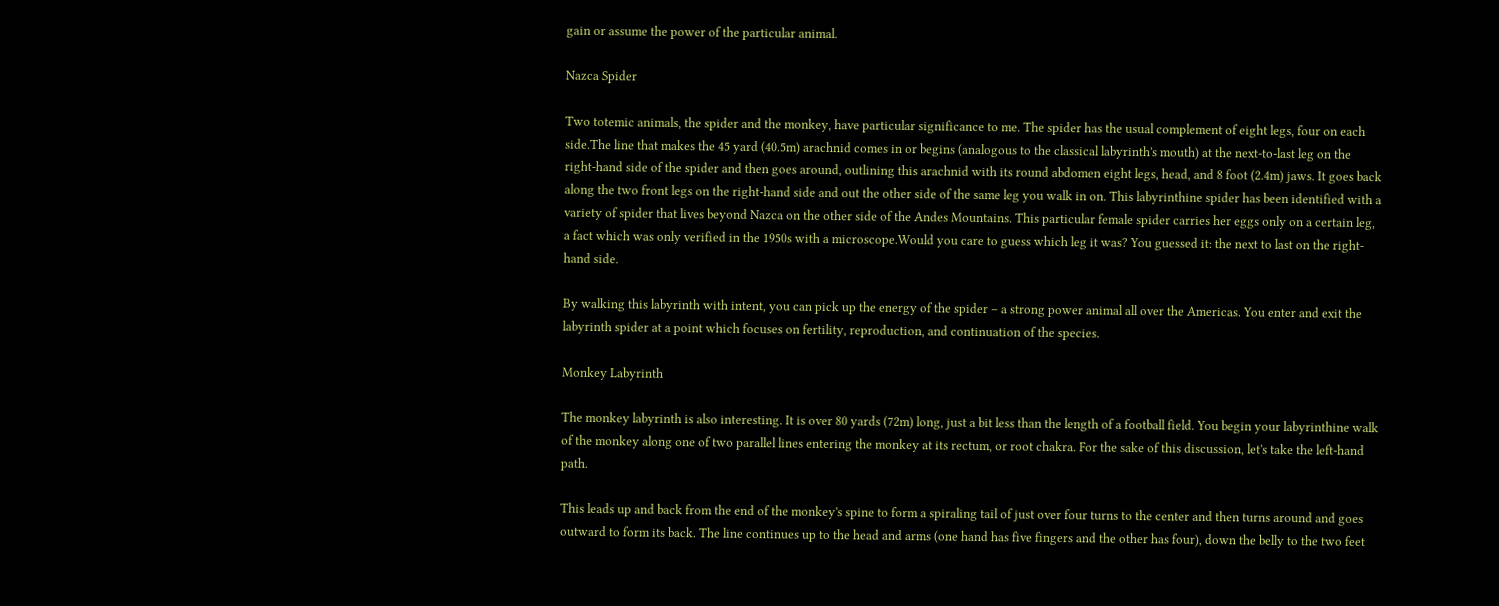gain or assume the power of the particular animal.

Nazca Spider

Two totemic animals, the spider and the monkey, have particular significance to me. The spider has the usual complement of eight legs, four on each side.The line that makes the 45 yard (40.5m) arachnid comes in or begins (analogous to the classical labyrinth's mouth) at the next-to-last leg on the right-hand side of the spider and then goes around, outlining this arachnid with its round abdomen eight legs, head, and 8 foot (2.4m) jaws. It goes back along the two front legs on the right-hand side and out the other side of the same leg you walk in on. This labyrinthine spider has been identified with a variety of spider that lives beyond Nazca on the other side of the Andes Mountains. This particular female spider carries her eggs only on a certain leg, a fact which was only verified in the 1950s with a microscope.Would you care to guess which leg it was? You guessed it: the next to last on the right-hand side.

By walking this labyrinth with intent, you can pick up the energy of the spider – a strong power animal all over the Americas. You enter and exit the labyrinth spider at a point which focuses on fertility, reproduction, and continuation of the species.

Monkey Labyrinth

The monkey labyrinth is also interesting. It is over 80 yards (72m) long, just a bit less than the length of a football field. You begin your labyrinthine walk of the monkey along one of two parallel lines entering the monkey at its rectum, or root chakra. For the sake of this discussion, let's take the left-hand path.

This leads up and back from the end of the monkey's spine to form a spiraling tail of just over four turns to the center and then turns around and goes outward to form its back. The line continues up to the head and arms (one hand has five fingers and the other has four), down the belly to the two feet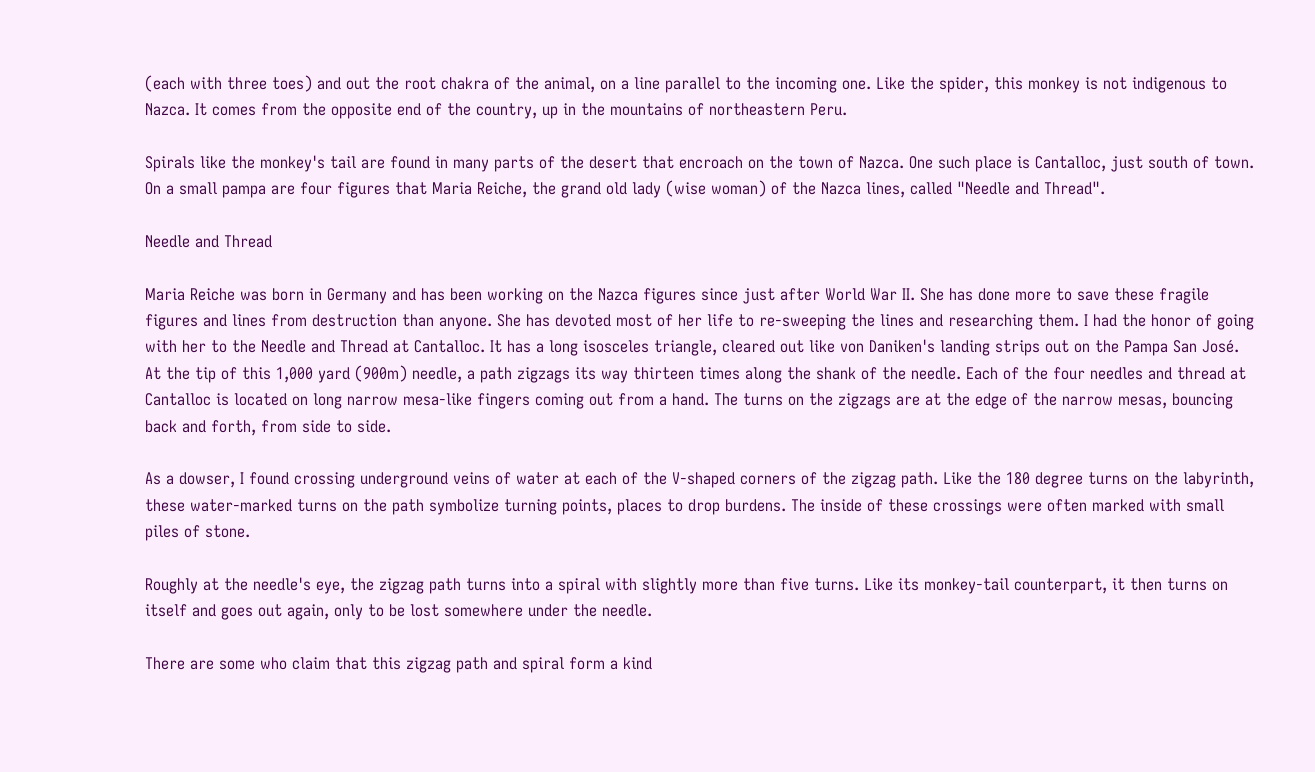(each with three toes) and out the root chakra of the animal, on a line parallel to the incoming one. Like the spider, this monkey is not indigenous to Nazca. It comes from the opposite end of the country, up in the mountains of northeastern Peru.

Spirals like the monkey's tail are found in many parts of the desert that encroach on the town of Nazca. One such place is Cantalloc, just south of town. On a small pampa are four figures that Maria Reiche, the grand old lady (wise woman) of the Nazca lines, called "Needle and Thread".

Needle and Thread

Maria Reiche was born in Germany and has been working on the Nazca figures since just after World War II. She has done more to save these fragile figures and lines from destruction than anyone. She has devoted most of her life to re-sweeping the lines and researching them. I had the honor of going with her to the Needle and Thread at Cantalloc. It has a long isosceles triangle, cleared out like von Daniken's landing strips out on the Pampa San José. At the tip of this 1,000 yard (900m) needle, a path zigzags its way thirteen times along the shank of the needle. Each of the four needles and thread at Cantalloc is located on long narrow mesa-like fingers coming out from a hand. The turns on the zigzags are at the edge of the narrow mesas, bouncing back and forth, from side to side.

As a dowser, I found crossing underground veins of water at each of the V-shaped corners of the zigzag path. Like the 180 degree turns on the labyrinth, these water-marked turns on the path symbolize turning points, places to drop burdens. The inside of these crossings were often marked with small piles of stone.

Roughly at the needle's eye, the zigzag path turns into a spiral with slightly more than five turns. Like its monkey-tail counterpart, it then turns on itself and goes out again, only to be lost somewhere under the needle.

There are some who claim that this zigzag path and spiral form a kind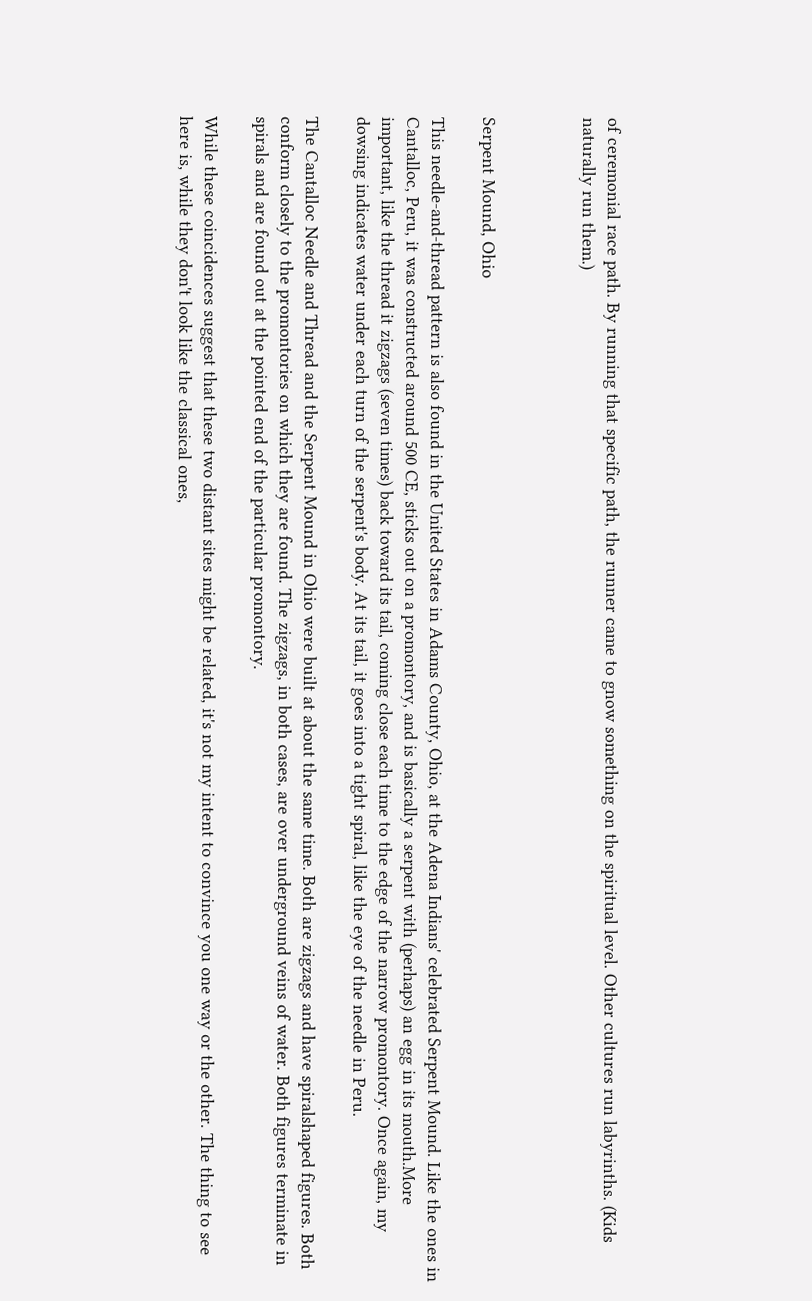of ceremonial race path. By running that specific path, the runner came to gnow something on the spiritual level. Other cultures run labyrinths. (Kids naturally run them.)



Serpent Mound, Ohio

This needle-and-thread pattern is also found in the United States in Adams County, Ohio, at the Adena Indians' celebrated Serpent Mound. Like the ones in Cantalloc, Peru, it was constructed around 500 CE, sticks out on a promontory, and is basically a serpent with (perhaps) an egg in its mouth.More important, like the thread it zigzags (seven times) back toward its tail, coming close each time to the edge of the narrow promontory. Once again, my dowsing indicates water under each turn of the serpent's body. At its tail, it goes into a tight spiral, like the eye of the needle in Peru.

The Cantalloc Needle and Thread and the Serpent Mound in Ohio were built at about the same time. Both are zigzags and have spiralshaped figures. Both conform closely to the promontories on which they are found. The zigzags, in both cases, are over underground veins of water. Both figures terminate in spirals and are found out at the pointed end of the particular promontory.

While these coincidences suggest that these two distant sites might be related, it's not my intent to convince you one way or the other. The thing to see here is, while they don't look like the classical ones,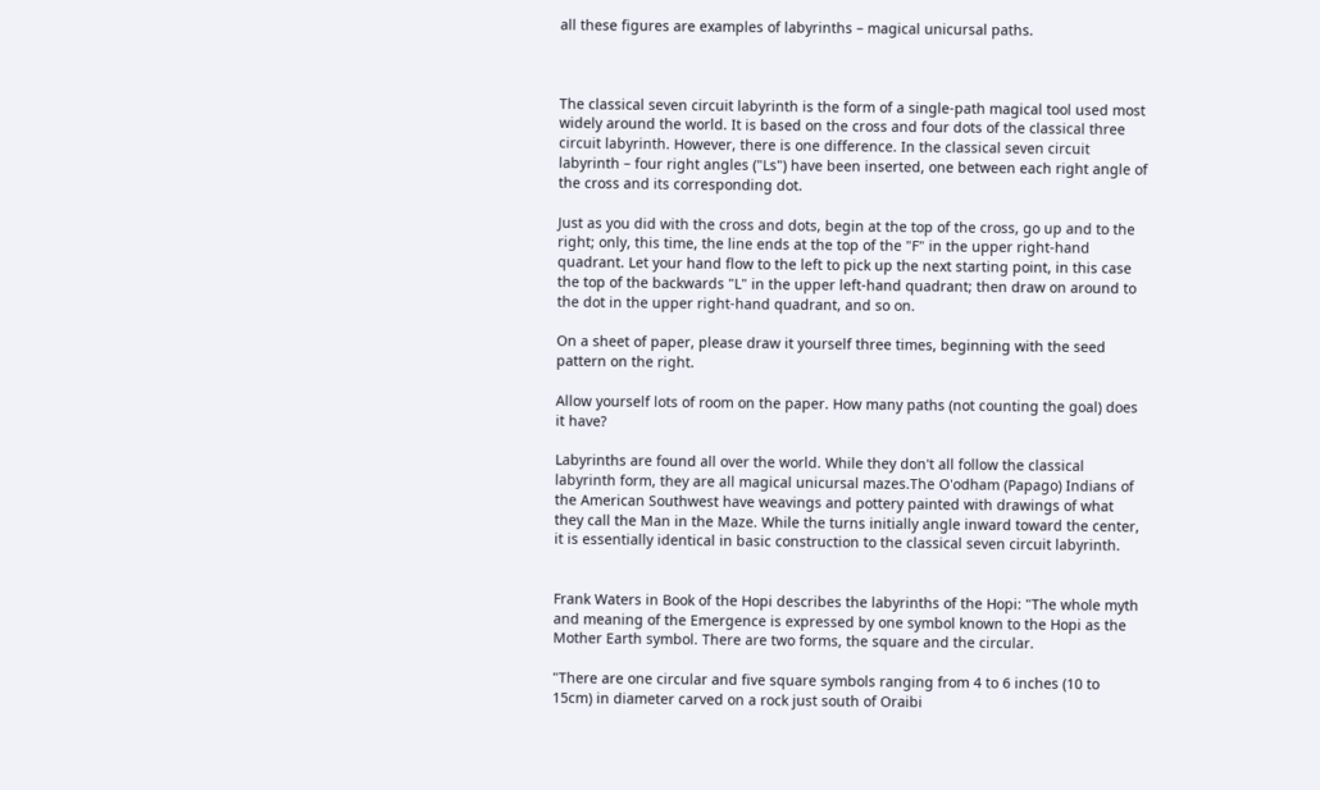all these figures are examples of labyrinths – magical unicursal paths.



The classical seven circuit labyrinth is the form of a single-path magical tool used most widely around the world. It is based on the cross and four dots of the classical three circuit labyrinth. However, there is one difference. In the classical seven circuit labyrinth – four right angles ("Ls") have been inserted, one between each right angle of the cross and its corresponding dot.

Just as you did with the cross and dots, begin at the top of the cross, go up and to the right; only, this time, the line ends at the top of the "F" in the upper right-hand quadrant. Let your hand flow to the left to pick up the next starting point, in this case the top of the backwards "L" in the upper left-hand quadrant; then draw on around to the dot in the upper right-hand quadrant, and so on.

On a sheet of paper, please draw it yourself three times, beginning with the seed pattern on the right.

Allow yourself lots of room on the paper. How many paths (not counting the goal) does it have?

Labyrinths are found all over the world. While they don't all follow the classical labyrinth form, they are all magical unicursal mazes.The O'odham (Papago) Indians of the American Southwest have weavings and pottery painted with drawings of what they call the Man in the Maze. While the turns initially angle inward toward the center, it is essentially identical in basic construction to the classical seven circuit labyrinth.


Frank Waters in Book of the Hopi describes the labyrinths of the Hopi: "The whole myth and meaning of the Emergence is expressed by one symbol known to the Hopi as the Mother Earth symbol. There are two forms, the square and the circular.

"There are one circular and five square symbols ranging from 4 to 6 inches (10 to 15cm) in diameter carved on a rock just south of Oraibi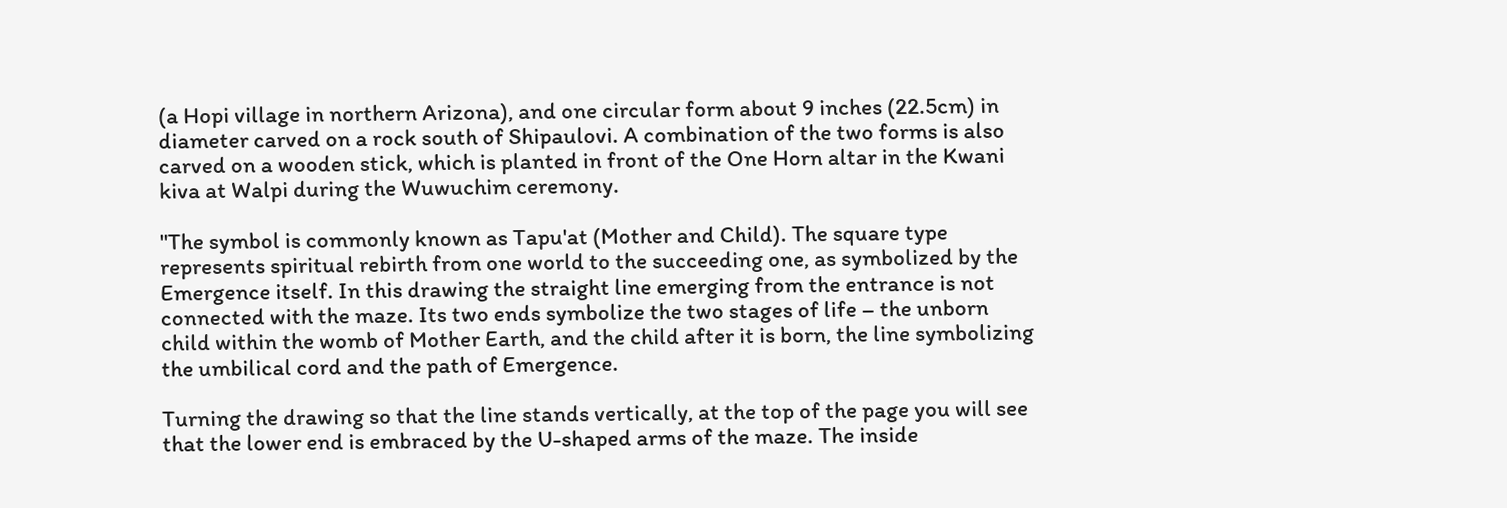(a Hopi village in northern Arizona), and one circular form about 9 inches (22.5cm) in diameter carved on a rock south of Shipaulovi. A combination of the two forms is also carved on a wooden stick, which is planted in front of the One Horn altar in the Kwani kiva at Walpi during the Wuwuchim ceremony.

"The symbol is commonly known as Tapu'at (Mother and Child). The square type represents spiritual rebirth from one world to the succeeding one, as symbolized by the Emergence itself. In this drawing the straight line emerging from the entrance is not connected with the maze. Its two ends symbolize the two stages of life – the unborn child within the womb of Mother Earth, and the child after it is born, the line symbolizing the umbilical cord and the path of Emergence.

Turning the drawing so that the line stands vertically, at the top of the page you will see that the lower end is embraced by the U-shaped arms of the maze. The inside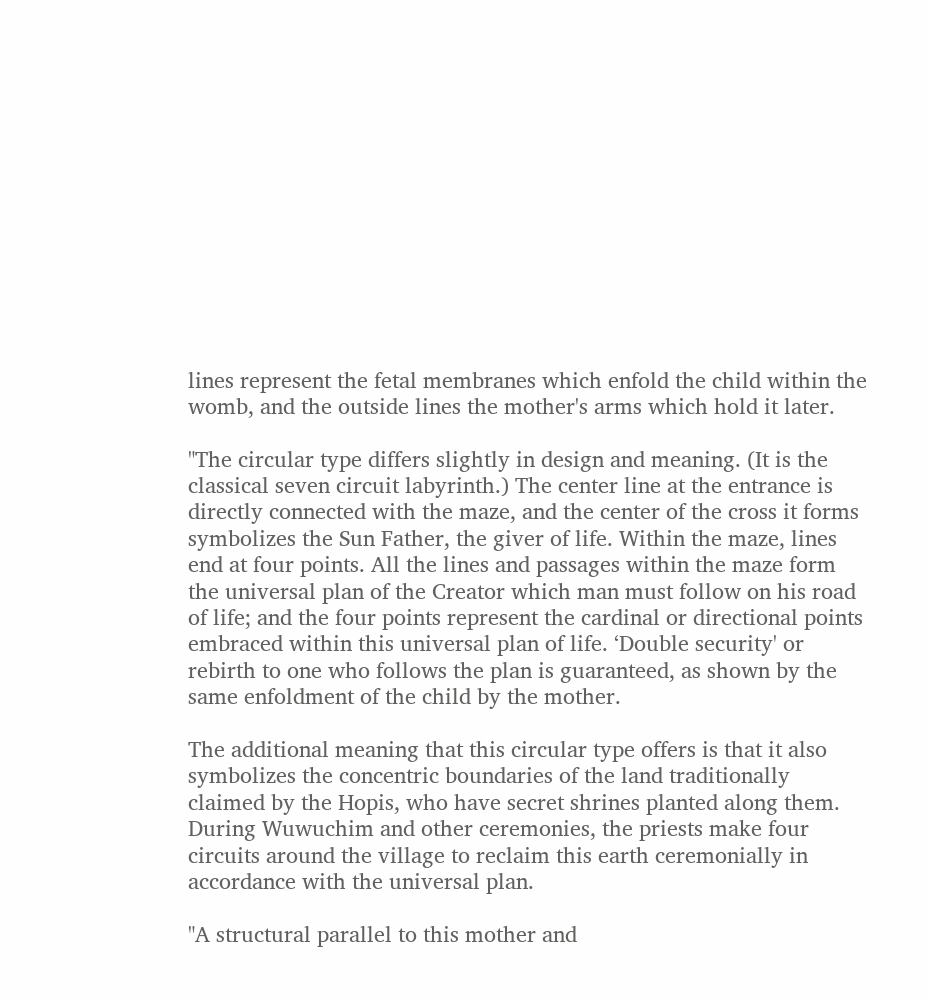lines represent the fetal membranes which enfold the child within the womb, and the outside lines the mother's arms which hold it later.

"The circular type differs slightly in design and meaning. (It is the classical seven circuit labyrinth.) The center line at the entrance is directly connected with the maze, and the center of the cross it forms symbolizes the Sun Father, the giver of life. Within the maze, lines end at four points. All the lines and passages within the maze form the universal plan of the Creator which man must follow on his road of life; and the four points represent the cardinal or directional points embraced within this universal plan of life. ‘Double security' or rebirth to one who follows the plan is guaranteed, as shown by the same enfoldment of the child by the mother.

The additional meaning that this circular type offers is that it also symbolizes the concentric boundaries of the land traditionally claimed by the Hopis, who have secret shrines planted along them. During Wuwuchim and other ceremonies, the priests make four circuits around the village to reclaim this earth ceremonially in accordance with the universal plan.

"A structural parallel to this mother and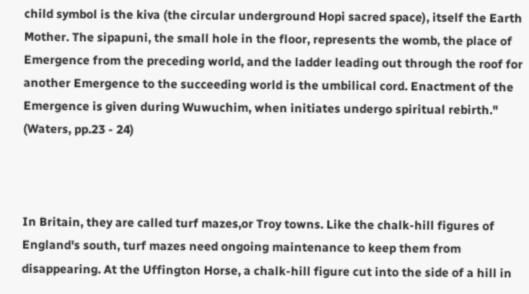child symbol is the kiva (the circular underground Hopi sacred space), itself the Earth Mother. The sipapuni, the small hole in the floor, represents the womb, the place of Emergence from the preceding world, and the ladder leading out through the roof for another Emergence to the succeeding world is the umbilical cord. Enactment of the Emergence is given during Wuwuchim, when initiates undergo spiritual rebirth." (Waters, pp.23 - 24)



In Britain, they are called turf mazes,or Troy towns. Like the chalk-hill figures of England's south, turf mazes need ongoing maintenance to keep them from disappearing. At the Uffington Horse, a chalk-hill figure cut into the side of a hill in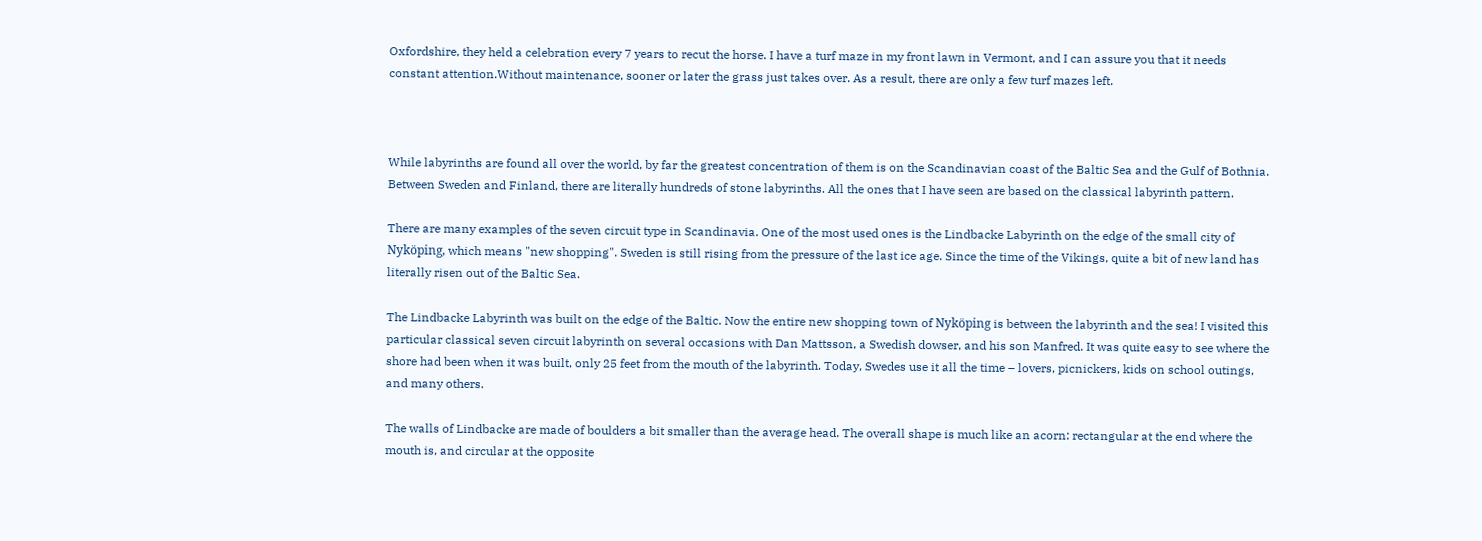Oxfordshire, they held a celebration every 7 years to recut the horse. I have a turf maze in my front lawn in Vermont, and I can assure you that it needs constant attention.Without maintenance, sooner or later the grass just takes over. As a result, there are only a few turf mazes left.



While labyrinths are found all over the world, by far the greatest concentration of them is on the Scandinavian coast of the Baltic Sea and the Gulf of Bothnia. Between Sweden and Finland, there are literally hundreds of stone labyrinths. All the ones that I have seen are based on the classical labyrinth pattern.

There are many examples of the seven circuit type in Scandinavia. One of the most used ones is the Lindbacke Labyrinth on the edge of the small city of Nyköping, which means "new shopping". Sweden is still rising from the pressure of the last ice age. Since the time of the Vikings, quite a bit of new land has literally risen out of the Baltic Sea.

The Lindbacke Labyrinth was built on the edge of the Baltic. Now the entire new shopping town of Nyköping is between the labyrinth and the sea! I visited this particular classical seven circuit labyrinth on several occasions with Dan Mattsson, a Swedish dowser, and his son Manfred. It was quite easy to see where the shore had been when it was built, only 25 feet from the mouth of the labyrinth. Today, Swedes use it all the time – lovers, picnickers, kids on school outings, and many others.

The walls of Lindbacke are made of boulders a bit smaller than the average head. The overall shape is much like an acorn: rectangular at the end where the mouth is, and circular at the opposite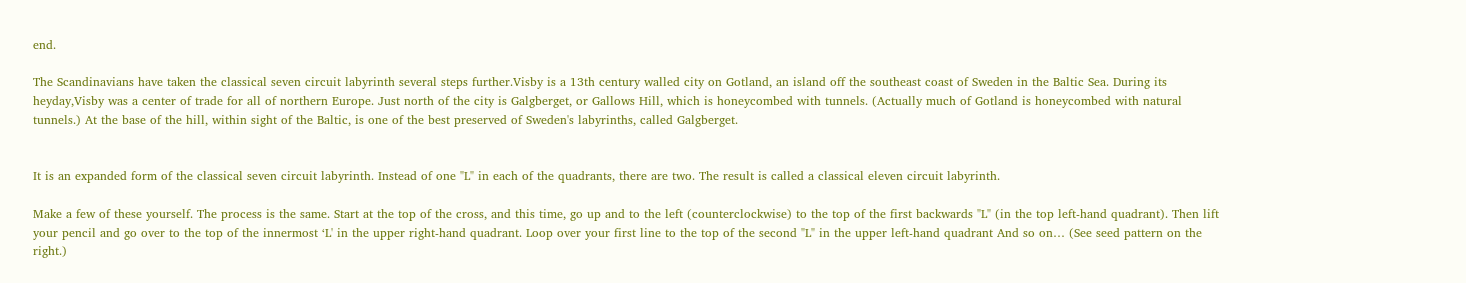end.

The Scandinavians have taken the classical seven circuit labyrinth several steps further.Visby is a 13th century walled city on Gotland, an island off the southeast coast of Sweden in the Baltic Sea. During its heyday,Visby was a center of trade for all of northern Europe. Just north of the city is Galgberget, or Gallows Hill, which is honeycombed with tunnels. (Actually much of Gotland is honeycombed with natural tunnels.) At the base of the hill, within sight of the Baltic, is one of the best preserved of Sweden's labyrinths, called Galgberget.


It is an expanded form of the classical seven circuit labyrinth. Instead of one "L" in each of the quadrants, there are two. The result is called a classical eleven circuit labyrinth.

Make a few of these yourself. The process is the same. Start at the top of the cross, and this time, go up and to the left (counterclockwise) to the top of the first backwards "L" (in the top left-hand quadrant). Then lift your pencil and go over to the top of the innermost ‘L' in the upper right-hand quadrant. Loop over your first line to the top of the second "L" in the upper left-hand quadrant And so on… (See seed pattern on the right.)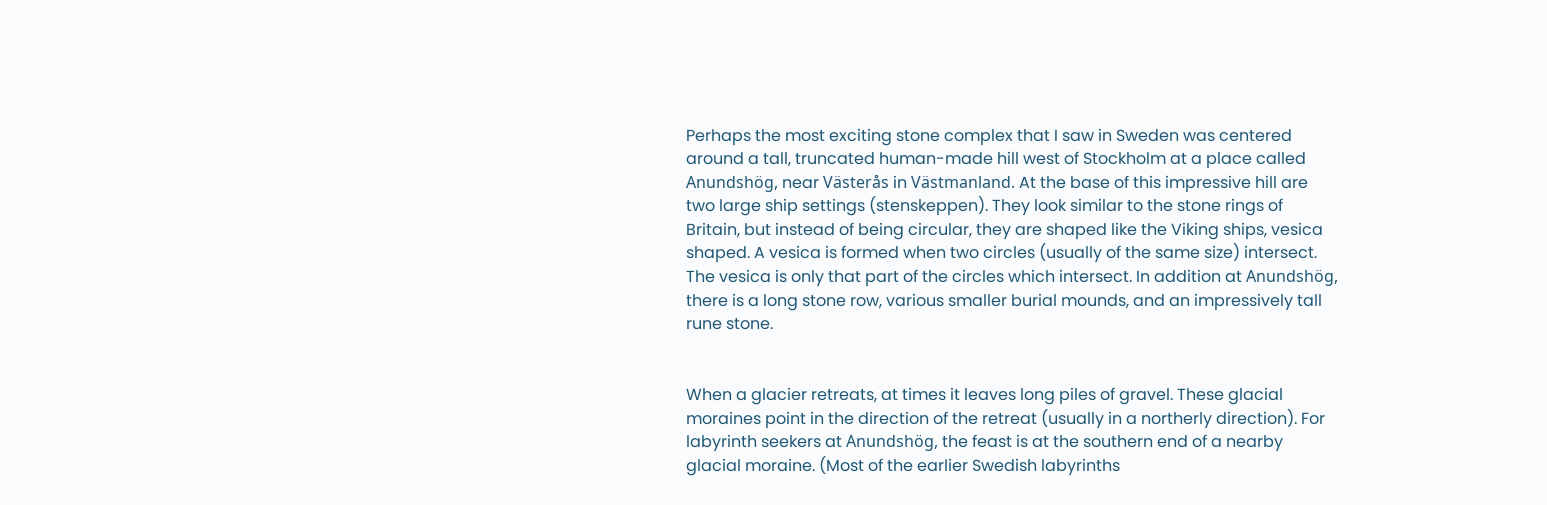Perhaps the most exciting stone complex that I saw in Sweden was centered around a tall, truncated human-made hill west of Stockholm at a place called Anundshög, near Västerås in Västmanland. At the base of this impressive hill are two large ship settings (stenskeppen). They look similar to the stone rings of Britain, but instead of being circular, they are shaped like the Viking ships, vesica shaped. A vesica is formed when two circles (usually of the same size) intersect. The vesica is only that part of the circles which intersect. In addition at Anundshög, there is a long stone row, various smaller burial mounds, and an impressively tall rune stone.


When a glacier retreats, at times it leaves long piles of gravel. These glacial moraines point in the direction of the retreat (usually in a northerly direction). For labyrinth seekers at Anundshög, the feast is at the southern end of a nearby glacial moraine. (Most of the earlier Swedish labyrinths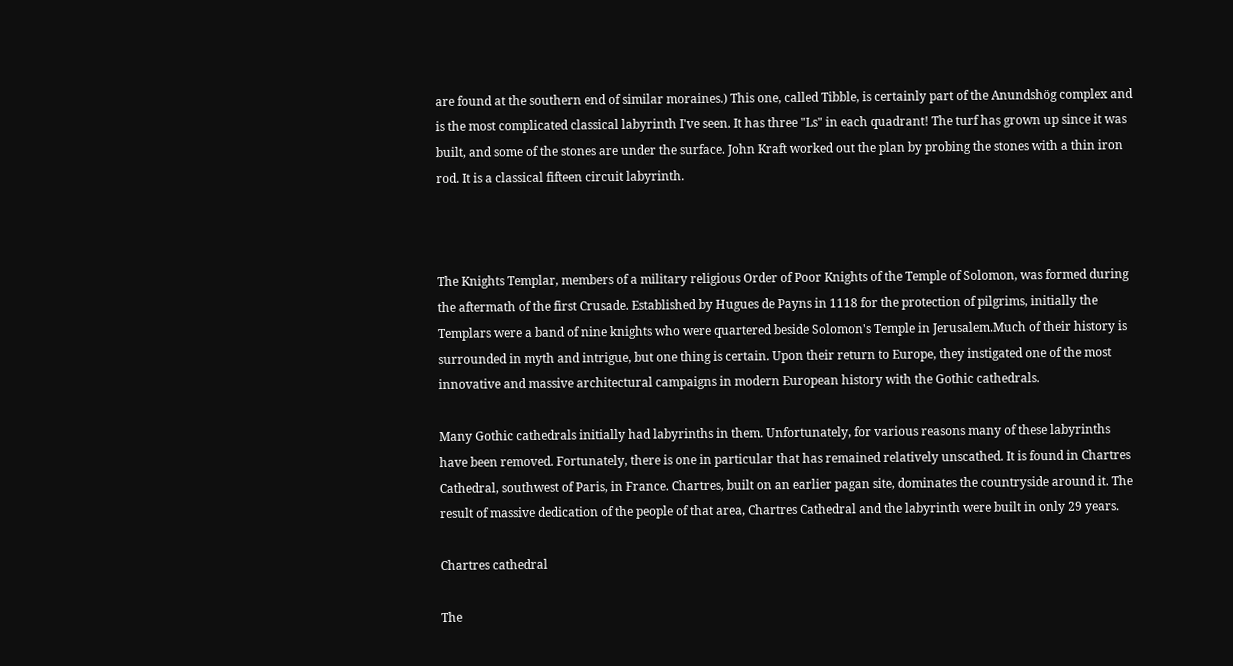are found at the southern end of similar moraines.) This one, called Tibble, is certainly part of the Anundshög complex and is the most complicated classical labyrinth I've seen. It has three "Ls" in each quadrant! The turf has grown up since it was built, and some of the stones are under the surface. John Kraft worked out the plan by probing the stones with a thin iron rod. It is a classical fifteen circuit labyrinth.



The Knights Templar, members of a military religious Order of Poor Knights of the Temple of Solomon, was formed during the aftermath of the first Crusade. Established by Hugues de Payns in 1118 for the protection of pilgrims, initially the Templars were a band of nine knights who were quartered beside Solomon's Temple in Jerusalem.Much of their history is surrounded in myth and intrigue, but one thing is certain. Upon their return to Europe, they instigated one of the most innovative and massive architectural campaigns in modern European history with the Gothic cathedrals.

Many Gothic cathedrals initially had labyrinths in them. Unfortunately, for various reasons many of these labyrinths have been removed. Fortunately, there is one in particular that has remained relatively unscathed. It is found in Chartres Cathedral, southwest of Paris, in France. Chartres, built on an earlier pagan site, dominates the countryside around it. The result of massive dedication of the people of that area, Chartres Cathedral and the labyrinth were built in only 29 years.

Chartres cathedral

The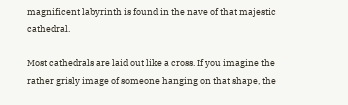magnificent labyrinth is found in the nave of that majestic cathedral.

Most cathedrals are laid out like a cross. If you imagine the rather grisly image of someone hanging on that shape, the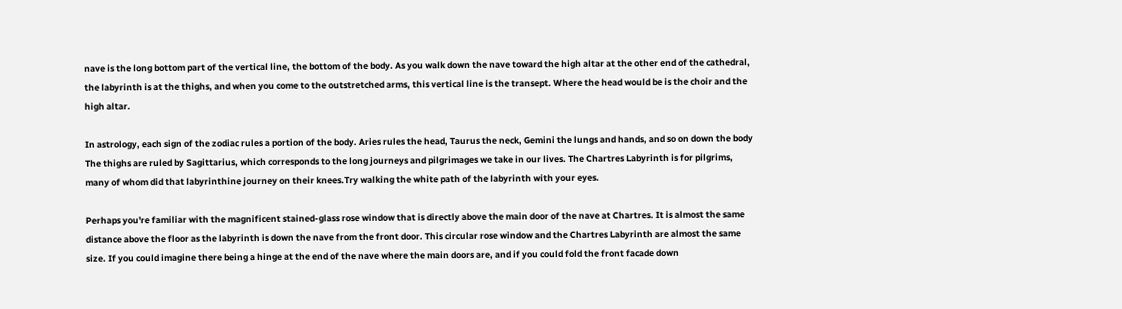nave is the long bottom part of the vertical line, the bottom of the body. As you walk down the nave toward the high altar at the other end of the cathedral, the labyrinth is at the thighs, and when you come to the outstretched arms, this vertical line is the transept. Where the head would be is the choir and the high altar.

In astrology, each sign of the zodiac rules a portion of the body. Aries rules the head, Taurus the neck, Gemini the lungs and hands, and so on down the body The thighs are ruled by Sagittarius, which corresponds to the long journeys and pilgrimages we take in our lives. The Chartres Labyrinth is for pilgrims, many of whom did that labyrinthine journey on their knees.Try walking the white path of the labyrinth with your eyes.

Perhaps you're familiar with the magnificent stained-glass rose window that is directly above the main door of the nave at Chartres. It is almost the same distance above the floor as the labyrinth is down the nave from the front door. This circular rose window and the Chartres Labyrinth are almost the same size. If you could imagine there being a hinge at the end of the nave where the main doors are, and if you could fold the front facade down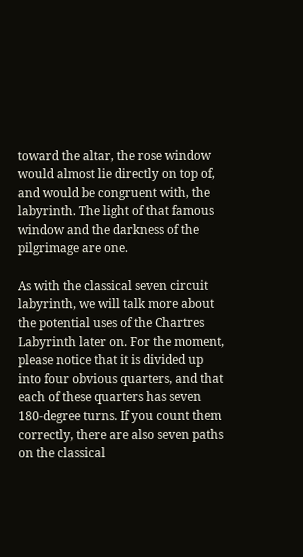toward the altar, the rose window would almost lie directly on top of, and would be congruent with, the labyrinth. The light of that famous window and the darkness of the pilgrimage are one.

As with the classical seven circuit labyrinth, we will talk more about the potential uses of the Chartres Labyrinth later on. For the moment, please notice that it is divided up into four obvious quarters, and that each of these quarters has seven 180-degree turns. If you count them correctly, there are also seven paths on the classical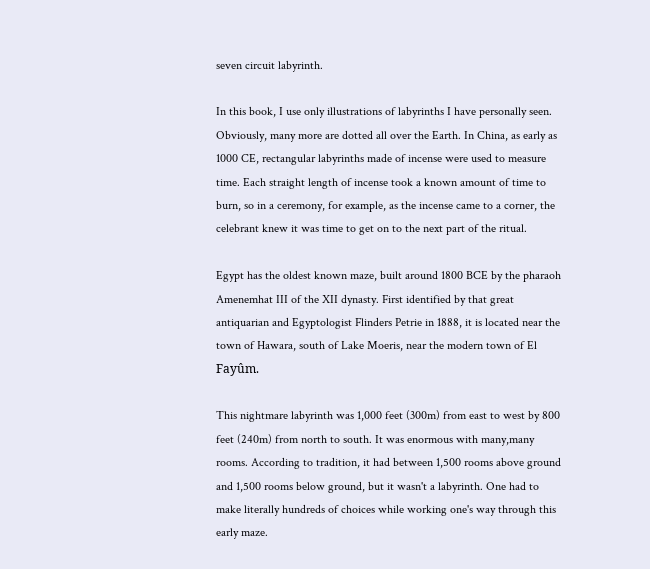seven circuit labyrinth.

In this book, I use only illustrations of labyrinths I have personally seen. Obviously, many more are dotted all over the Earth. In China, as early as 1000 CE, rectangular labyrinths made of incense were used to measure time. Each straight length of incense took a known amount of time to burn, so in a ceremony, for example, as the incense came to a corner, the celebrant knew it was time to get on to the next part of the ritual.

Egypt has the oldest known maze, built around 1800 BCE by the pharaoh Amenemhat III of the XII dynasty. First identified by that great antiquarian and Egyptologist Flinders Petrie in 1888, it is located near the town of Hawara, south of Lake Moeris, near the modern town of El Fayûm.

This nightmare labyrinth was 1,000 feet (300m) from east to west by 800 feet (240m) from north to south. It was enormous with many,many rooms. According to tradition, it had between 1,500 rooms above ground and 1,500 rooms below ground, but it wasn't a labyrinth. One had to make literally hundreds of choices while working one's way through this early maze.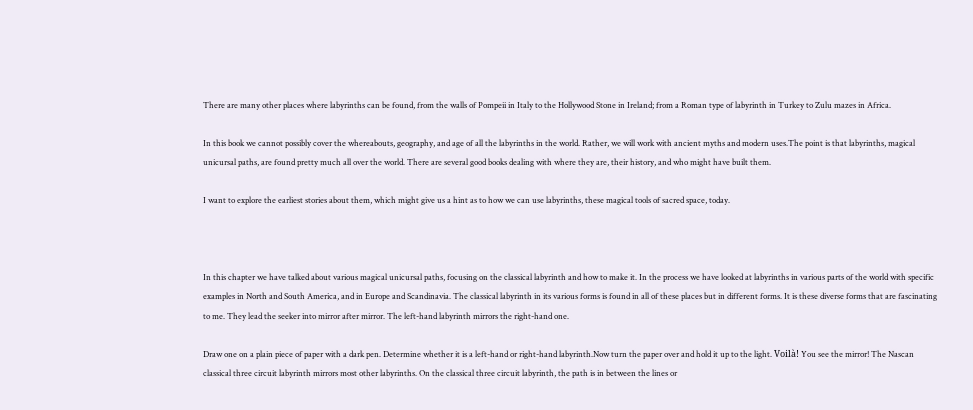There are many other places where labyrinths can be found, from the walls of Pompeii in Italy to the Hollywood Stone in Ireland; from a Roman type of labyrinth in Turkey to Zulu mazes in Africa.

In this book we cannot possibly cover the whereabouts, geography, and age of all the labyrinths in the world. Rather, we will work with ancient myths and modern uses.The point is that labyrinths, magical unicursal paths, are found pretty much all over the world. There are several good books dealing with where they are, their history, and who might have built them.

I want to explore the earliest stories about them, which might give us a hint as to how we can use labyrinths, these magical tools of sacred space, today.



In this chapter we have talked about various magical unicursal paths, focusing on the classical labyrinth and how to make it. In the process we have looked at labyrinths in various parts of the world with specific examples in North and South America, and in Europe and Scandinavia. The classical labyrinth in its various forms is found in all of these places but in different forms. It is these diverse forms that are fascinating to me. They lead the seeker into mirror after mirror. The left-hand labyrinth mirrors the right-hand one.

Draw one on a plain piece of paper with a dark pen. Determine whether it is a left-hand or right-hand labyrinth.Now turn the paper over and hold it up to the light. Voilà! You see the mirror! The Nascan classical three circuit labyrinth mirrors most other labyrinths. On the classical three circuit labyrinth, the path is in between the lines or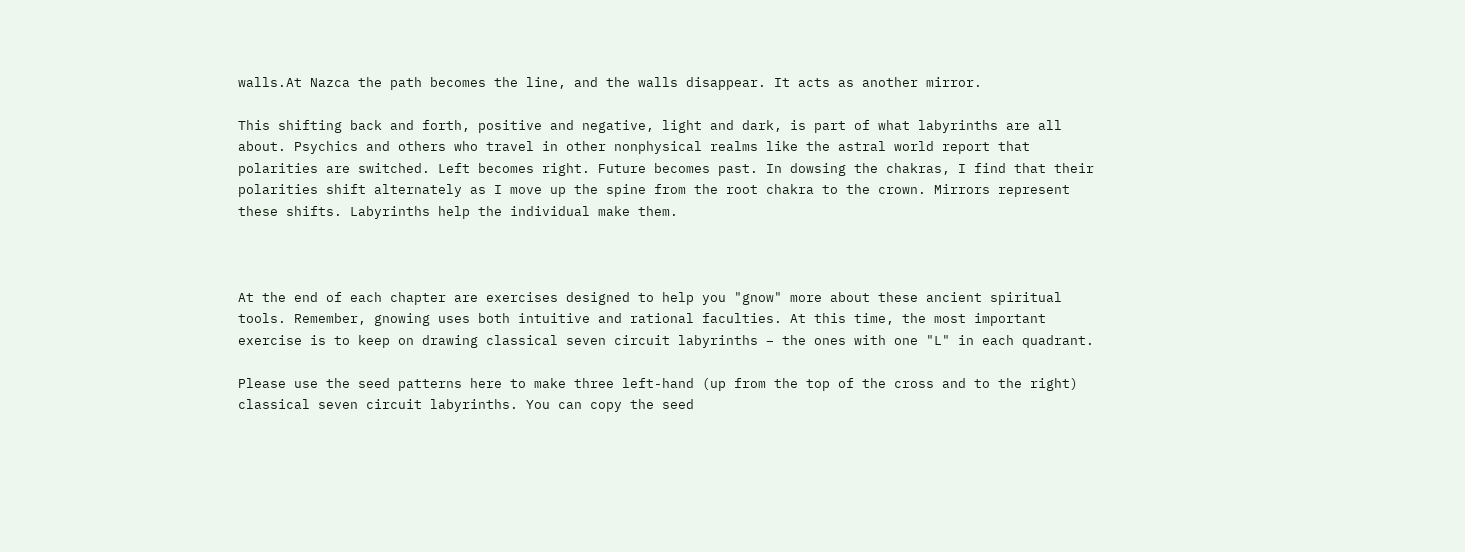walls.At Nazca the path becomes the line, and the walls disappear. It acts as another mirror.

This shifting back and forth, positive and negative, light and dark, is part of what labyrinths are all about. Psychics and others who travel in other nonphysical realms like the astral world report that polarities are switched. Left becomes right. Future becomes past. In dowsing the chakras, I find that their polarities shift alternately as I move up the spine from the root chakra to the crown. Mirrors represent these shifts. Labyrinths help the individual make them.



At the end of each chapter are exercises designed to help you "gnow" more about these ancient spiritual tools. Remember, gnowing uses both intuitive and rational faculties. At this time, the most important exercise is to keep on drawing classical seven circuit labyrinths – the ones with one "L" in each quadrant.

Please use the seed patterns here to make three left-hand (up from the top of the cross and to the right) classical seven circuit labyrinths. You can copy the seed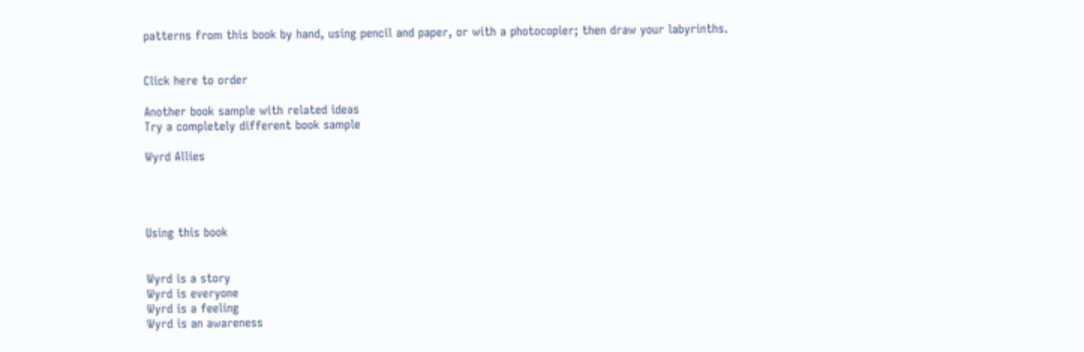patterns from this book by hand, using pencil and paper, or with a photocopier; then draw your labyrinths.


Click here to order

Another book sample with related ideas
Try a completely different book sample

Wyrd Allies




Using this book


Wyrd is a story
Wyrd is everyone
Wyrd is a feeling
Wyrd is an awareness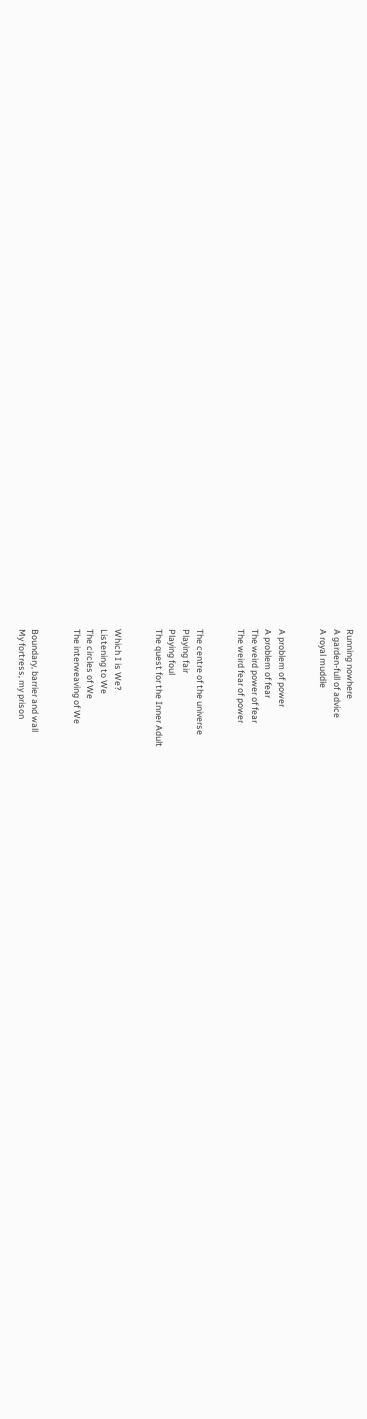Running nowhere
A garden-full of advice
A royal muddle


A problem of power
A problem of fear
The weird power of fear
The weird fear of power


The centre of the universe
Playing fair
Playing foul
The quest for the Inner Adult


Which I is We?
Listening to We
The circles of We
The interweaving of We


Boundary, barrier and wall
My fortress, my prison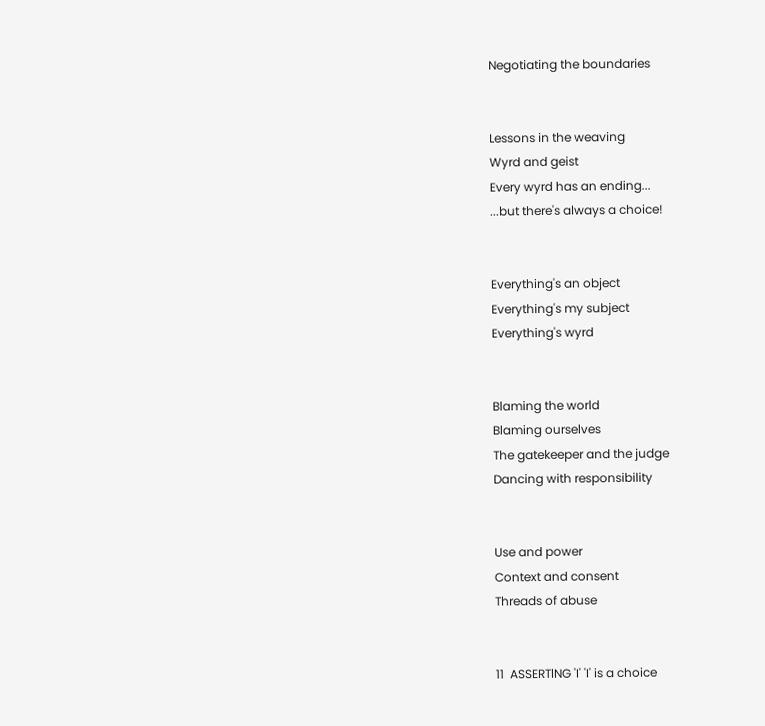Negotiating the boundaries


Lessons in the weaving
Wyrd and geist
Every wyrd has an ending...
...but there's always a choice!


Everything's an object
Everything's my subject
Everything's wyrd


Blaming the world
Blaming ourselves
The gatekeeper and the judge
Dancing with responsibility


Use and power
Context and consent
Threads of abuse


11  ASSERTlNG 'I' 'I' is a choice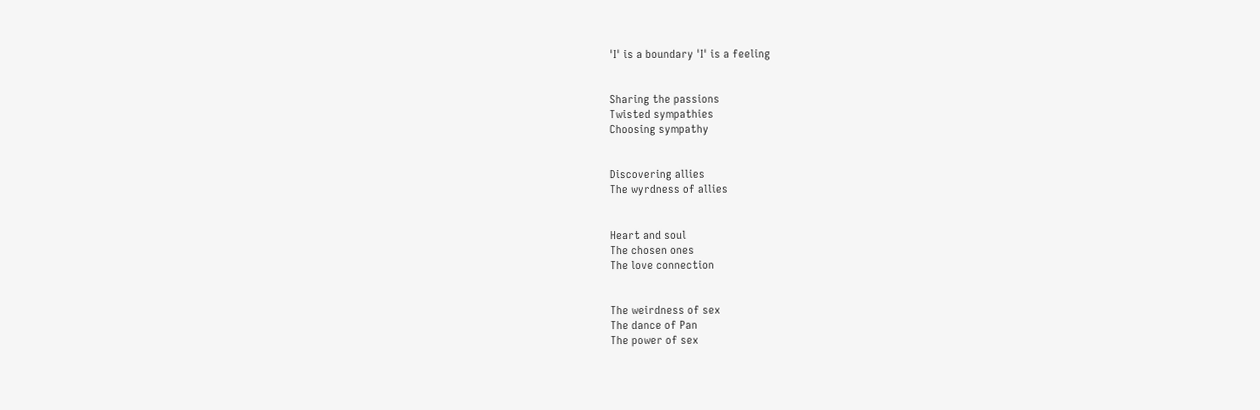'I' is a boundary 'I' is a feeling


Sharing the passions
Twisted sympathies
Choosing sympathy


Discovering allies
The wyrdness of allies


Heart and soul
The chosen ones
The love connection


The weirdness of sex
The dance of Pan
The power of sex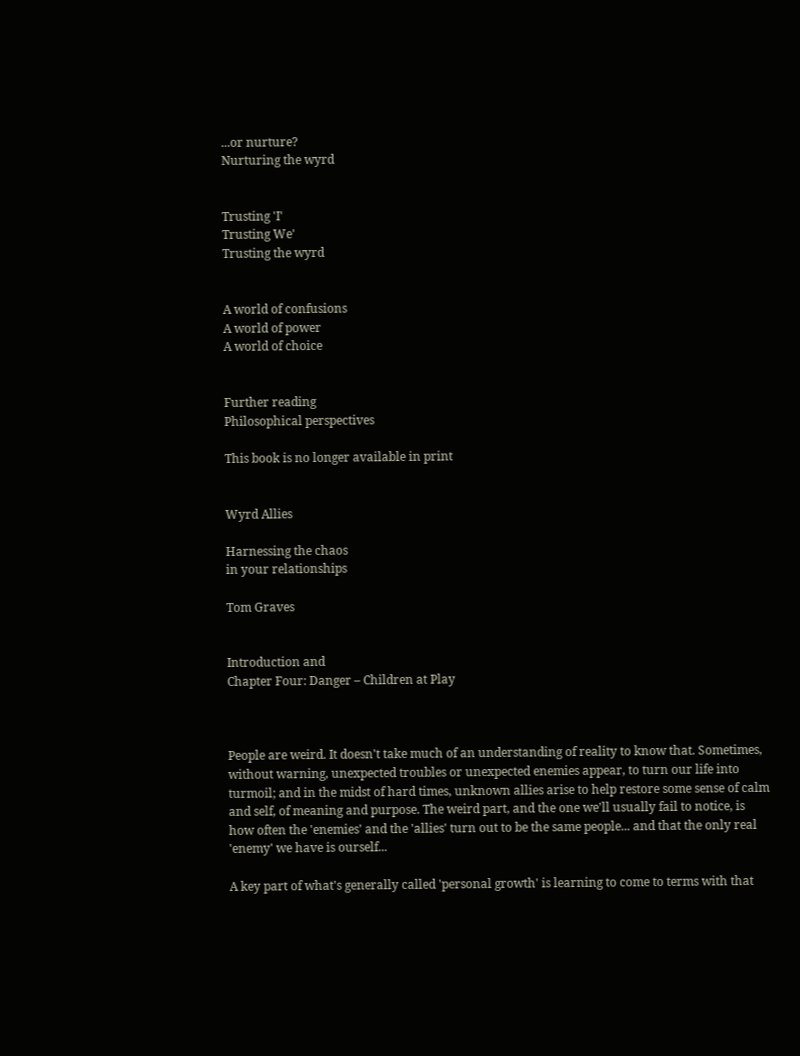...or nurture?
Nurturing the wyrd


Trusting 'I'
Trusting We'
Trusting the wyrd


A world of confusions
A world of power
A world of choice


Further reading
Philosophical perspectives

This book is no longer available in print


Wyrd Allies

Harnessing the chaos
in your relationships

Tom Graves


Introduction and
Chapter Four: Danger – Children at Play



People are weird. It doesn't take much of an understanding of reality to know that. Sometimes, without warning, unexpected troubles or unexpected enemies appear, to turn our life into turmoil; and in the midst of hard times, unknown allies arise to help restore some sense of calm and self, of meaning and purpose. The weird part, and the one we'll usually fail to notice, is how often the 'enemies' and the 'allies' turn out to be the same people... and that the only real 'enemy' we have is ourself...

A key part of what's generally called 'personal growth' is learning to come to terms with that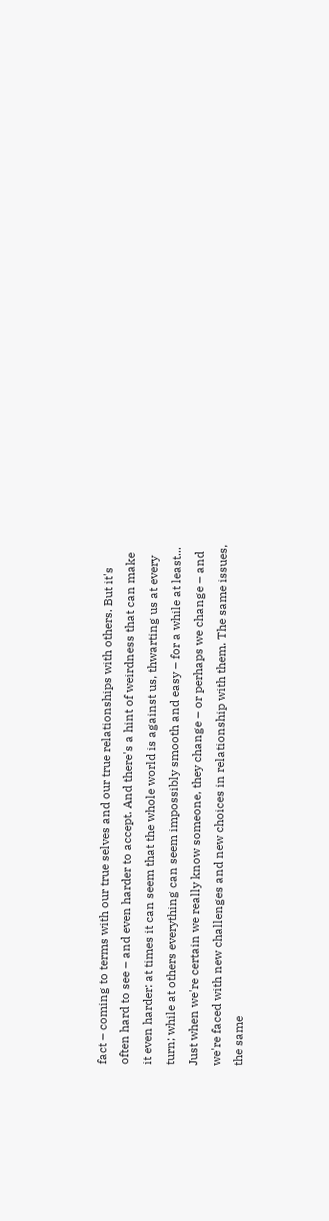fact – coming to terms with our true selves and our true relationships with others. But it's often hard to see – and even harder to accept. And there's a hint of weirdness that can make it even harder: at times it can seem that the whole world is against us, thwarting us at every turn; while at others everything can seem impossibly smooth and easy – for a while at least... Just when we're certain we really know someone, they change – or perhaps we change – and we're faced with new challenges and new choices in relationship with them. The same issues, the same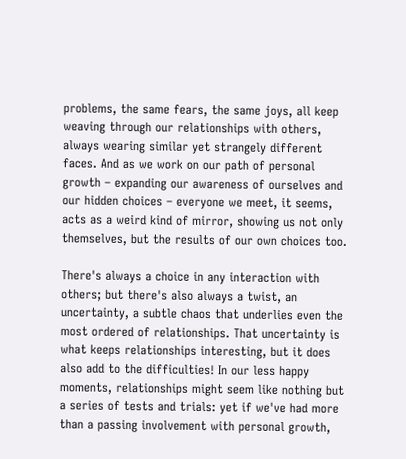problems, the same fears, the same joys, all keep weaving through our relationships with others, always wearing similar yet strangely different faces. And as we work on our path of personal growth – expanding our awareness of ourselves and our hidden choices – everyone we meet, it seems, acts as a weird kind of mirror, showing us not only themselves, but the results of our own choices too.

There's always a choice in any interaction with others; but there's also always a twist, an uncertainty, a subtle chaos that underlies even the most ordered of relationships. That uncertainty is what keeps relationships interesting, but it does also add to the difficulties! In our less happy moments, relationships might seem like nothing but a series of tests and trials: yet if we've had more than a passing involvement with personal growth,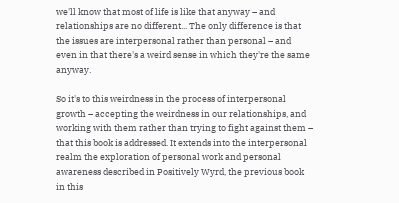we'll know that most of life is like that anyway – and relationships are no different... The only difference is that the issues are interpersonal rather than personal – and even in that there's a weird sense in which they're the same anyway.

So it's to this weirdness in the process of interpersonal growth – accepting the weirdness in our relationships, and working with them rather than trying to fight against them – that this book is addressed. It extends into the interpersonal realm the exploration of personal work and personal awareness described in Positively Wyrd, the previous book in this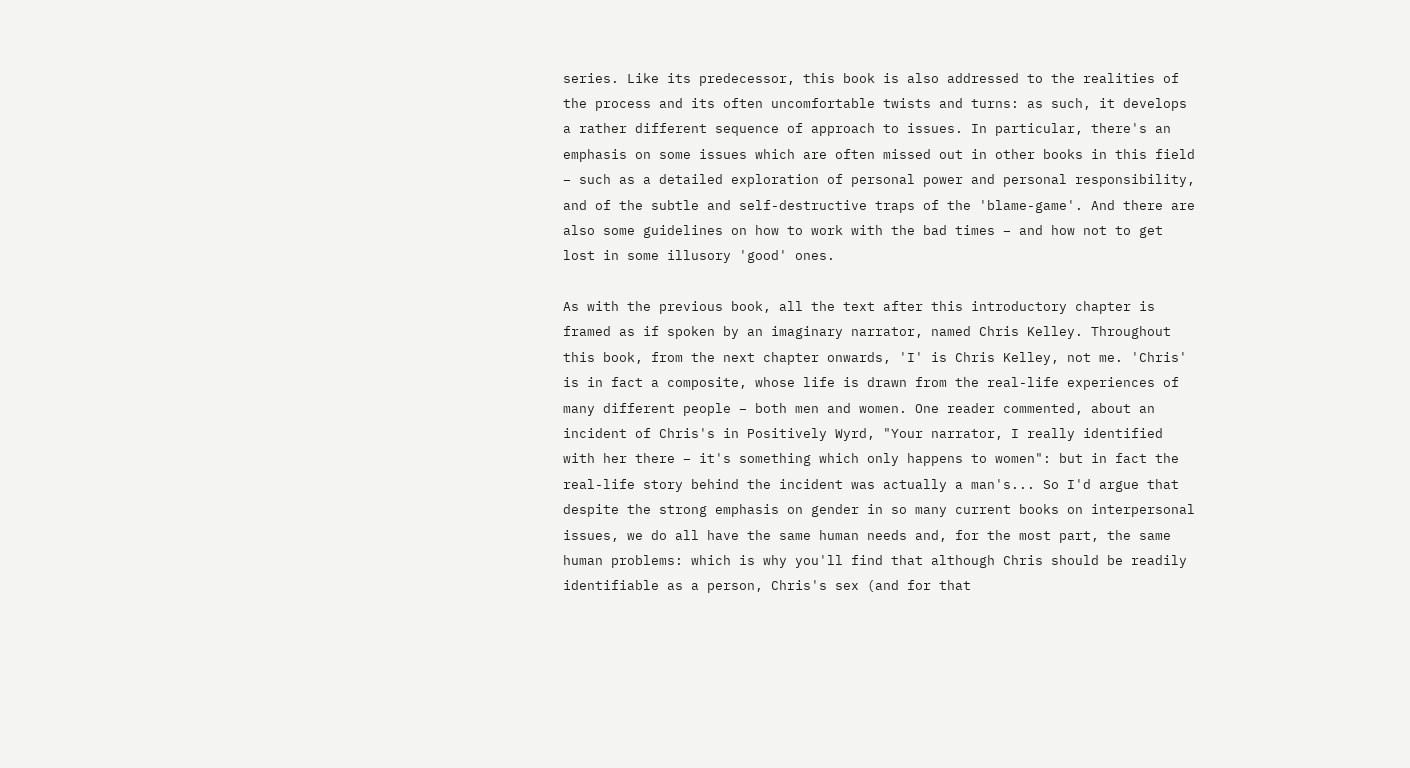series. Like its predecessor, this book is also addressed to the realities of the process and its often uncomfortable twists and turns: as such, it develops a rather different sequence of approach to issues. In particular, there's an emphasis on some issues which are often missed out in other books in this field – such as a detailed exploration of personal power and personal responsibility, and of the subtle and self-destructive traps of the 'blame-game'. And there are also some guidelines on how to work with the bad times – and how not to get lost in some illusory 'good' ones.

As with the previous book, all the text after this introductory chapter is framed as if spoken by an imaginary narrator, named Chris Kelley. Throughout this book, from the next chapter onwards, 'I' is Chris Kelley, not me. 'Chris' is in fact a composite, whose life is drawn from the real-life experiences of many different people – both men and women. One reader commented, about an incident of Chris's in Positively Wyrd, "Your narrator, I really identified with her there – it's something which only happens to women": but in fact the real-life story behind the incident was actually a man's... So I'd argue that despite the strong emphasis on gender in so many current books on interpersonal issues, we do all have the same human needs and, for the most part, the same human problems: which is why you'll find that although Chris should be readily identifiable as a person, Chris's sex (and for that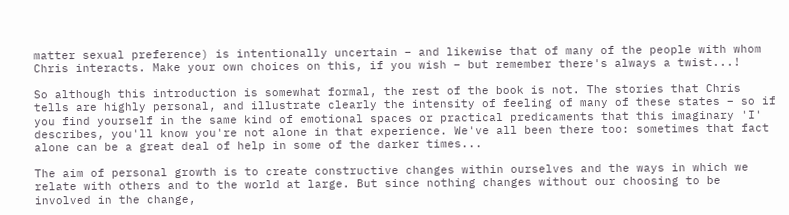matter sexual preference) is intentionally uncertain – and likewise that of many of the people with whom Chris interacts. Make your own choices on this, if you wish – but remember there's always a twist...!

So although this introduction is somewhat formal, the rest of the book is not. The stories that Chris tells are highly personal, and illustrate clearly the intensity of feeling of many of these states – so if you find yourself in the same kind of emotional spaces or practical predicaments that this imaginary 'I' describes, you'll know you're not alone in that experience. We've all been there too: sometimes that fact alone can be a great deal of help in some of the darker times...

The aim of personal growth is to create constructive changes within ourselves and the ways in which we relate with others and to the world at large. But since nothing changes without our choosing to be involved in the change,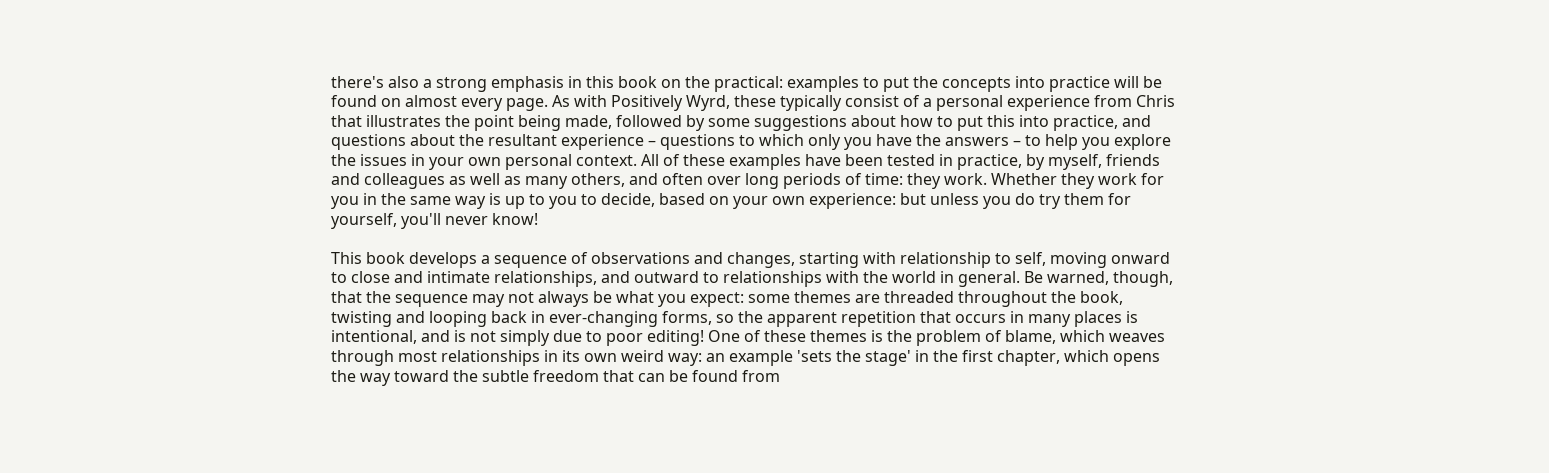there's also a strong emphasis in this book on the practical: examples to put the concepts into practice will be found on almost every page. As with Positively Wyrd, these typically consist of a personal experience from Chris that illustrates the point being made, followed by some suggestions about how to put this into practice, and questions about the resultant experience – questions to which only you have the answers – to help you explore the issues in your own personal context. All of these examples have been tested in practice, by myself, friends and colleagues as well as many others, and often over long periods of time: they work. Whether they work for you in the same way is up to you to decide, based on your own experience: but unless you do try them for yourself, you'll never know!

This book develops a sequence of observations and changes, starting with relationship to self, moving onward to close and intimate relationships, and outward to relationships with the world in general. Be warned, though, that the sequence may not always be what you expect: some themes are threaded throughout the book, twisting and looping back in ever-changing forms, so the apparent repetition that occurs in many places is intentional, and is not simply due to poor editing! One of these themes is the problem of blame, which weaves through most relationships in its own weird way: an example 'sets the stage' in the first chapter, which opens the way toward the subtle freedom that can be found from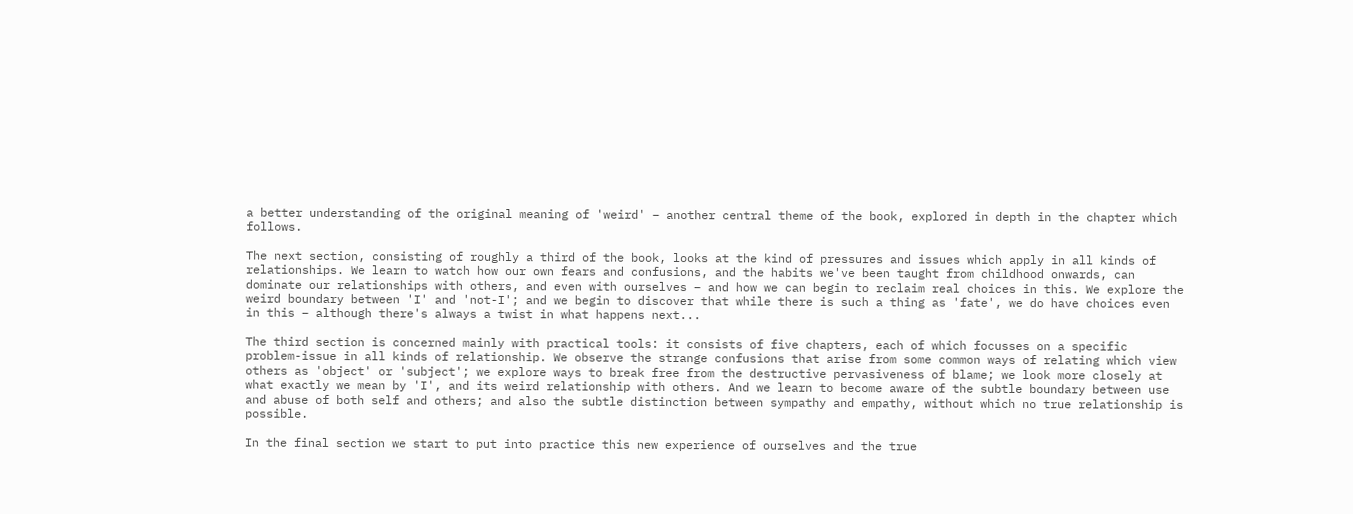a better understanding of the original meaning of 'weird' – another central theme of the book, explored in depth in the chapter which follows.

The next section, consisting of roughly a third of the book, looks at the kind of pressures and issues which apply in all kinds of relationships. We learn to watch how our own fears and confusions, and the habits we've been taught from childhood onwards, can dominate our relationships with others, and even with ourselves – and how we can begin to reclaim real choices in this. We explore the weird boundary between 'I' and 'not-I'; and we begin to discover that while there is such a thing as 'fate', we do have choices even in this – although there's always a twist in what happens next...

The third section is concerned mainly with practical tools: it consists of five chapters, each of which focusses on a specific problem-issue in all kinds of relationship. We observe the strange confusions that arise from some common ways of relating which view others as 'object' or 'subject'; we explore ways to break free from the destructive pervasiveness of blame; we look more closely at what exactly we mean by 'I', and its weird relationship with others. And we learn to become aware of the subtle boundary between use and abuse of both self and others; and also the subtle distinction between sympathy and empathy, without which no true relationship is possible.

In the final section we start to put into practice this new experience of ourselves and the true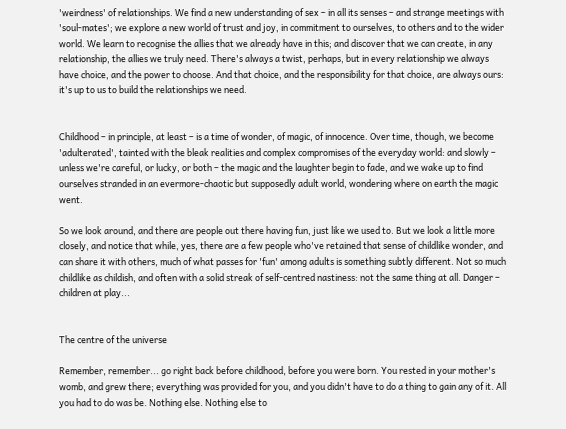'weirdness' of relationships. We find a new understanding of sex – in all its senses – and strange meetings with 'soul-mates'; we explore a new world of trust and joy, in commitment to ourselves, to others and to the wider world. We learn to recognise the allies that we already have in this; and discover that we can create, in any relationship, the allies we truly need. There's always a twist, perhaps, but in every relationship we always have choice, and the power to choose. And that choice, and the responsibility for that choice, are always ours: it's up to us to build the relationships we need.


Childhood – in principle, at least – is a time of wonder, of magic, of innocence. Over time, though, we become 'adulterated', tainted with the bleak realities and complex compromises of the everyday world: and slowly – unless we're careful, or lucky, or both – the magic and the laughter begin to fade, and we wake up to find ourselves stranded in an evermore-chaotic but supposedly adult world, wondering where on earth the magic went.

So we look around, and there are people out there having fun, just like we used to. But we look a little more closely, and notice that while, yes, there are a few people who've retained that sense of childlike wonder, and can share it with others, much of what passes for 'fun' among adults is something subtly different. Not so much childlike as childish, and often with a solid streak of self-centred nastiness: not the same thing at all. Danger – children at play...


The centre of the universe

Remember, remember... go right back before childhood, before you were born. You rested in your mother's womb, and grew there; everything was provided for you, and you didn't have to do a thing to gain any of it. All you had to do was be. Nothing else. Nothing else to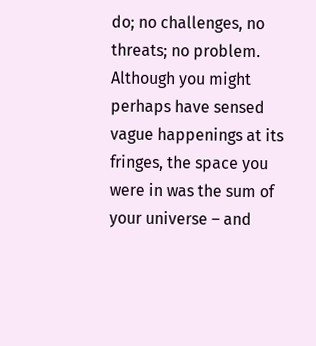do; no challenges, no threats; no problem. Although you might perhaps have sensed vague happenings at its fringes, the space you were in was the sum of your universe – and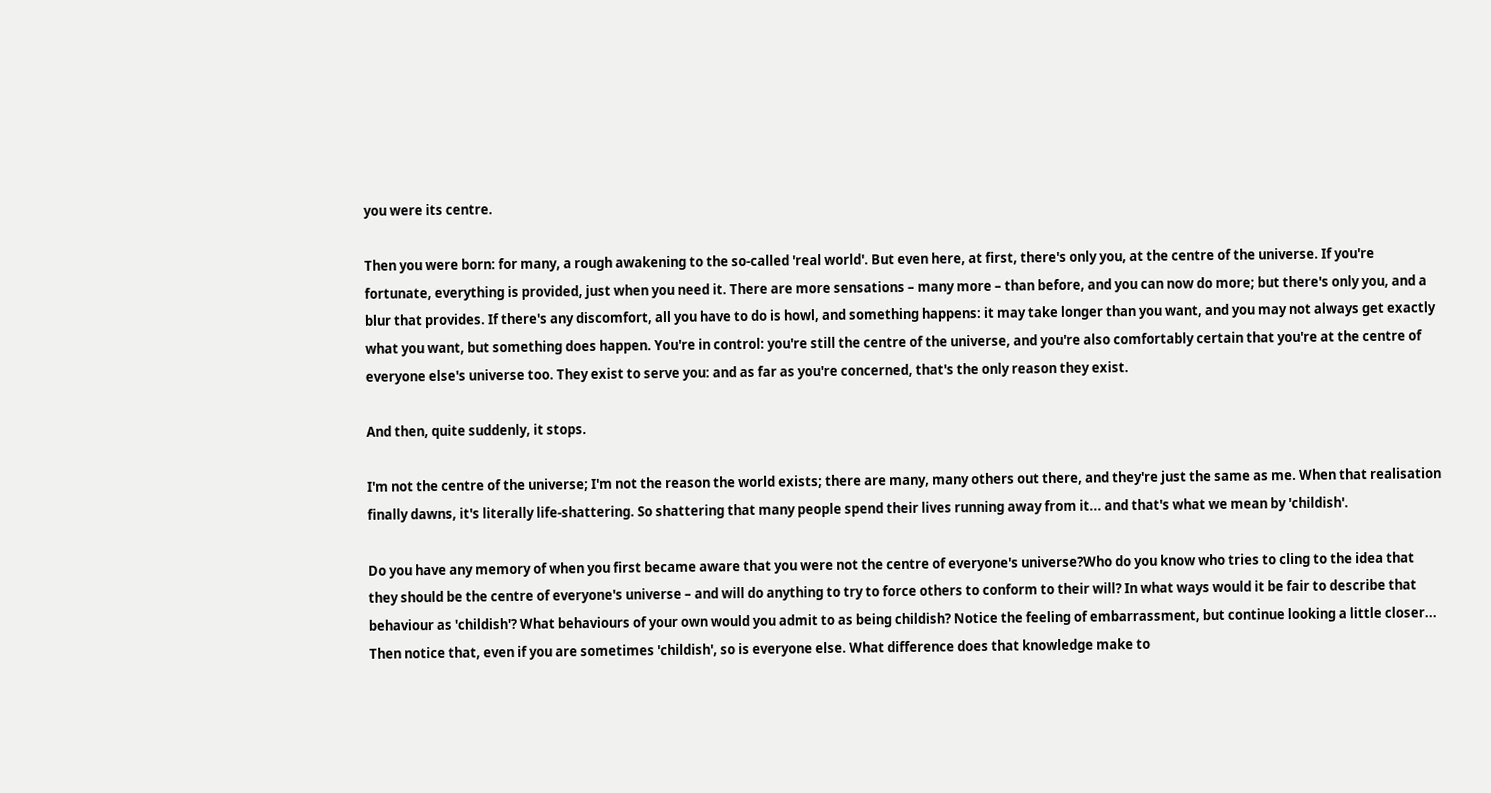you were its centre.

Then you were born: for many, a rough awakening to the so-called 'real world'. But even here, at first, there's only you, at the centre of the universe. If you're fortunate, everything is provided, just when you need it. There are more sensations – many more – than before, and you can now do more; but there's only you, and a blur that provides. If there's any discomfort, all you have to do is howl, and something happens: it may take longer than you want, and you may not always get exactly what you want, but something does happen. You're in control: you're still the centre of the universe, and you're also comfortably certain that you're at the centre of everyone else's universe too. They exist to serve you: and as far as you're concerned, that's the only reason they exist.

And then, quite suddenly, it stops.

I'm not the centre of the universe; I'm not the reason the world exists; there are many, many others out there, and they're just the same as me. When that realisation finally dawns, it's literally life-shattering. So shattering that many people spend their lives running away from it... and that's what we mean by 'childish'.

Do you have any memory of when you first became aware that you were not the centre of everyone's universe?Who do you know who tries to cling to the idea that they should be the centre of everyone's universe – and will do anything to try to force others to conform to their will? In what ways would it be fair to describe that behaviour as 'childish'? What behaviours of your own would you admit to as being childish? Notice the feeling of embarrassment, but continue looking a little closer... Then notice that, even if you are sometimes 'childish', so is everyone else. What difference does that knowledge make to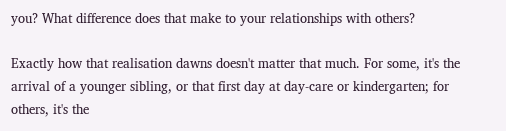you? What difference does that make to your relationships with others?

Exactly how that realisation dawns doesn't matter that much. For some, it's the arrival of a younger sibling, or that first day at day-care or kindergarten; for others, it's the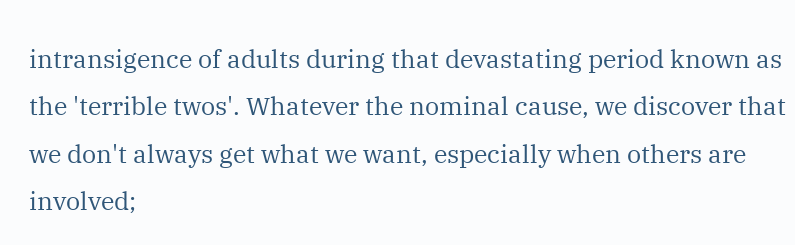intransigence of adults during that devastating period known as the 'terrible twos'. Whatever the nominal cause, we discover that we don't always get what we want, especially when others are involved;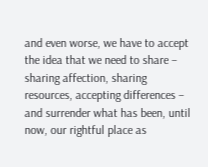and even worse, we have to accept the idea that we need to share – sharing affection, sharing resources, accepting differences – and surrender what has been, until now, our rightful place as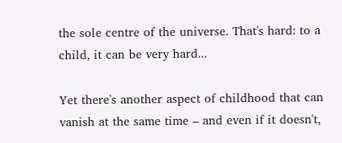the sole centre of the universe. That's hard: to a child, it can be very hard...

Yet there's another aspect of childhood that can vanish at the same time – and even if it doesn't,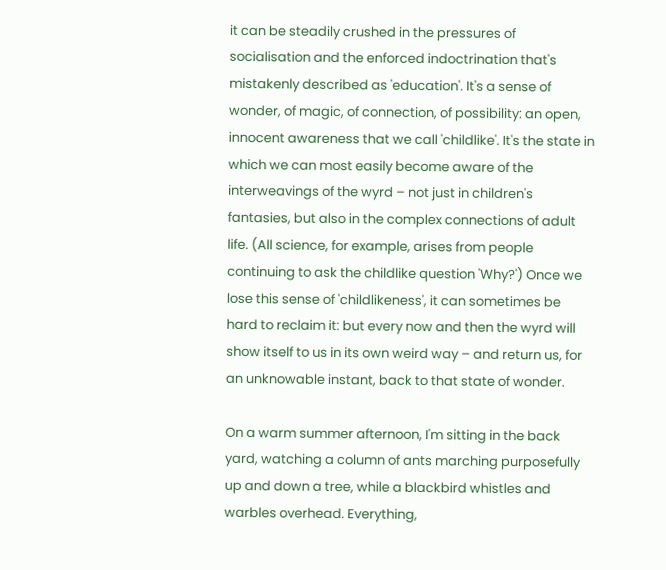it can be steadily crushed in the pressures of socialisation and the enforced indoctrination that's mistakenly described as 'education'. It's a sense of wonder, of magic, of connection, of possibility: an open, innocent awareness that we call 'childlike'. It's the state in which we can most easily become aware of the interweavings of the wyrd – not just in children's fantasies, but also in the complex connections of adult life. (All science, for example, arises from people continuing to ask the childlike question 'Why?') Once we lose this sense of 'childlikeness', it can sometimes be hard to reclaim it: but every now and then the wyrd will show itself to us in its own weird way – and return us, for an unknowable instant, back to that state of wonder.

On a warm summer afternoon, I'm sitting in the back yard, watching a column of ants marching purposefully up and down a tree, while a blackbird whistles and warbles overhead. Everything,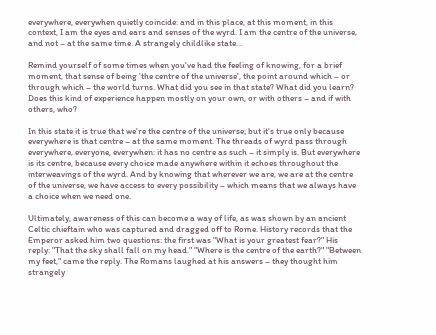everywhere, everywhen quietly coincide: and in this place, at this moment, in this context, I am the eyes and ears and senses of the wyrd. I am the centre of the universe, and not – at the same time. A strangely childlike state...

Remind yourself of some times when you've had the feeling of knowing, for a brief moment, that sense of being 'the centre of the universe', the point around which – or through which – the world turns. What did you see in that state? What did you learn? Does this kind of experience happen mostly on your own, or with others – and if with others, who?

In this state it is true that we're the centre of the universe; but it's true only because everywhere is that centre – at the same moment. The threads of wyrd pass through everywhere, everyone, everywhen: it has no centre as such – it simply is. But everywhere is its centre, because every choice made anywhere within it echoes throughout the interweavings of the wyrd. And by knowing that wherever we are, we are at the centre of the universe, we have access to every possibility – which means that we always have a choice when we need one.

Ultimately, awareness of this can become a way of life, as was shown by an ancient Celtic chieftain who was captured and dragged off to Rome. History records that the Emperor asked him two questions: the first was "What is your greatest fear?" His reply: "That the sky shall fall on my head." "Where is the centre of the earth?" "Between my feet," came the reply. The Romans laughed at his answers – they thought him strangely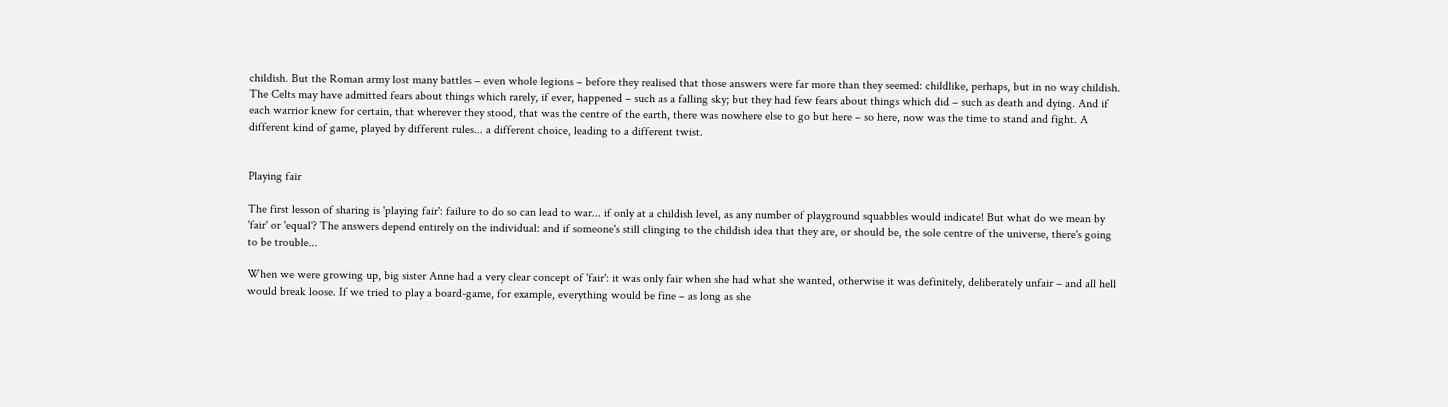childish. But the Roman army lost many battles – even whole legions – before they realised that those answers were far more than they seemed: childlike, perhaps, but in no way childish. The Celts may have admitted fears about things which rarely, if ever, happened – such as a falling sky; but they had few fears about things which did – such as death and dying. And if each warrior knew for certain, that wherever they stood, that was the centre of the earth, there was nowhere else to go but here – so here, now was the time to stand and fight. A different kind of game, played by different rules... a different choice, leading to a different twist.


Playing fair

The first lesson of sharing is 'playing fair': failure to do so can lead to war... if only at a childish level, as any number of playground squabbles would indicate! But what do we mean by 'fair' or 'equal'? The answers depend entirely on the individual: and if someone's still clinging to the childish idea that they are, or should be, the sole centre of the universe, there's going to be trouble...

When we were growing up, big sister Anne had a very clear concept of 'fair': it was only fair when she had what she wanted, otherwise it was definitely, deliberately unfair – and all hell would break loose. If we tried to play a board-game, for example, everything would be fine – as long as she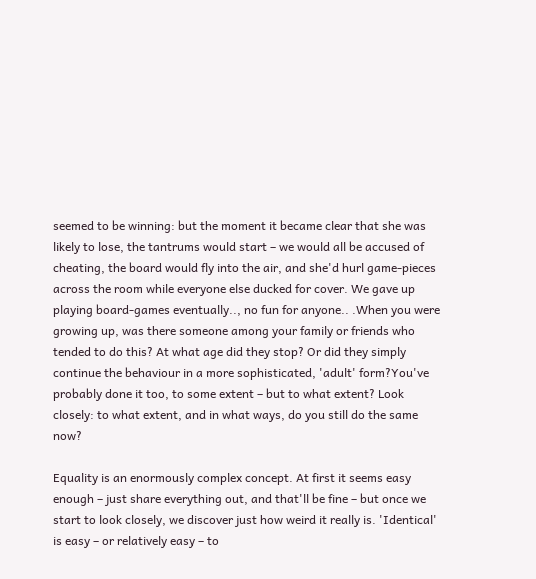seemed to be winning: but the moment it became clear that she was likely to lose, the tantrums would start – we would all be accused of cheating, the board would fly into the air, and she'd hurl game-pieces across the room while everyone else ducked for cover. We gave up playing board-games eventually.., no fun for anyone.. .When you were growing up, was there someone among your family or friends who tended to do this? At what age did they stop? Or did they simply continue the behaviour in a more sophisticated, 'adult' form?You've probably done it too, to some extent – but to what extent? Look closely: to what extent, and in what ways, do you still do the same now?

Equality is an enormously complex concept. At first it seems easy enough – just share everything out, and that'll be fine – but once we start to look closely, we discover just how weird it really is. 'Identical' is easy – or relatively easy – to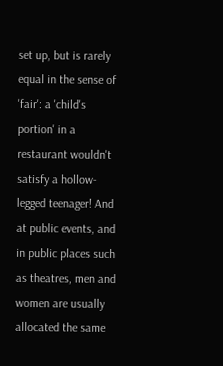set up, but is rarely equal in the sense of 'fair': a 'child's portion' in a restaurant wouldn't satisfy a hollow-legged teenager! And at public events, and in public places such as theatres, men and women are usually allocated the same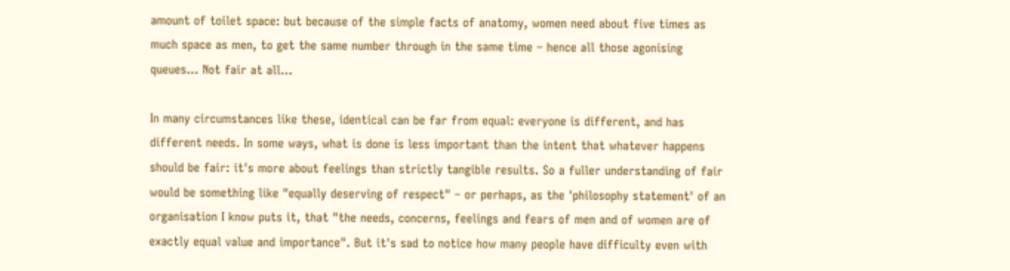amount of toilet space: but because of the simple facts of anatomy, women need about five times as much space as men, to get the same number through in the same time – hence all those agonising queues... Not fair at all...

In many circumstances like these, identical can be far from equal: everyone is different, and has different needs. In some ways, what is done is less important than the intent that whatever happens should be fair: it's more about feelings than strictly tangible results. So a fuller understanding of fair would be something like "equally deserving of respect" – or perhaps, as the 'philosophy statement' of an organisation I know puts it, that "the needs, concerns, feelings and fears of men and of women are of exactly equal value and importance". But it's sad to notice how many people have difficulty even with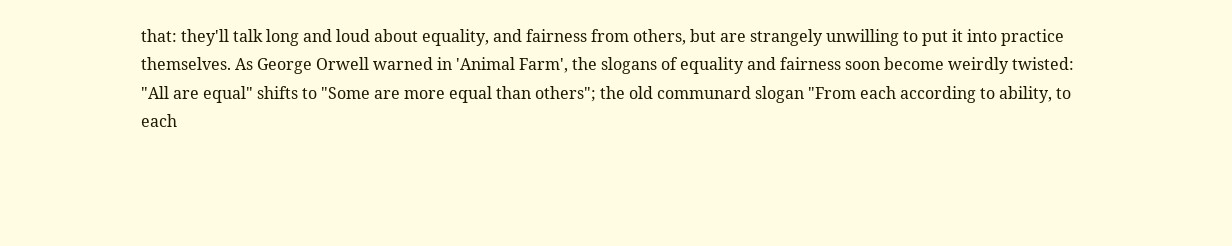that: they'll talk long and loud about equality, and fairness from others, but are strangely unwilling to put it into practice themselves. As George Orwell warned in 'Animal Farm', the slogans of equality and fairness soon become weirdly twisted: "All are equal" shifts to "Some are more equal than others"; the old communard slogan "From each according to ability, to each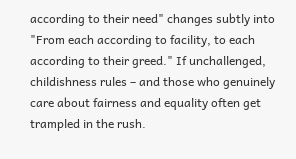according to their need" changes subtly into "From each according to facility, to each according to their greed." If unchallenged, childishness rules – and those who genuinely care about fairness and equality often get trampled in the rush.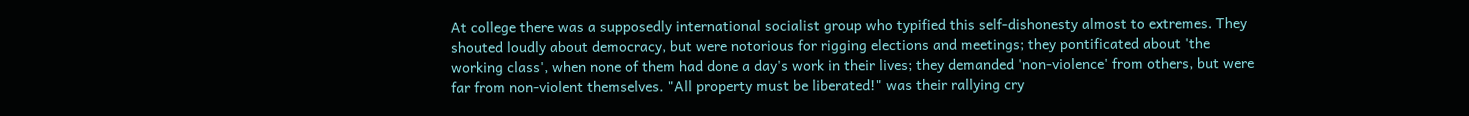At college there was a supposedly international socialist group who typified this self-dishonesty almost to extremes. They shouted loudly about democracy, but were notorious for rigging elections and meetings; they pontificated about 'the working class', when none of them had done a day's work in their lives; they demanded 'non-violence' from others, but were far from non-violent themselves. "All property must be liberated!" was their rallying cry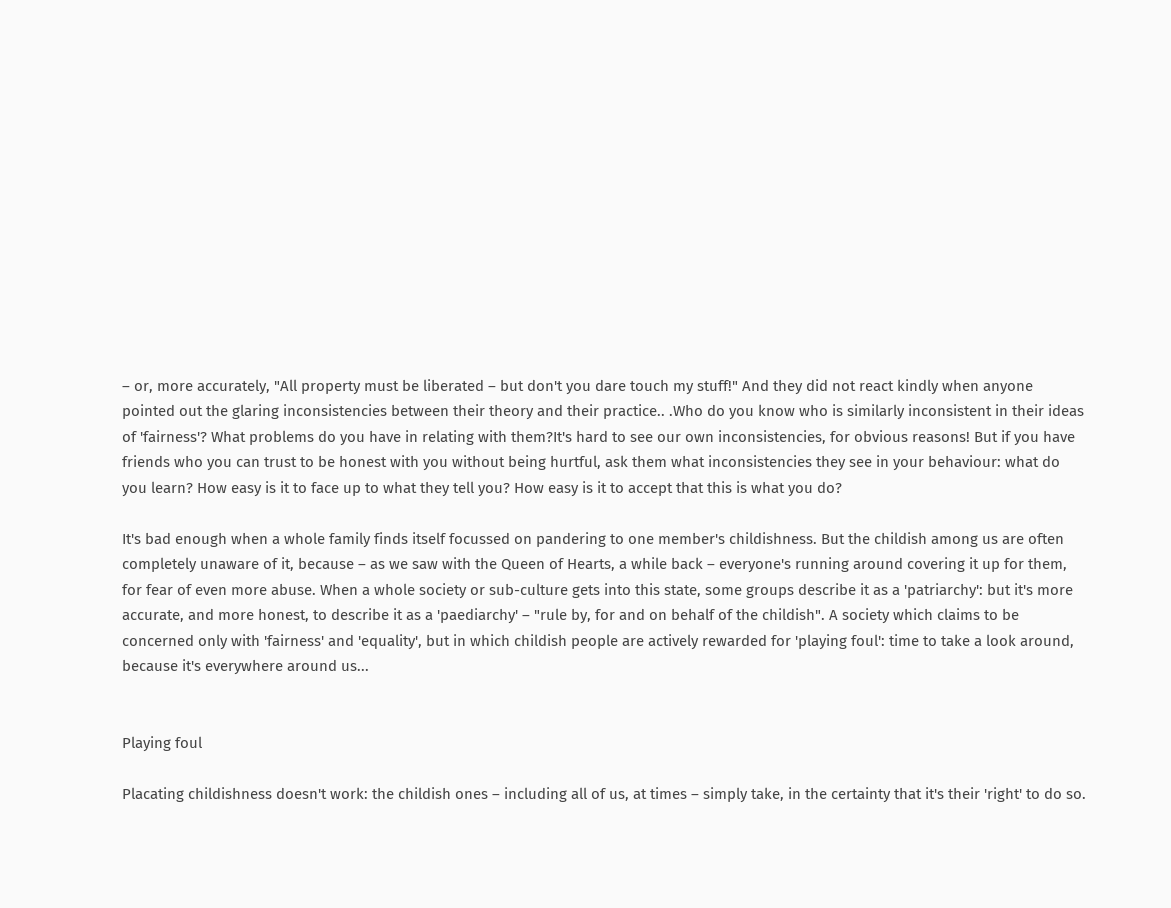– or, more accurately, "All property must be liberated – but don't you dare touch my stuff!" And they did not react kindly when anyone pointed out the glaring inconsistencies between their theory and their practice.. .Who do you know who is similarly inconsistent in their ideas of 'fairness'? What problems do you have in relating with them?It's hard to see our own inconsistencies, for obvious reasons! But if you have friends who you can trust to be honest with you without being hurtful, ask them what inconsistencies they see in your behaviour: what do you learn? How easy is it to face up to what they tell you? How easy is it to accept that this is what you do?

It's bad enough when a whole family finds itself focussed on pandering to one member's childishness. But the childish among us are often completely unaware of it, because – as we saw with the Queen of Hearts, a while back – everyone's running around covering it up for them, for fear of even more abuse. When a whole society or sub-culture gets into this state, some groups describe it as a 'patriarchy': but it's more accurate, and more honest, to describe it as a 'paediarchy' – "rule by, for and on behalf of the childish". A society which claims to be concerned only with 'fairness' and 'equality', but in which childish people are actively rewarded for 'playing foul': time to take a look around, because it's everywhere around us...


Playing foul

Placating childishness doesn't work: the childish ones – including all of us, at times – simply take, in the certainty that it's their 'right' to do so.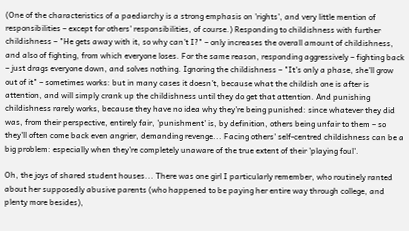(One of the characteristics of a paediarchy is a strong emphasis on 'rights', and very little mention of responsibilities – except for others' responsibilities, of course.) Responding to childishness with further childishness – "He gets away with it, so why can't I?" – only increases the overall amount of childishness, and also of fighting, from which everyone loses. For the same reason, responding aggressively – fighting back – just drags everyone down, and solves nothing. Ignoring the childishness – "It's only a phase, she'll grow out of it" – sometimes works: but in many cases it doesn't, because what the childish one is after is attention, and will simply crank up the childishness until they do get that attention. And punishing childishness rarely works, because they have no idea why they're being punished: since whatever they did was, from their perspective, entirely fair, 'punishment' is, by definition, others being unfair to them – so they'll often come back even angrier, demanding revenge... Facing others' self-centred childishness can be a big problem: especially when they're completely unaware of the true extent of their 'playing foul'.

Oh, the joys of shared student houses... There was one girl I particularly remember, who routinely ranted about her supposedly abusive parents (who happened to be paying her entire way through college, and plenty more besides),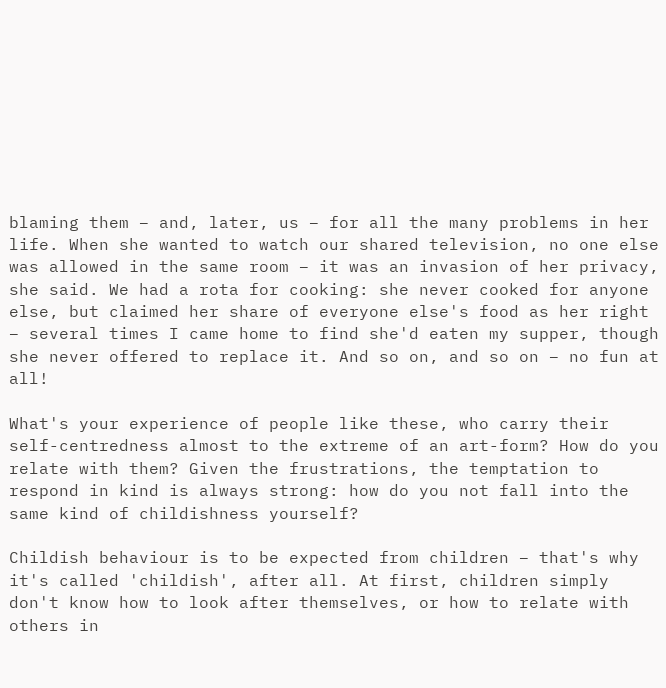blaming them – and, later, us – for all the many problems in her life. When she wanted to watch our shared television, no one else was allowed in the same room – it was an invasion of her privacy, she said. We had a rota for cooking: she never cooked for anyone else, but claimed her share of everyone else's food as her right – several times I came home to find she'd eaten my supper, though she never offered to replace it. And so on, and so on – no fun at all!

What's your experience of people like these, who carry their self-centredness almost to the extreme of an art-form? How do you relate with them? Given the frustrations, the temptation to respond in kind is always strong: how do you not fall into the same kind of childishness yourself?

Childish behaviour is to be expected from children – that's why it's called 'childish', after all. At first, children simply don't know how to look after themselves, or how to relate with others in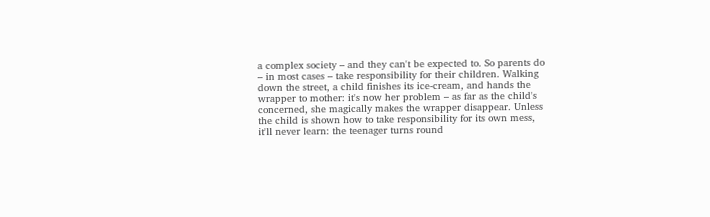a complex society – and they can't be expected to. So parents do – in most cases – take responsibility for their children. Walking down the street, a child finishes its ice-cream, and hands the wrapper to mother: it's now her problem – as far as the child's concerned, she magically makes the wrapper disappear. Unless the child is shown how to take responsibility for its own mess, it'll never learn: the teenager turns round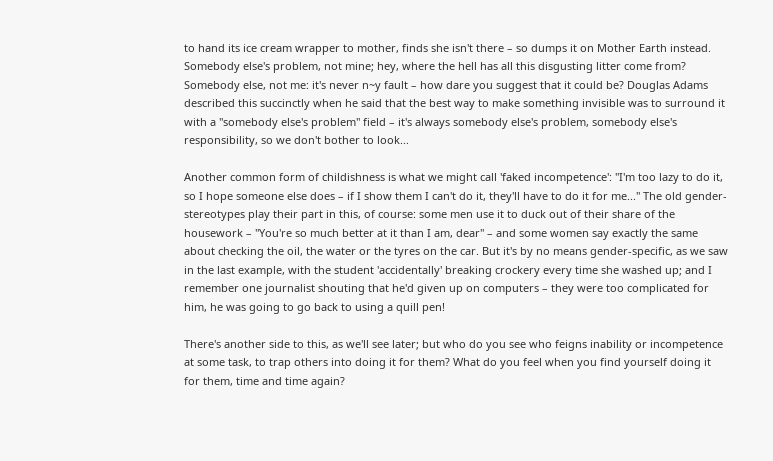to hand its ice cream wrapper to mother, finds she isn't there – so dumps it on Mother Earth instead. Somebody else's problem, not mine; hey, where the hell has all this disgusting litter come from? Somebody else, not me: it's never n~y fault – how dare you suggest that it could be? Douglas Adams described this succinctly when he said that the best way to make something invisible was to surround it with a "somebody else's problem" field – it's always somebody else's problem, somebody else's responsibility, so we don't bother to look...

Another common form of childishness is what we might call 'faked incompetence': "I'm too lazy to do it, so I hope someone else does – if I show them I can't do it, they'll have to do it for me..." The old gender-stereotypes play their part in this, of course: some men use it to duck out of their share of the housework – "You're so much better at it than I am, dear" – and some women say exactly the same about checking the oil, the water or the tyres on the car. But it's by no means gender-specific, as we saw in the last example, with the student 'accidentally' breaking crockery every time she washed up; and I remember one journalist shouting that he'd given up on computers – they were too complicated for him, he was going to go back to using a quill pen!

There's another side to this, as we'll see later; but who do you see who feigns inability or incompetence at some task, to trap others into doing it for them? What do you feel when you find yourself doing it for them, time and time again?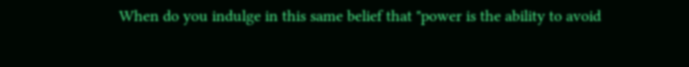When do you indulge in this same belief that "power is the ability to avoid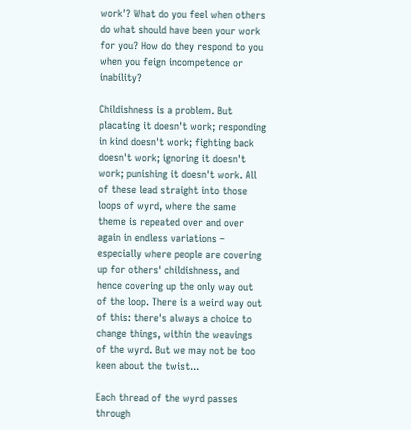work'? What do you feel when others do what should have been your work for you? How do they respond to you when you feign incompetence or inability?

Childishness is a problem. But placating it doesn't work; responding in kind doesn't work; fighting back doesn't work; ignoring it doesn't work; punishing it doesn't work. All of these lead straight into those loops of wyrd, where the same theme is repeated over and over again in endless variations – especially where people are covering up for others' childishness, and hence covering up the only way out of the loop. There is a weird way out of this: there's always a choice to change things, within the weavings of the wyrd. But we may not be too keen about the twist...

Each thread of the wyrd passes through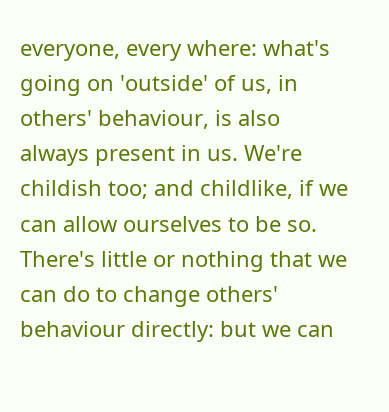everyone, every where: what's going on 'outside' of us, in others' behaviour, is also always present in us. We're childish too; and childlike, if we can allow ourselves to be so. There's little or nothing that we can do to change others' behaviour directly: but we can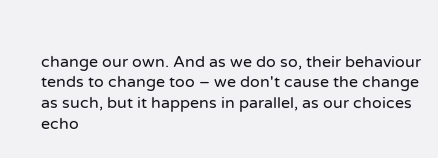change our own. And as we do so, their behaviour tends to change too – we don't cause the change as such, but it happens in parallel, as our choices echo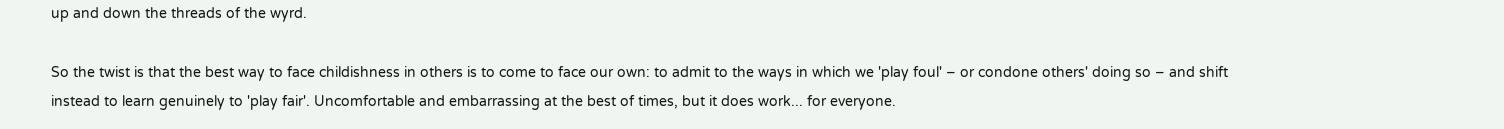up and down the threads of the wyrd.

So the twist is that the best way to face childishness in others is to come to face our own: to admit to the ways in which we 'play foul' – or condone others' doing so – and shift instead to learn genuinely to 'play fair'. Uncomfortable and embarrassing at the best of times, but it does work... for everyone.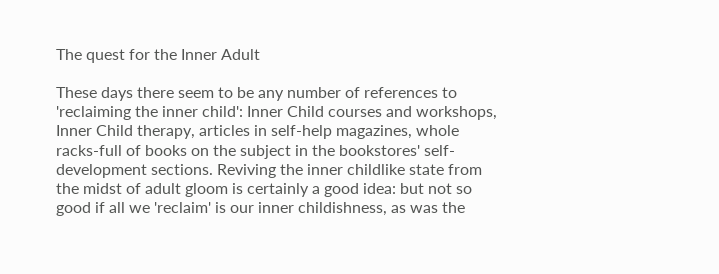The quest for the Inner Adult

These days there seem to be any number of references to 'reclaiming the inner child': Inner Child courses and workshops, Inner Child therapy, articles in self-help magazines, whole racks-full of books on the subject in the bookstores' self-development sections. Reviving the inner childlike state from the midst of adult gloom is certainly a good idea: but not so good if all we 'reclaim' is our inner childishness, as was the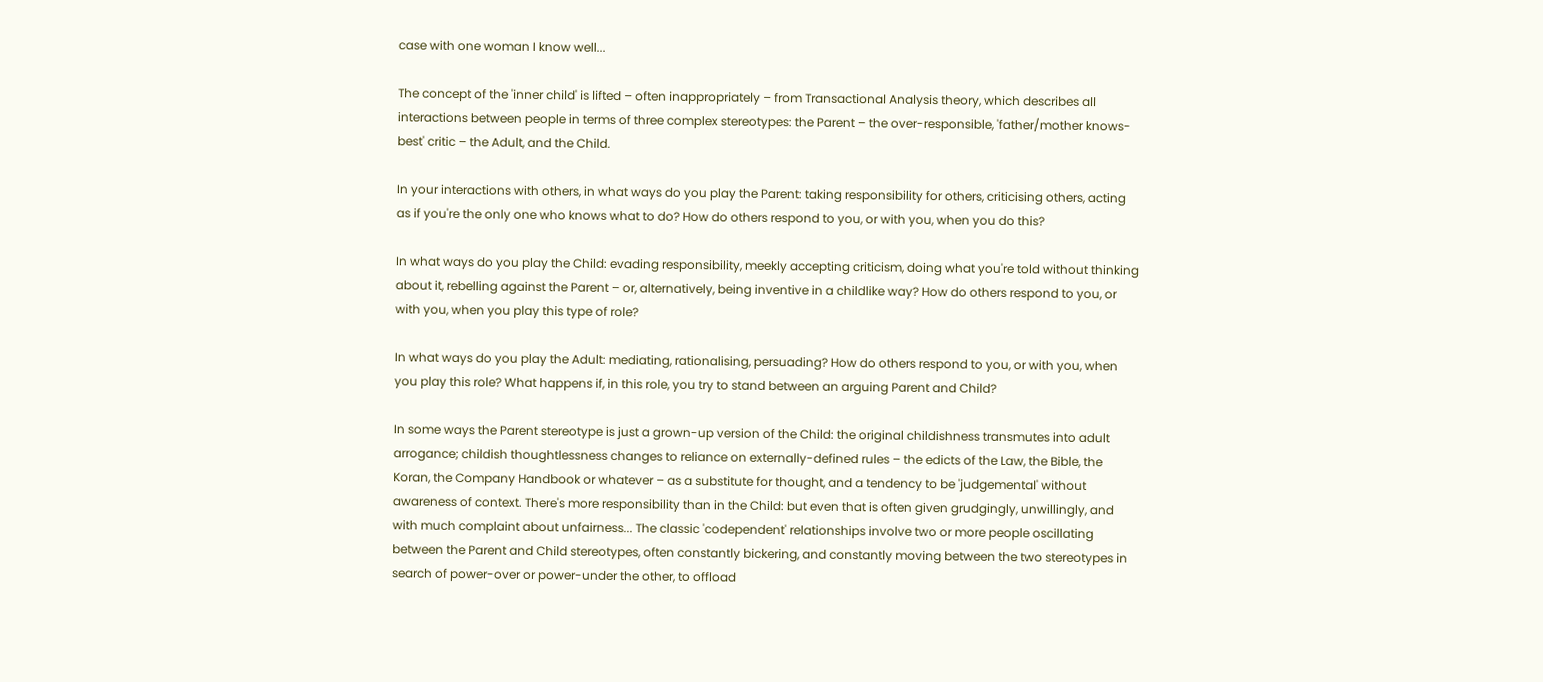case with one woman I know well...

The concept of the 'inner child' is lifted – often inappropriately – from Transactional Analysis theory, which describes all interactions between people in terms of three complex stereotypes: the Parent – the over-responsible, 'father/mother knows-best' critic – the Adult, and the Child.

In your interactions with others, in what ways do you play the Parent: taking responsibility for others, criticising others, acting as if you're the only one who knows what to do? How do others respond to you, or with you, when you do this?

In what ways do you play the Child: evading responsibility, meekly accepting criticism, doing what you're told without thinking about it, rebelling against the Parent – or, alternatively, being inventive in a childlike way? How do others respond to you, or with you, when you play this type of role?

In what ways do you play the Adult: mediating, rationalising, persuading? How do others respond to you, or with you, when you play this role? What happens if, in this role, you try to stand between an arguing Parent and Child?

In some ways the Parent stereotype is just a grown-up version of the Child: the original childishness transmutes into adult arrogance; childish thoughtlessness changes to reliance on externally-defined rules – the edicts of the Law, the Bible, the Koran, the Company Handbook or whatever – as a substitute for thought, and a tendency to be 'judgemental' without awareness of context. There's more responsibility than in the Child: but even that is often given grudgingly, unwillingly, and with much complaint about unfairness... The classic 'codependent' relationships involve two or more people oscillating between the Parent and Child stereotypes, often constantly bickering, and constantly moving between the two stereotypes in search of power-over or power-under the other, to offload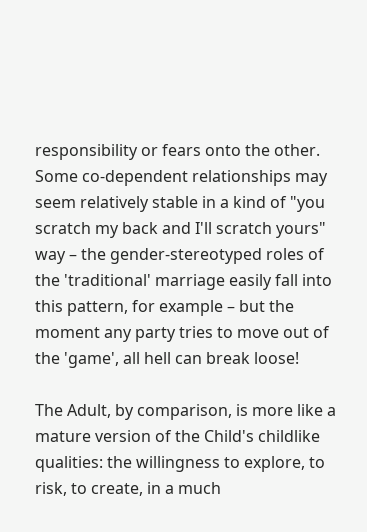responsibility or fears onto the other. Some co-dependent relationships may seem relatively stable in a kind of "you scratch my back and I'll scratch yours" way – the gender-stereotyped roles of the 'traditional' marriage easily fall into this pattern, for example – but the moment any party tries to move out of the 'game', all hell can break loose!

The Adult, by comparison, is more like a mature version of the Child's childlike qualities: the willingness to explore, to risk, to create, in a much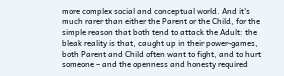more complex social and conceptual world. And it's much rarer than either the Parent or the Child, for the simple reason that both tend to attack the Adult: the bleak reality is that, caught up in their power-games, both Parent and Child often want to fight, and to hurt someone – and the openness and honesty required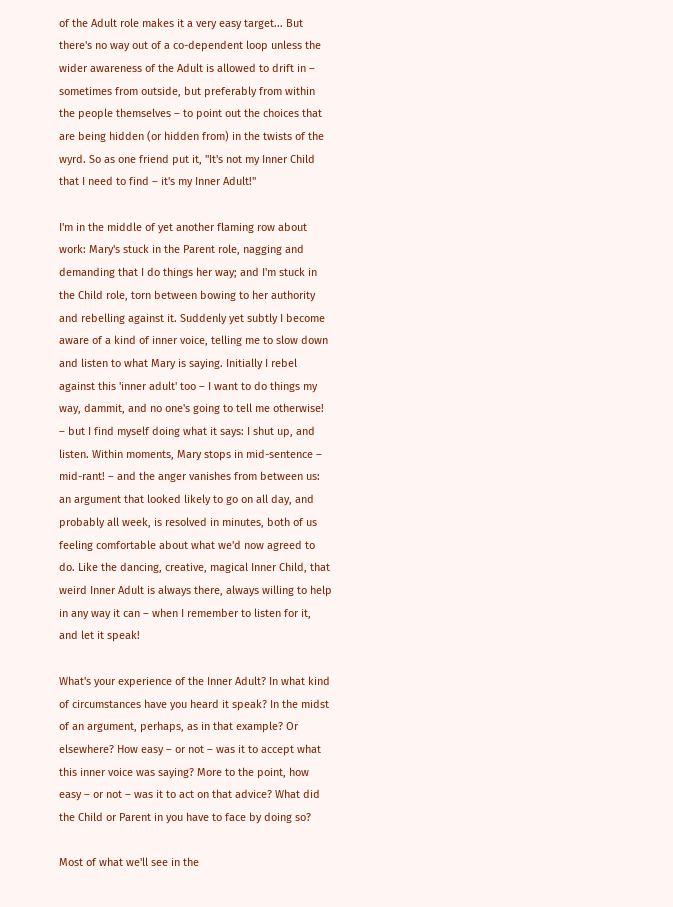of the Adult role makes it a very easy target... But there's no way out of a co-dependent loop unless the wider awareness of the Adult is allowed to drift in – sometimes from outside, but preferably from within the people themselves – to point out the choices that are being hidden (or hidden from) in the twists of the wyrd. So as one friend put it, "It's not my Inner Child that I need to find – it's my Inner Adult!"

I'm in the middle of yet another flaming row about work: Mary's stuck in the Parent role, nagging and demanding that I do things her way; and I'm stuck in the Child role, torn between bowing to her authority and rebelling against it. Suddenly yet subtly I become aware of a kind of inner voice, telling me to slow down and listen to what Mary is saying. Initially I rebel against this 'inner adult' too – I want to do things my way, dammit, and no one's going to tell me otherwise! – but I find myself doing what it says: I shut up, and listen. Within moments, Mary stops in mid-sentence – mid-rant! – and the anger vanishes from between us: an argument that looked likely to go on all day, and probably all week, is resolved in minutes, both of us feeling comfortable about what we'd now agreed to do. Like the dancing, creative, magical Inner Child, that weird Inner Adult is always there, always willing to help in any way it can – when I remember to listen for it, and let it speak!

What's your experience of the Inner Adult? In what kind of circumstances have you heard it speak? In the midst of an argument, perhaps, as in that example? Or elsewhere? How easy – or not – was it to accept what this inner voice was saying? More to the point, how easy – or not – was it to act on that advice? What did the Child or Parent in you have to face by doing so?

Most of what we'll see in the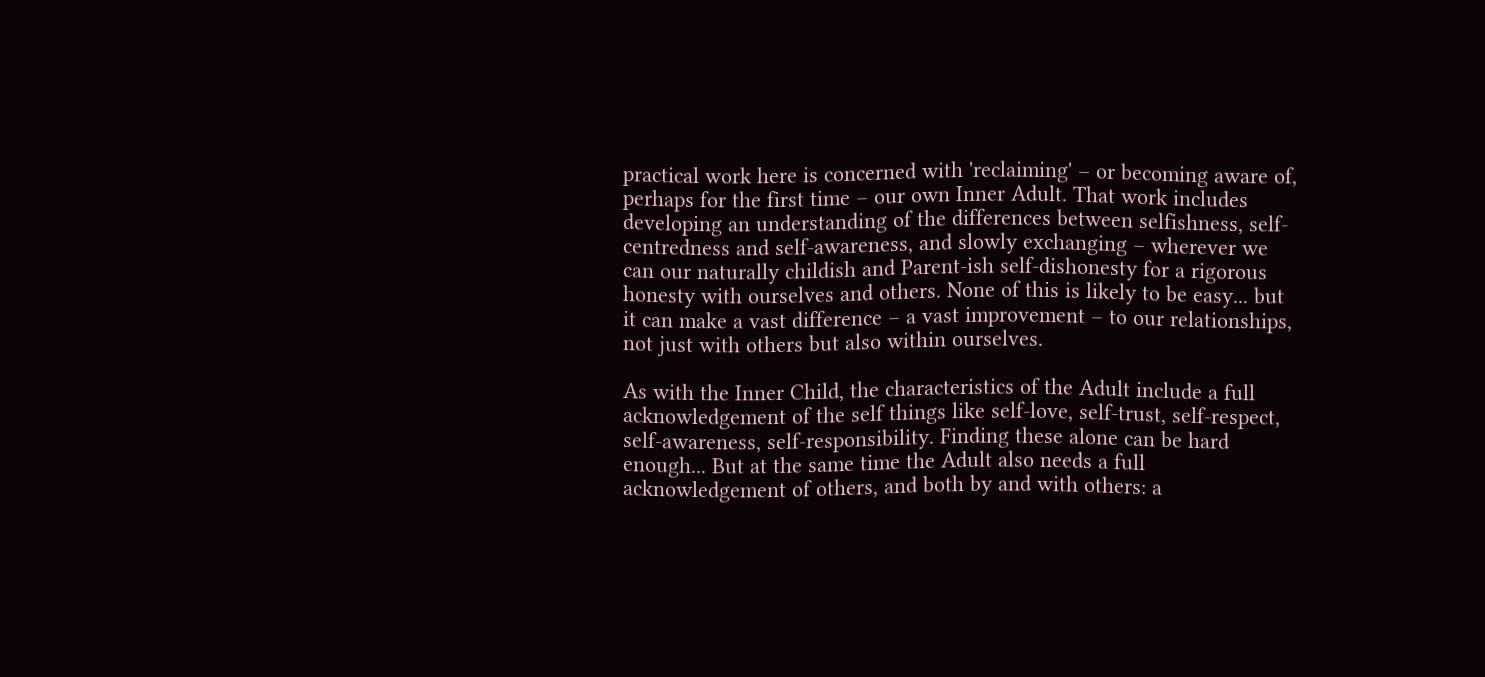practical work here is concerned with 'reclaiming' – or becoming aware of, perhaps for the first time – our own Inner Adult. That work includes developing an understanding of the differences between selfishness, self-centredness and self-awareness, and slowly exchanging – wherever we can our naturally childish and Parent-ish self-dishonesty for a rigorous honesty with ourselves and others. None of this is likely to be easy... but it can make a vast difference – a vast improvement – to our relationships, not just with others but also within ourselves.

As with the Inner Child, the characteristics of the Adult include a full acknowledgement of the self things like self-love, self-trust, self-respect, self-awareness, self-responsibility. Finding these alone can be hard enough... But at the same time the Adult also needs a full acknowledgement of others, and both by and with others: a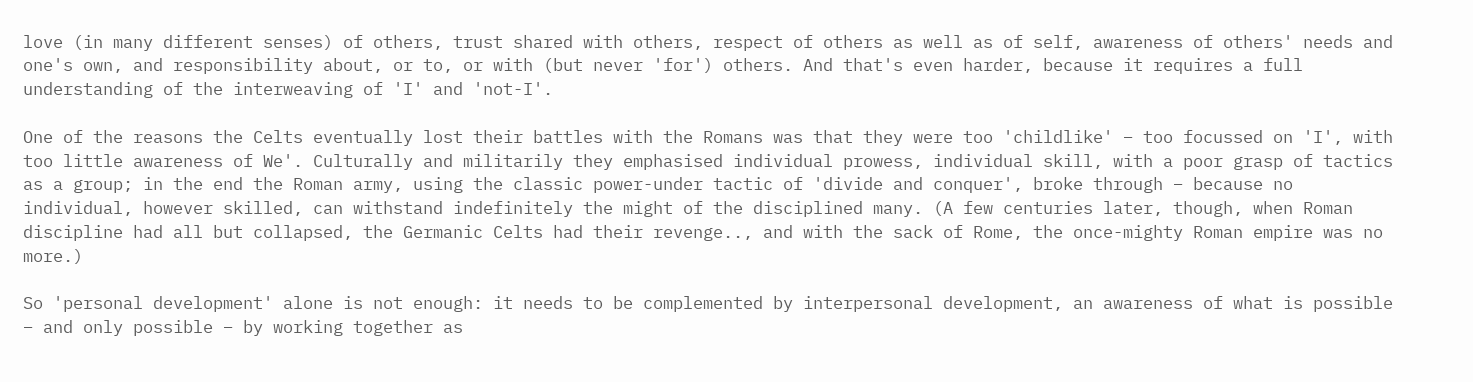love (in many different senses) of others, trust shared with others, respect of others as well as of self, awareness of others' needs and one's own, and responsibility about, or to, or with (but never 'for') others. And that's even harder, because it requires a full understanding of the interweaving of 'I' and 'not-I'.

One of the reasons the Celts eventually lost their battles with the Romans was that they were too 'childlike' – too focussed on 'I', with too little awareness of We'. Culturally and militarily they emphasised individual prowess, individual skill, with a poor grasp of tactics as a group; in the end the Roman army, using the classic power-under tactic of 'divide and conquer', broke through – because no individual, however skilled, can withstand indefinitely the might of the disciplined many. (A few centuries later, though, when Roman discipline had all but collapsed, the Germanic Celts had their revenge.., and with the sack of Rome, the once-mighty Roman empire was no more.)

So 'personal development' alone is not enough: it needs to be complemented by interpersonal development, an awareness of what is possible – and only possible – by working together as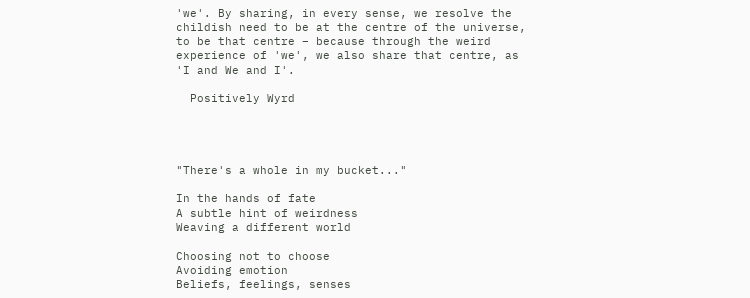'we'. By sharing, in every sense, we resolve the childish need to be at the centre of the universe, to be that centre – because through the weird experience of 'we', we also share that centre, as 'I and We and I'.

  Positively Wyrd




"There's a whole in my bucket..."

In the hands of fate
A subtle hint of weirdness
Weaving a different world

Choosing not to choose
Avoiding emotion
Beliefs, feelings, senses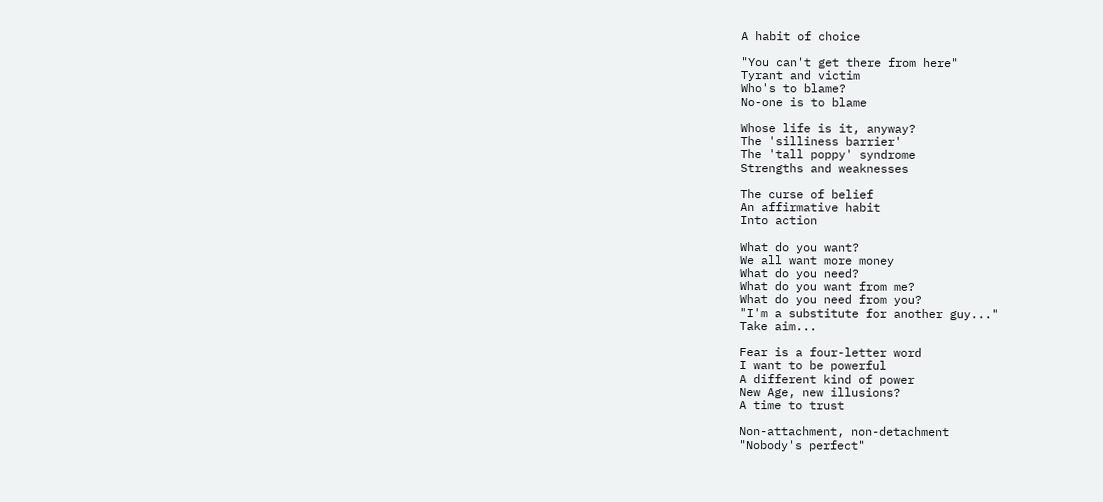A habit of choice

"You can't get there from here"
Tyrant and victim
Who's to blame?
No-one is to blame

Whose life is it, anyway?
The 'silliness barrier'
The 'tall poppy' syndrome
Strengths and weaknesses

The curse of belief
An affirmative habit
Into action

What do you want?
We all want more money
What do you need?
What do you want from me?
What do you need from you?
"I'm a substitute for another guy..."
Take aim...

Fear is a four-letter word
I want to be powerful
A different kind of power
New Age, new illusions?
A time to trust

Non-attachment, non-detachment
"Nobody's perfect"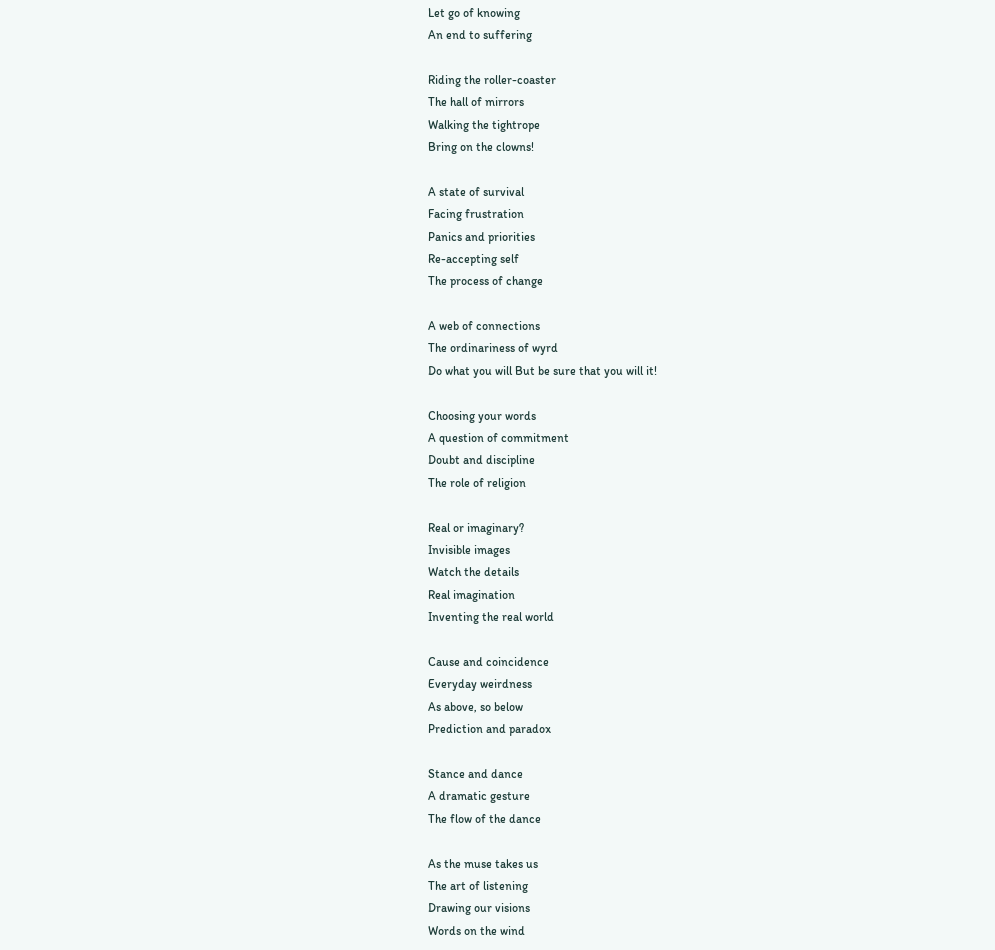Let go of knowing
An end to suffering

Riding the roller-coaster
The hall of mirrors
Walking the tightrope
Bring on the clowns!

A state of survival
Facing frustration
Panics and priorities
Re-accepting self
The process of change

A web of connections
The ordinariness of wyrd
Do what you will But be sure that you will it!

Choosing your words
A question of commitment
Doubt and discipline
The role of religion

Real or imaginary?
Invisible images
Watch the details
Real imagination
Inventing the real world

Cause and coincidence
Everyday weirdness
As above, so below
Prediction and paradox

Stance and dance
A dramatic gesture
The flow of the dance

As the muse takes us
The art of listening
Drawing our visions
Words on the wind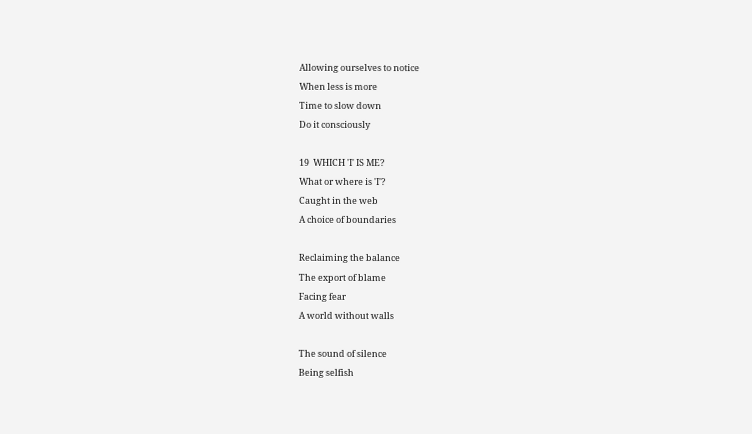Allowing ourselves to notice
When less is more
Time to slow down
Do it consciously

19  WHICH 'I' IS ME?
What or where is 'I'?
Caught in the web
A choice of boundaries

Reclaiming the balance
The export of blame
Facing fear
A world without walls

The sound of silence
Being selfish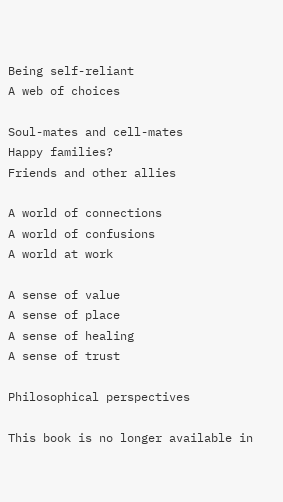Being self-reliant
A web of choices

Soul-mates and cell-mates
Happy families?
Friends and other allies

A world of connections
A world of confusions
A world at work

A sense of value
A sense of place
A sense of healing
A sense of trust

Philosophical perspectives

This book is no longer available in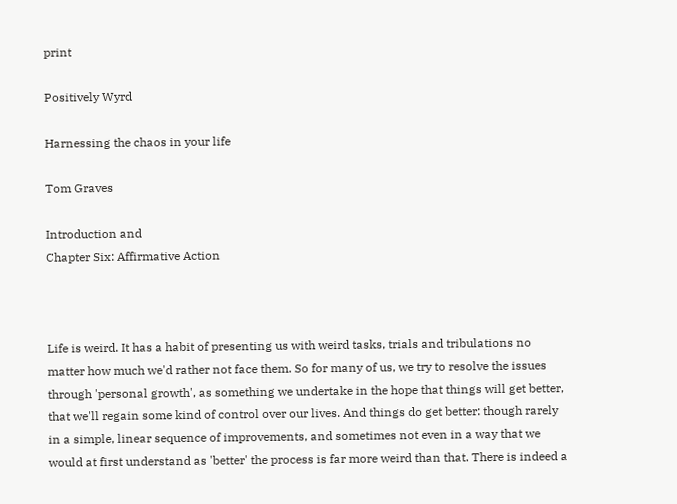print

Positively Wyrd

Harnessing the chaos in your life

Tom Graves

Introduction and
Chapter Six: Affirmative Action



Life is weird. It has a habit of presenting us with weird tasks, trials and tribulations no matter how much we'd rather not face them. So for many of us, we try to resolve the issues through 'personal growth', as something we undertake in the hope that things will get better, that we'll regain some kind of control over our lives. And things do get better: though rarely in a simple, linear sequence of improvements, and sometimes not even in a way that we would at first understand as 'better' the process is far more weird than that. There is indeed a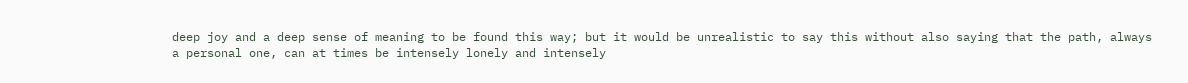deep joy and a deep sense of meaning to be found this way; but it would be unrealistic to say this without also saying that the path, always a personal one, can at times be intensely lonely and intensely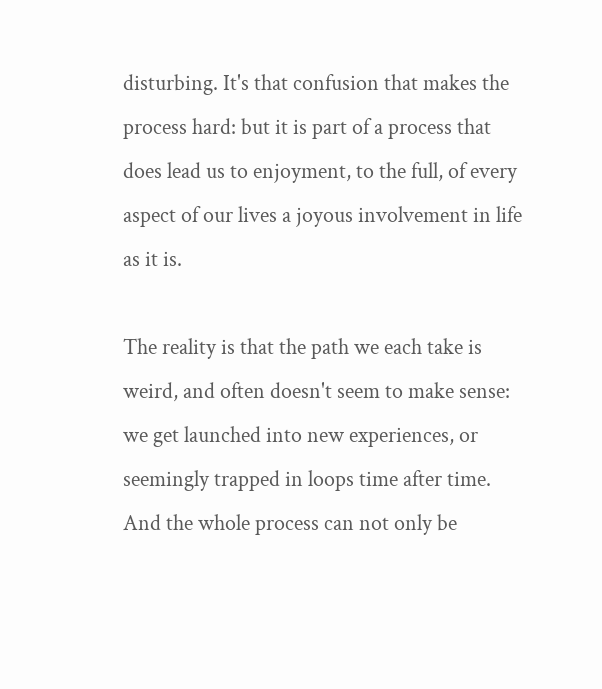disturbing. It's that confusion that makes the process hard: but it is part of a process that does lead us to enjoyment, to the full, of every aspect of our lives a joyous involvement in life as it is.

The reality is that the path we each take is weird, and often doesn't seem to make sense: we get launched into new experiences, or seemingly trapped in loops time after time. And the whole process can not only be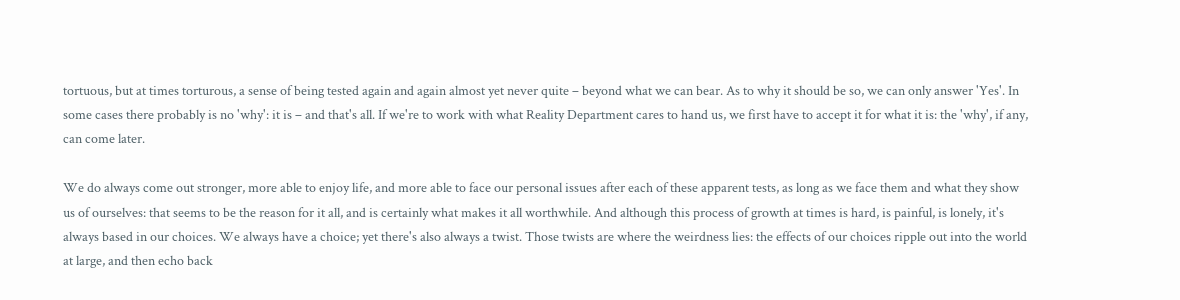tortuous, but at times torturous, a sense of being tested again and again almost yet never quite – beyond what we can bear. As to why it should be so, we can only answer 'Yes'. In some cases there probably is no 'why': it is – and that's all. If we're to work with what Reality Department cares to hand us, we first have to accept it for what it is: the 'why', if any, can come later.

We do always come out stronger, more able to enjoy life, and more able to face our personal issues after each of these apparent tests, as long as we face them and what they show us of ourselves: that seems to be the reason for it all, and is certainly what makes it all worthwhile. And although this process of growth at times is hard, is painful, is lonely, it's always based in our choices. We always have a choice; yet there's also always a twist. Those twists are where the weirdness lies: the effects of our choices ripple out into the world at large, and then echo back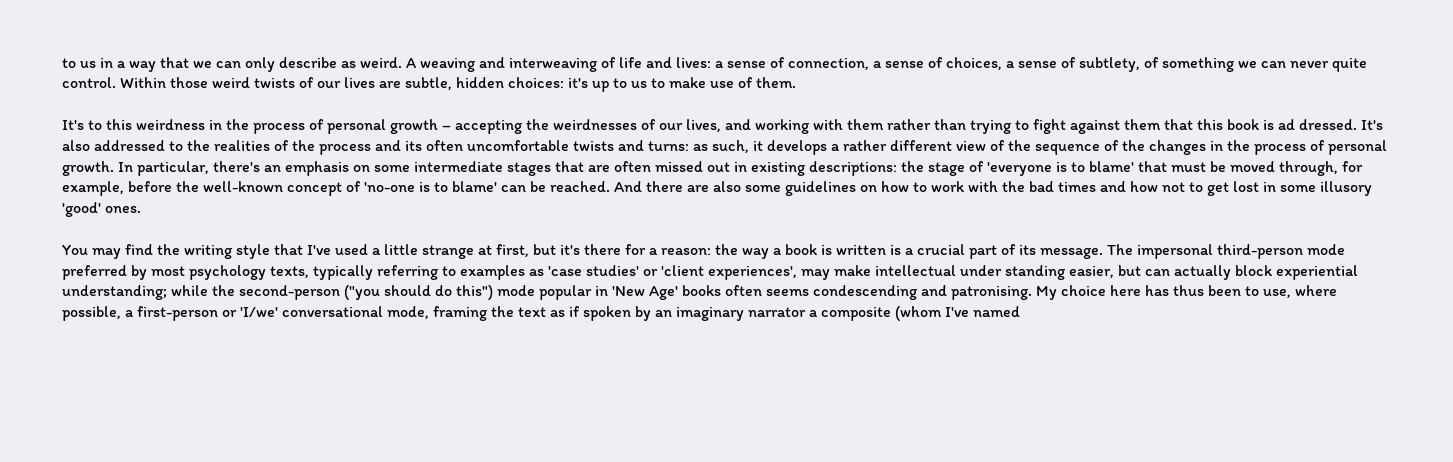to us in a way that we can only describe as weird. A weaving and interweaving of life and lives: a sense of connection, a sense of choices, a sense of subtlety, of something we can never quite control. Within those weird twists of our lives are subtle, hidden choices: it's up to us to make use of them.

It's to this weirdness in the process of personal growth – accepting the weirdnesses of our lives, and working with them rather than trying to fight against them that this book is ad dressed. It's also addressed to the realities of the process and its often uncomfortable twists and turns: as such, it develops a rather different view of the sequence of the changes in the process of personal growth. In particular, there's an emphasis on some intermediate stages that are often missed out in existing descriptions: the stage of 'everyone is to blame' that must be moved through, for example, before the well-known concept of 'no-one is to blame' can be reached. And there are also some guidelines on how to work with the bad times and how not to get lost in some illusory 'good' ones.

You may find the writing style that I've used a little strange at first, but it's there for a reason: the way a book is written is a crucial part of its message. The impersonal third-person mode preferred by most psychology texts, typically referring to examples as 'case studies' or 'client experiences', may make intellectual under standing easier, but can actually block experiential understanding; while the second-person ("you should do this") mode popular in 'New Age' books often seems condescending and patronising. My choice here has thus been to use, where possible, a first-person or 'I/we' conversational mode, framing the text as if spoken by an imaginary narrator a composite (whom I've named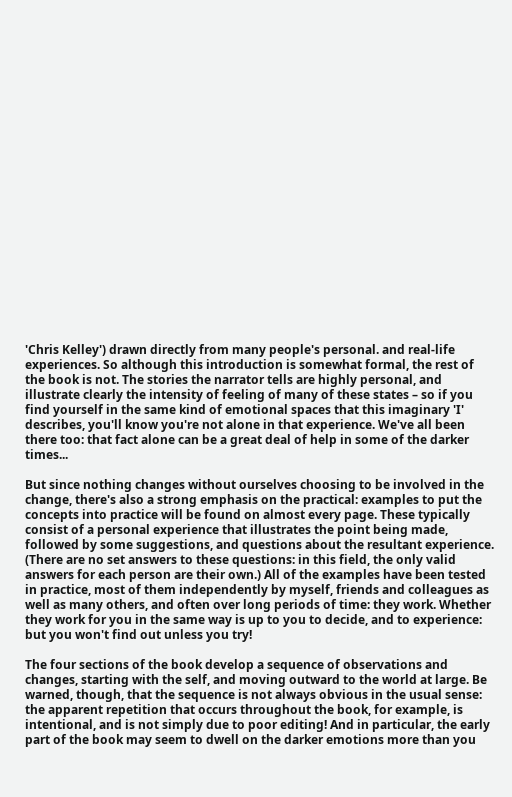'Chris Kelley') drawn directly from many people's personal. and real-life experiences. So although this introduction is somewhat formal, the rest of the book is not. The stories the narrator tells are highly personal, and illustrate clearly the intensity of feeling of many of these states – so if you find yourself in the same kind of emotional spaces that this imaginary 'I' describes, you'll know you're not alone in that experience. We've all been there too: that fact alone can be a great deal of help in some of the darker times...

But since nothing changes without ourselves choosing to be involved in the change, there's also a strong emphasis on the practical: examples to put the concepts into practice will be found on almost every page. These typically consist of a personal experience that illustrates the point being made, followed by some suggestions, and questions about the resultant experience. (There are no set answers to these questions: in this field, the only valid answers for each person are their own.) All of the examples have been tested in practice, most of them independently by myself, friends and colleagues as well as many others, and often over long periods of time: they work. Whether they work for you in the same way is up to you to decide, and to experience: but you won't find out unless you try!

The four sections of the book develop a sequence of observations and changes, starting with the self, and moving outward to the world at large. Be warned, though, that the sequence is not always obvious in the usual sense: the apparent repetition that occurs throughout the book, for example, is intentional, and is not simply due to poor editing! And in particular, the early part of the book may seem to dwell on the darker emotions more than you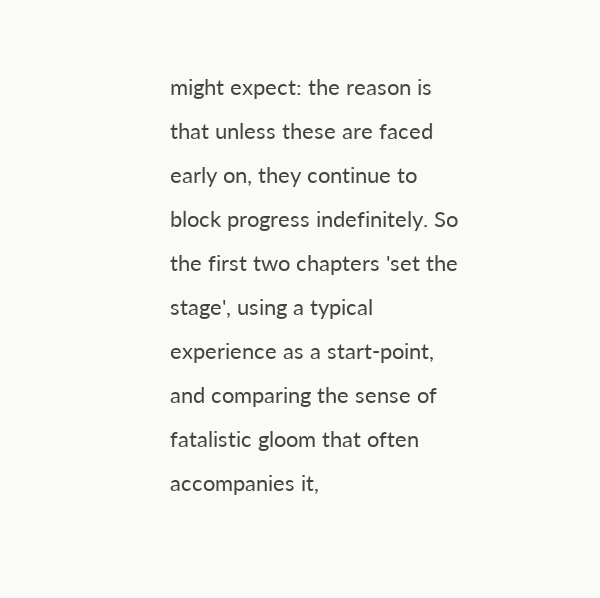might expect: the reason is that unless these are faced early on, they continue to block progress indefinitely. So the first two chapters 'set the stage', using a typical experience as a start-point, and comparing the sense of fatalistic gloom that often accompanies it,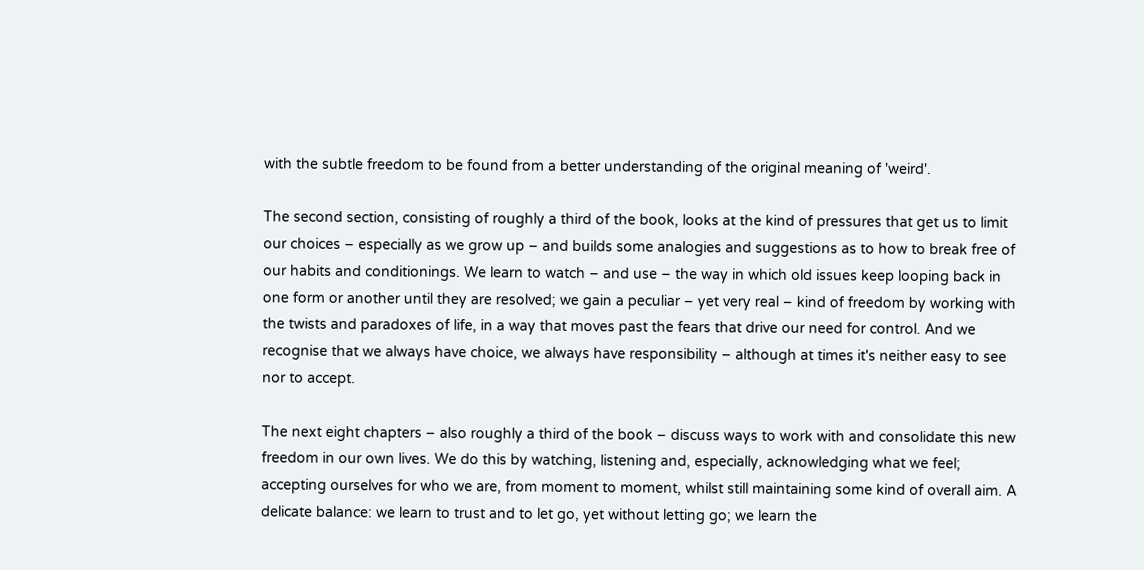with the subtle freedom to be found from a better understanding of the original meaning of 'weird'.

The second section, consisting of roughly a third of the book, looks at the kind of pressures that get us to limit our choices – especially as we grow up – and builds some analogies and suggestions as to how to break free of our habits and conditionings. We learn to watch – and use – the way in which old issues keep looping back in one form or another until they are resolved; we gain a peculiar – yet very real – kind of freedom by working with the twists and paradoxes of life, in a way that moves past the fears that drive our need for control. And we recognise that we always have choice, we always have responsibility – although at times it's neither easy to see nor to accept.

The next eight chapters – also roughly a third of the book – discuss ways to work with and consolidate this new freedom in our own lives. We do this by watching, listening and, especially, acknowledging what we feel; accepting ourselves for who we are, from moment to moment, whilst still maintaining some kind of overall aim. A delicate balance: we learn to trust and to let go, yet without letting go; we learn the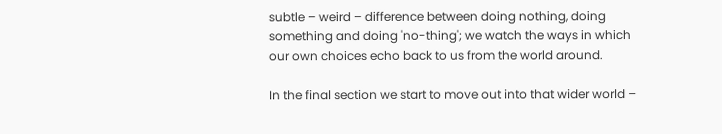subtle – weird – difference between doing nothing, doing something and doing 'no-thing'; we watch the ways in which our own choices echo back to us from the world around.

In the final section we start to move out into that wider world –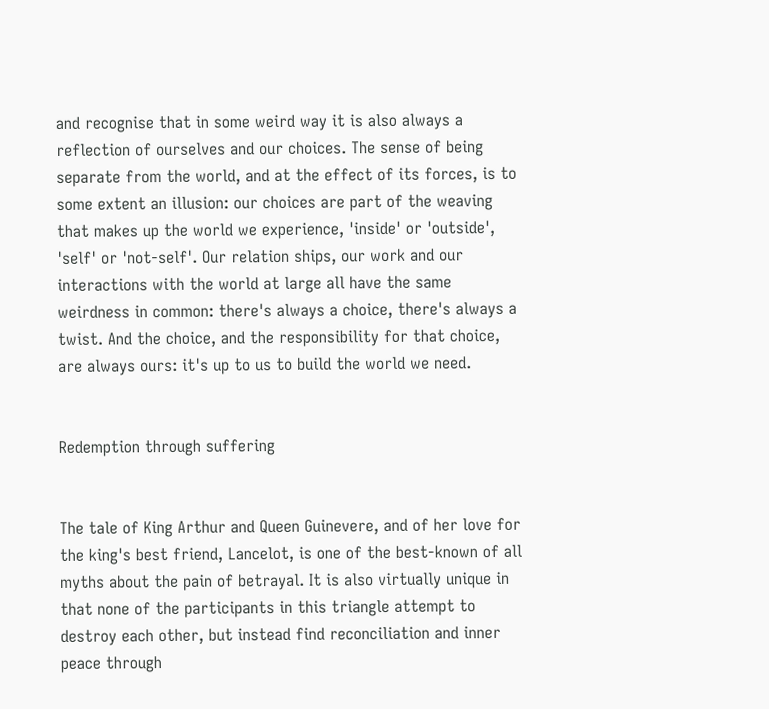and recognise that in some weird way it is also always a reflection of ourselves and our choices. The sense of being separate from the world, and at the effect of its forces, is to some extent an illusion: our choices are part of the weaving that makes up the world we experience, 'inside' or 'outside', 'self' or 'not-self'. Our relation ships, our work and our interactions with the world at large all have the same weirdness in common: there's always a choice, there's always a twist. And the choice, and the responsibility for that choice, are always ours: it's up to us to build the world we need.


Redemption through suffering


The tale of King Arthur and Queen Guinevere, and of her love for the king's best friend, Lancelot, is one of the best-known of all myths about the pain of betrayal. It is also virtually unique in that none of the participants in this triangle attempt to destroy each other, but instead find reconciliation and inner peace through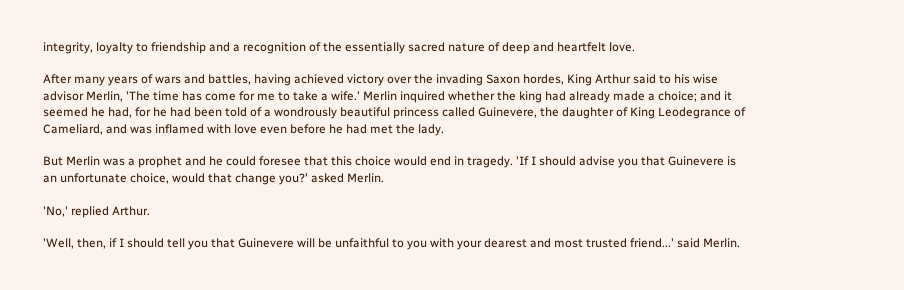integrity, loyalty to friendship and a recognition of the essentially sacred nature of deep and heartfelt love.

After many years of wars and battles, having achieved victory over the invading Saxon hordes, King Arthur said to his wise advisor Merlin, 'The time has come for me to take a wife.' Merlin inquired whether the king had already made a choice; and it seemed he had, for he had been told of a wondrously beautiful princess called Guinevere, the daughter of King Leodegrance of Cameliard, and was inflamed with love even before he had met the lady.

But Merlin was a prophet and he could foresee that this choice would end in tragedy. 'If I should advise you that Guinevere is an unfortunate choice, would that change you?' asked Merlin.

'No,' replied Arthur.

'Well, then, if I should tell you that Guinevere will be unfaithful to you with your dearest and most trusted friend...' said Merlin.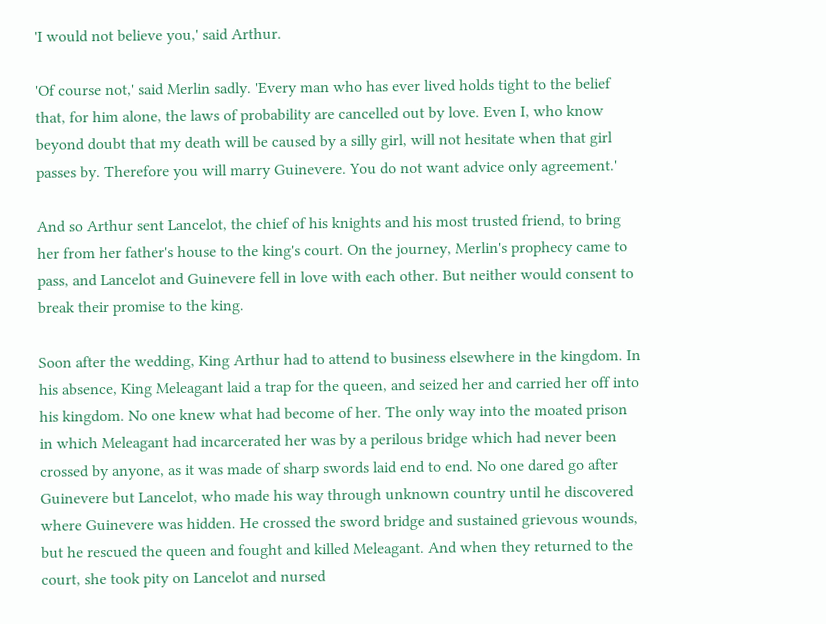'I would not believe you,' said Arthur.

'Of course not,' said Merlin sadly. 'Every man who has ever lived holds tight to the belief that, for him alone, the laws of probability are cancelled out by love. Even I, who know beyond doubt that my death will be caused by a silly girl, will not hesitate when that girl passes by. Therefore you will marry Guinevere. You do not want advice only agreement.'

And so Arthur sent Lancelot, the chief of his knights and his most trusted friend, to bring her from her father's house to the king's court. On the journey, Merlin's prophecy came to pass, and Lancelot and Guinevere fell in love with each other. But neither would consent to break their promise to the king.

Soon after the wedding, King Arthur had to attend to business elsewhere in the kingdom. In his absence, King Meleagant laid a trap for the queen, and seized her and carried her off into his kingdom. No one knew what had become of her. The only way into the moated prison in which Meleagant had incarcerated her was by a perilous bridge which had never been crossed by anyone, as it was made of sharp swords laid end to end. No one dared go after Guinevere but Lancelot, who made his way through unknown country until he discovered where Guinevere was hidden. He crossed the sword bridge and sustained grievous wounds, but he rescued the queen and fought and killed Meleagant. And when they returned to the court, she took pity on Lancelot and nursed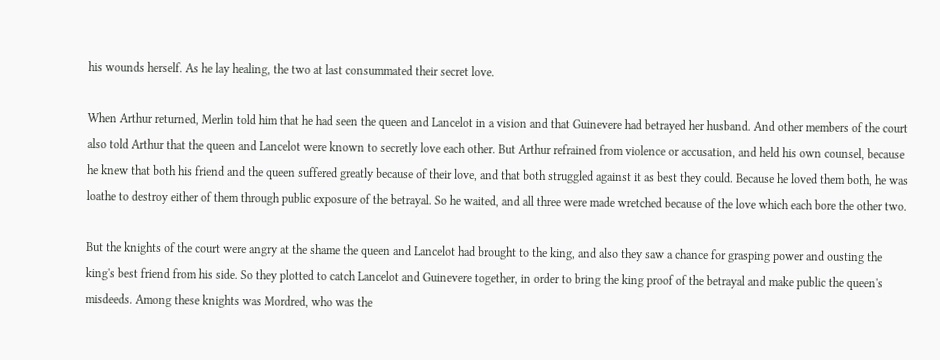his wounds herself. As he lay healing, the two at last consummated their secret love.

When Arthur returned, Merlin told him that he had seen the queen and Lancelot in a vision and that Guinevere had betrayed her husband. And other members of the court also told Arthur that the queen and Lancelot were known to secretly love each other. But Arthur refrained from violence or accusation, and held his own counsel, because he knew that both his friend and the queen suffered greatly because of their love, and that both struggled against it as best they could. Because he loved them both, he was loathe to destroy either of them through public exposure of the betrayal. So he waited, and all three were made wretched because of the love which each bore the other two.

But the knights of the court were angry at the shame the queen and Lancelot had brought to the king, and also they saw a chance for grasping power and ousting the king's best friend from his side. So they plotted to catch Lancelot and Guinevere together, in order to bring the king proof of the betrayal and make public the queen's misdeeds. Among these knights was Mordred, who was the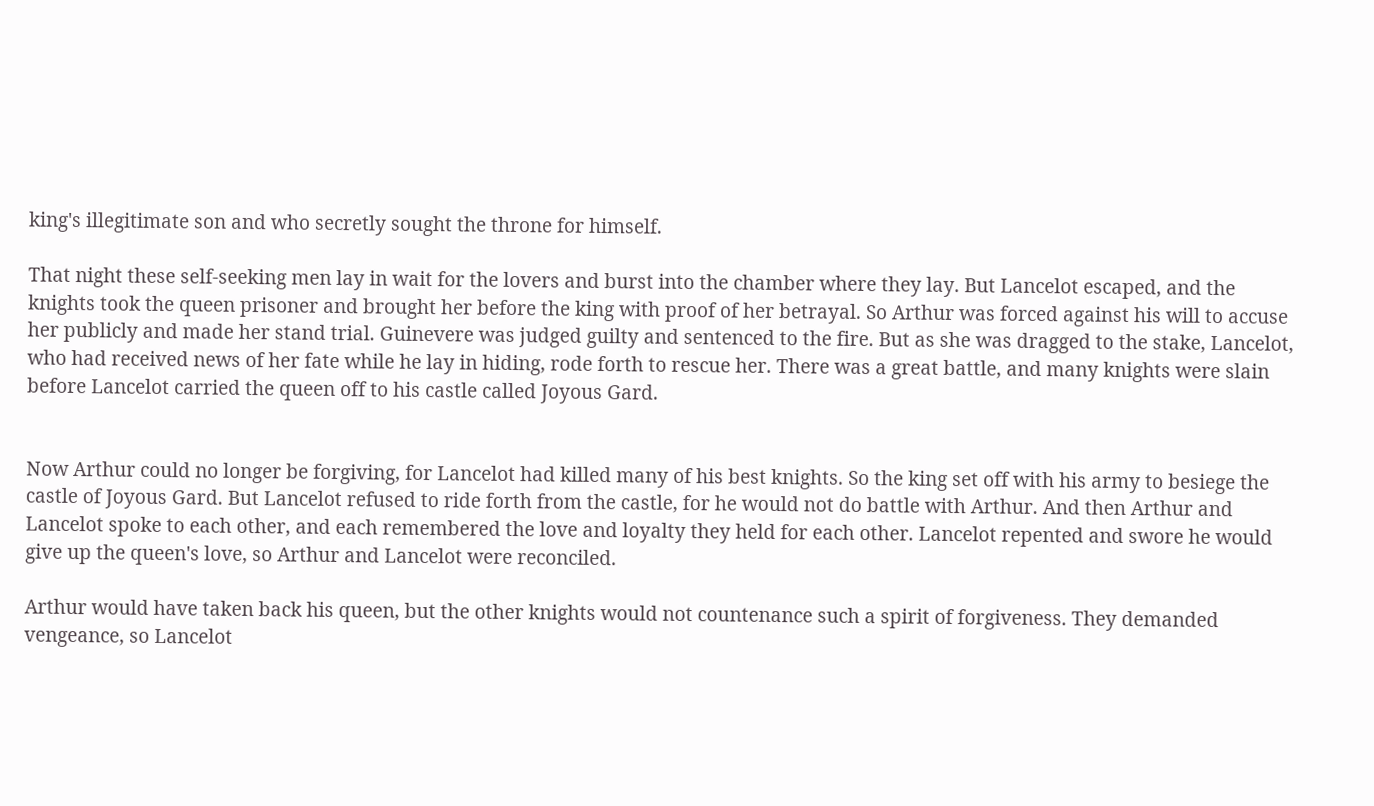king's illegitimate son and who secretly sought the throne for himself.

That night these self-seeking men lay in wait for the lovers and burst into the chamber where they lay. But Lancelot escaped, and the knights took the queen prisoner and brought her before the king with proof of her betrayal. So Arthur was forced against his will to accuse her publicly and made her stand trial. Guinevere was judged guilty and sentenced to the fire. But as she was dragged to the stake, Lancelot, who had received news of her fate while he lay in hiding, rode forth to rescue her. There was a great battle, and many knights were slain before Lancelot carried the queen off to his castle called Joyous Gard.


Now Arthur could no longer be forgiving, for Lancelot had killed many of his best knights. So the king set off with his army to besiege the castle of Joyous Gard. But Lancelot refused to ride forth from the castle, for he would not do battle with Arthur. And then Arthur and Lancelot spoke to each other, and each remembered the love and loyalty they held for each other. Lancelot repented and swore he would give up the queen's love, so Arthur and Lancelot were reconciled.

Arthur would have taken back his queen, but the other knights would not countenance such a spirit of forgiveness. They demanded vengeance, so Lancelot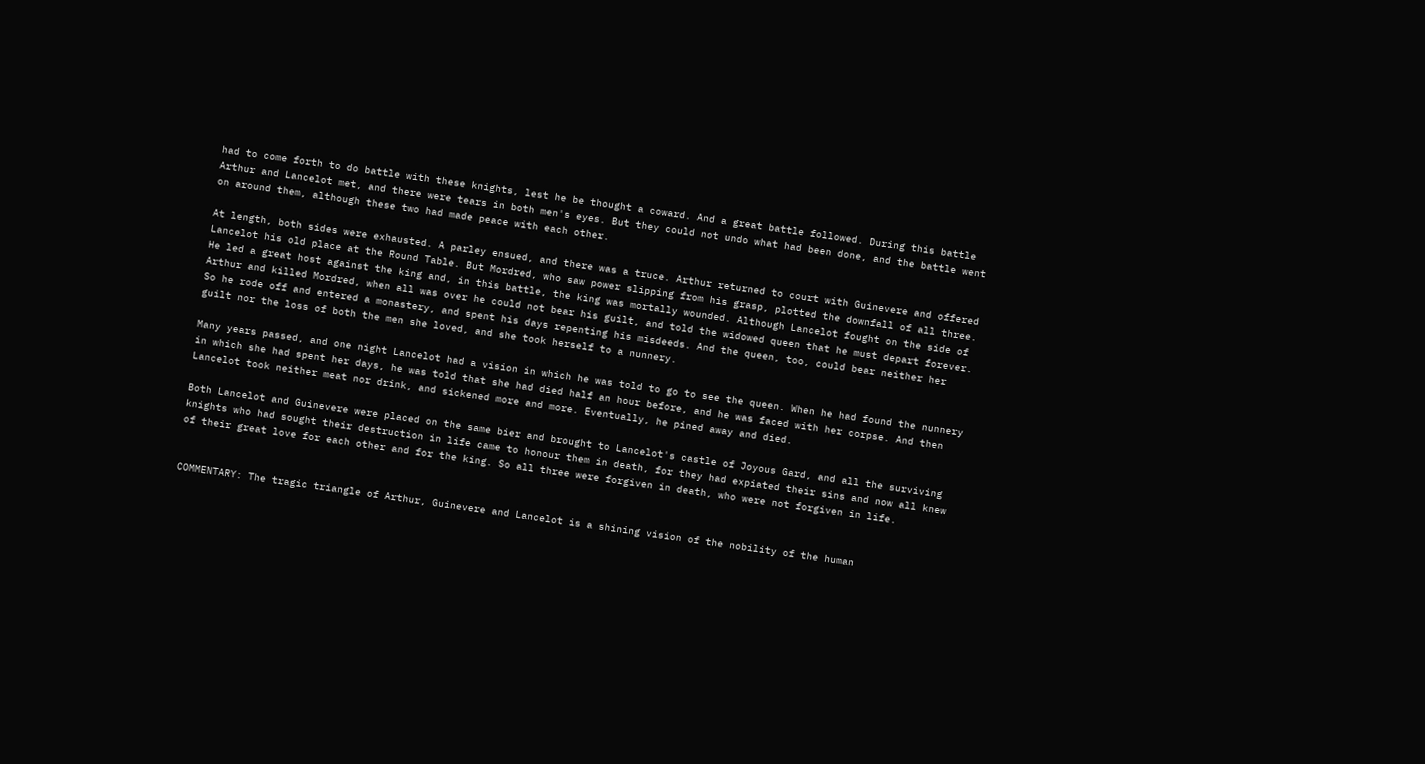had to come forth to do battle with these knights, lest he be thought a coward. And a great battle followed. During this battle Arthur and Lancelot met, and there were tears in both men's eyes. But they could not undo what had been done, and the battle went on around them, although these two had made peace with each other.

At length, both sides were exhausted. A parley ensued, and there was a truce. Arthur returned to court with Guinevere and offered Lancelot his old place at the Round Table. But Mordred, who saw power slipping from his grasp, plotted the downfall of all three. He led a great host against the king and, in this battle, the king was mortally wounded. Although Lancelot fought on the side of Arthur and killed Mordred, when all was over he could not bear his guilt, and told the widowed queen that he must depart forever. So he rode off and entered a monastery, and spent his days repenting his misdeeds. And the queen, too, could bear neither her guilt nor the loss of both the men she loved, and she took herself to a nunnery.

Many years passed, and one night Lancelot had a vision in which he was told to go to see the queen. When he had found the nunnery in which she had spent her days, he was told that she had died half an hour before, and he was faced with her corpse. And then Lancelot took neither meat nor drink, and sickened more and more. Eventually, he pined away and died.

Both Lancelot and Guinevere were placed on the same bier and brought to Lancelot's castle of Joyous Gard, and all the surviving knights who had sought their destruction in life came to honour them in death, for they had expiated their sins and now all knew of their great love for each other and for the king. So all three were forgiven in death, who were not forgiven in life.


COMMENTARY: The tragic triangle of Arthur, Guinevere and Lancelot is a shining vision of the nobility of the human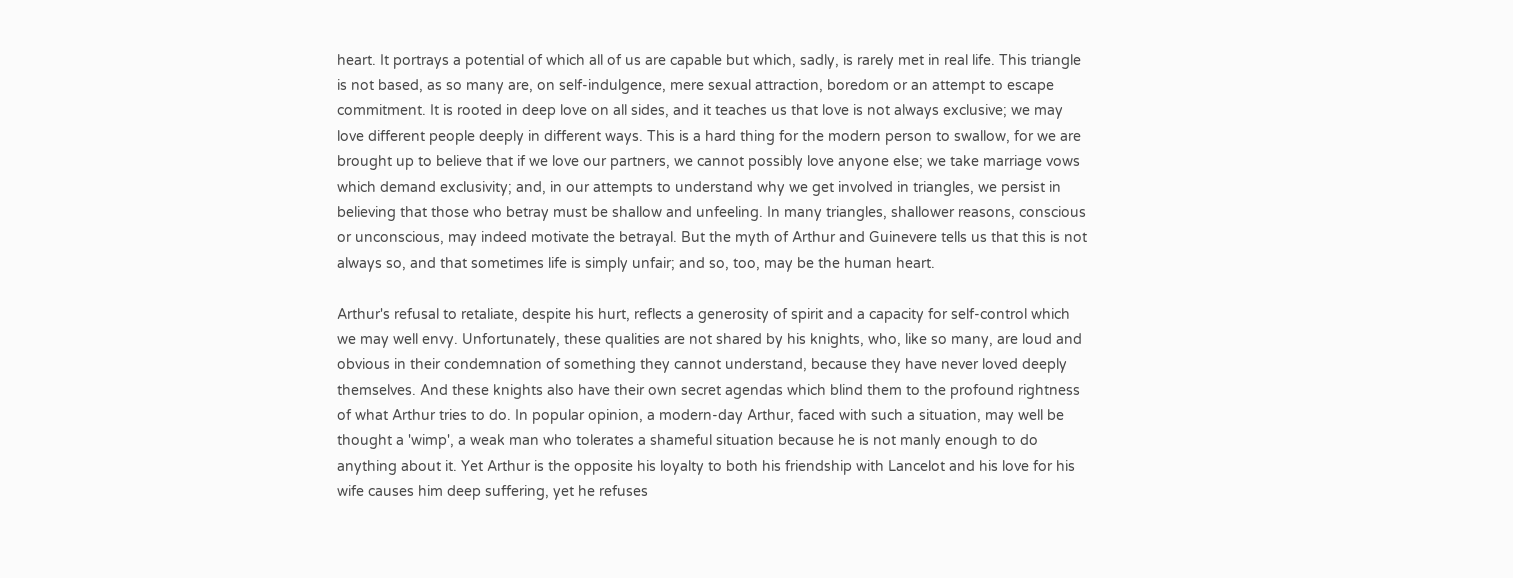heart. It portrays a potential of which all of us are capable but which, sadly, is rarely met in real life. This triangle is not based, as so many are, on self-indulgence, mere sexual attraction, boredom or an attempt to escape commitment. It is rooted in deep love on all sides, and it teaches us that love is not always exclusive; we may love different people deeply in different ways. This is a hard thing for the modern person to swallow, for we are brought up to believe that if we love our partners, we cannot possibly love anyone else; we take marriage vows which demand exclusivity; and, in our attempts to understand why we get involved in triangles, we persist in believing that those who betray must be shallow and unfeeling. In many triangles, shallower reasons, conscious or unconscious, may indeed motivate the betrayal. But the myth of Arthur and Guinevere tells us that this is not always so, and that sometimes life is simply unfair; and so, too, may be the human heart.

Arthur's refusal to retaliate, despite his hurt, reflects a generosity of spirit and a capacity for self-control which we may well envy. Unfortunately, these qualities are not shared by his knights, who, like so many, are loud and obvious in their condemnation of something they cannot understand, because they have never loved deeply themselves. And these knights also have their own secret agendas which blind them to the profound rightness of what Arthur tries to do. In popular opinion, a modern-day Arthur, faced with such a situation, may well be thought a 'wimp', a weak man who tolerates a shameful situation because he is not manly enough to do anything about it. Yet Arthur is the opposite his loyalty to both his friendship with Lancelot and his love for his wife causes him deep suffering, yet he refuses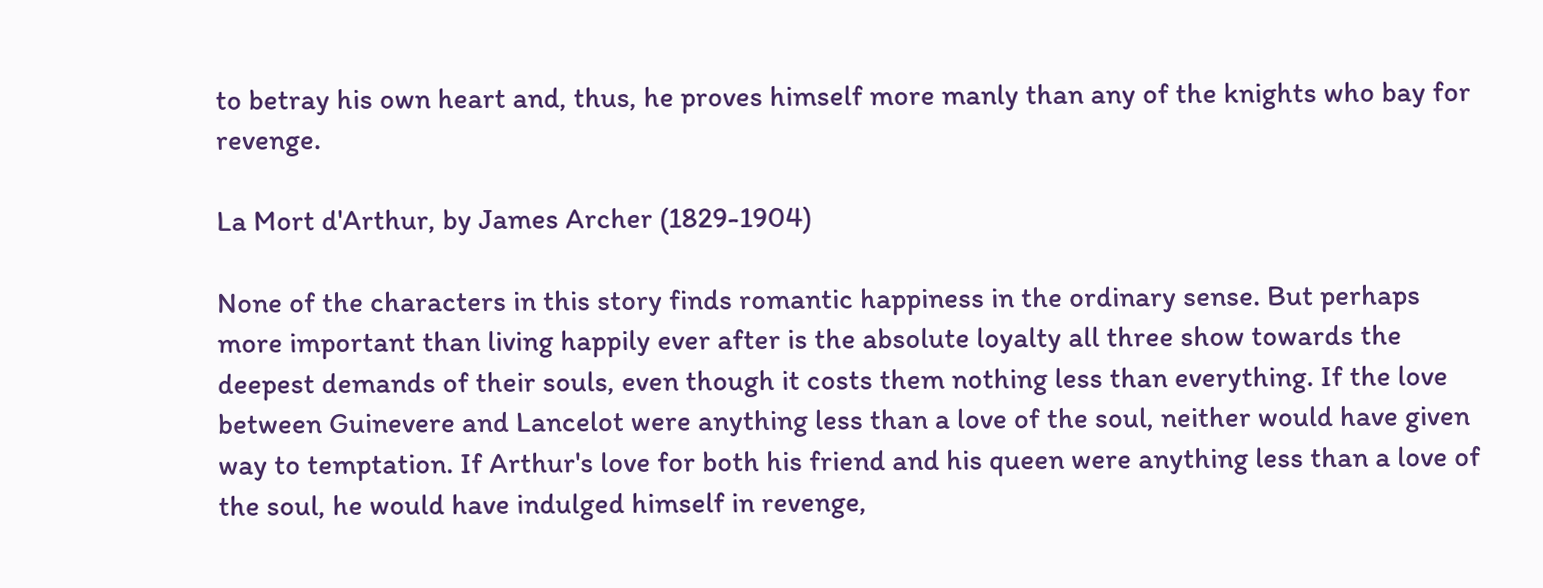to betray his own heart and, thus, he proves himself more manly than any of the knights who bay for revenge.

La Mort d'Arthur, by James Archer (1829-1904)

None of the characters in this story finds romantic happiness in the ordinary sense. But perhaps more important than living happily ever after is the absolute loyalty all three show towards the deepest demands of their souls, even though it costs them nothing less than everything. If the love between Guinevere and Lancelot were anything less than a love of the soul, neither would have given way to temptation. If Arthur's love for both his friend and his queen were anything less than a love of the soul, he would have indulged himself in revenge,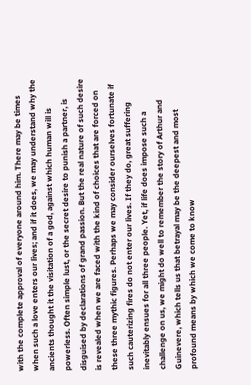with the complete approval of everyone around him. There may be times when such a love enters our lives; and if it does, we may understand why the ancients thought it the visitation of a god, against which human will is powerless. Often simple lust, or the secret desire to punish a partner, is disguised by declarations of grand passion. But the real nature of such desire is revealed when we are faced with the kind of choices that are forced on these three mythic figures. Perhaps we may consider ourselves fortunate if such cauterizing fires do not enter our lives. If they do, great suffering inevitably ensues for all three people. Yet, if life does impose such a challenge on us, we might do well to remember the story of Arthur and Guinevere, which tells us that betrayal may be the deepest and most profound means by which we come to know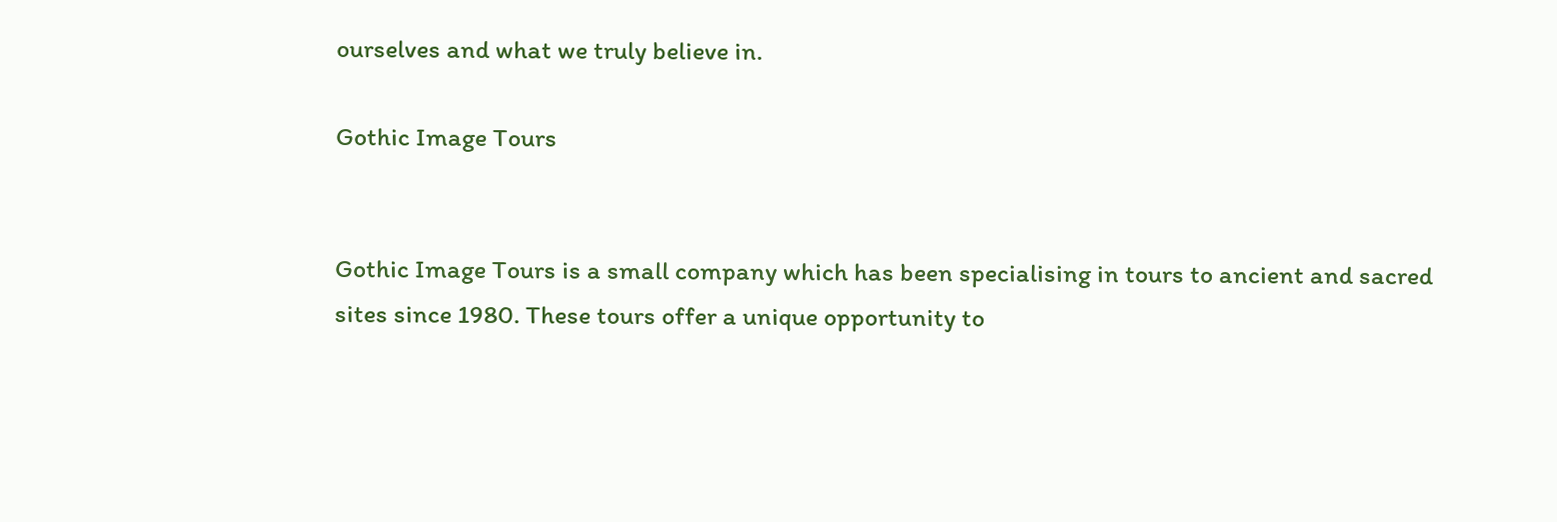ourselves and what we truly believe in.

Gothic Image Tours


Gothic Image Tours is a small company which has been specialising in tours to ancient and sacred sites since 1980. These tours offer a unique opportunity to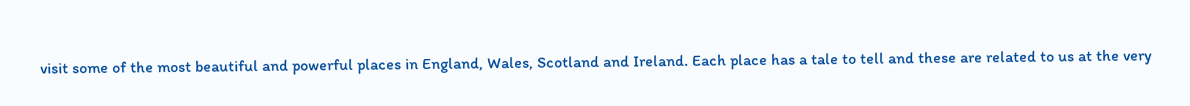visit some of the most beautiful and powerful places in England, Wales, Scotland and Ireland. Each place has a tale to tell and these are related to us at the very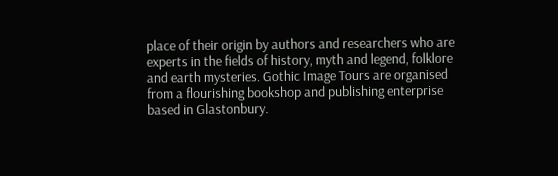place of their origin by authors and researchers who are experts in the fields of history, myth and legend, folklore and earth mysteries. Gothic Image Tours are organised from a flourishing bookshop and publishing enterprise based in Glastonbury.